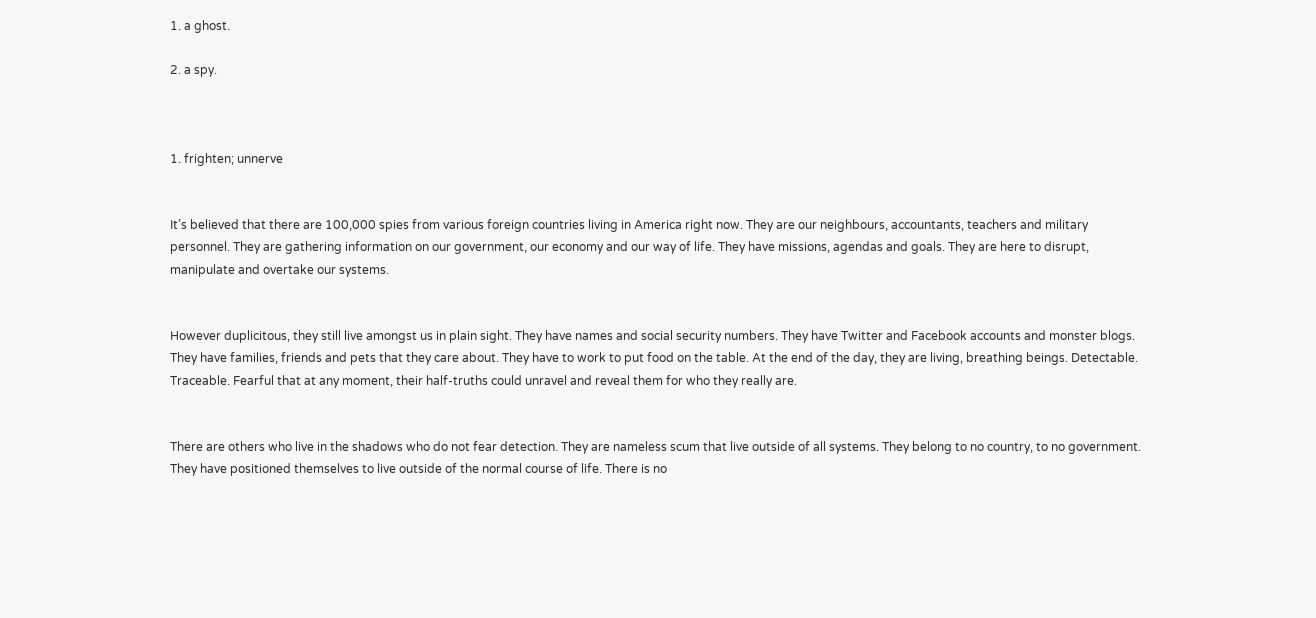1. a ghost.

2. a spy.



1. frighten; unnerve


It’s believed that there are 100,000 spies from various foreign countries living in America right now. They are our neighbours, accountants, teachers and military personnel. They are gathering information on our government, our economy and our way of life. They have missions, agendas and goals. They are here to disrupt, manipulate and overtake our systems.


However duplicitous, they still live amongst us in plain sight. They have names and social security numbers. They have Twitter and Facebook accounts and monster blogs. They have families, friends and pets that they care about. They have to work to put food on the table. At the end of the day, they are living, breathing beings. Detectable. Traceable. Fearful that at any moment, their half-truths could unravel and reveal them for who they really are.


There are others who live in the shadows who do not fear detection. They are nameless scum that live outside of all systems. They belong to no country, to no government. They have positioned themselves to live outside of the normal course of life. There is no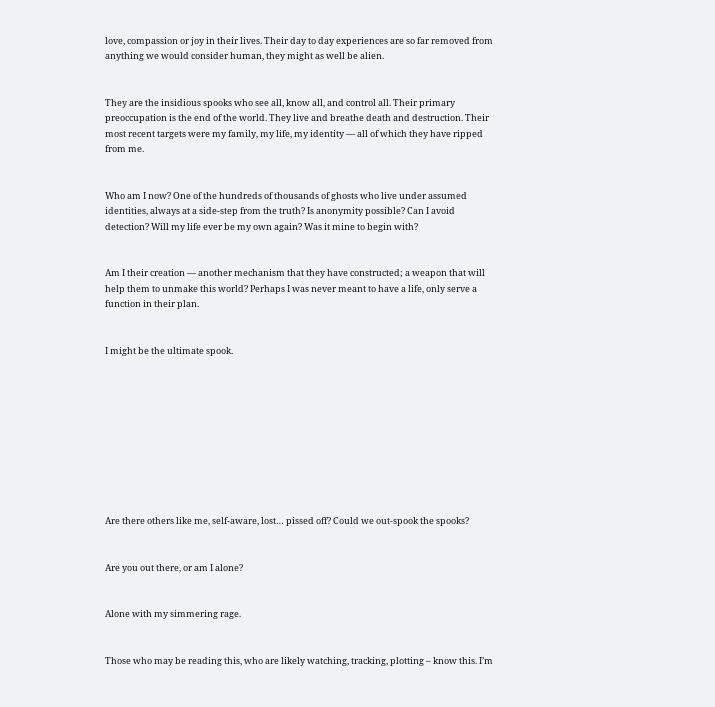love, compassion or joy in their lives. Their day to day experiences are so far removed from anything we would consider human, they might as well be alien.


They are the insidious spooks who see all, know all, and control all. Their primary preoccupation is the end of the world. They live and breathe death and destruction. Their most recent targets were my family, my life, my identity — all of which they have ripped from me.


Who am I now? One of the hundreds of thousands of ghosts who live under assumed identities, always at a side-step from the truth? Is anonymity possible? Can I avoid detection? Will my life ever be my own again? Was it mine to begin with?


Am I their creation — another mechanism that they have constructed; a weapon that will help them to unmake this world? Perhaps I was never meant to have a life, only serve a function in their plan.


I might be the ultimate spook.










Are there others like me, self-aware, lost… pissed off? Could we out-spook the spooks?


Are you out there, or am I alone?


Alone with my simmering rage.


Those who may be reading this, who are likely watching, tracking, plotting – know this. I’m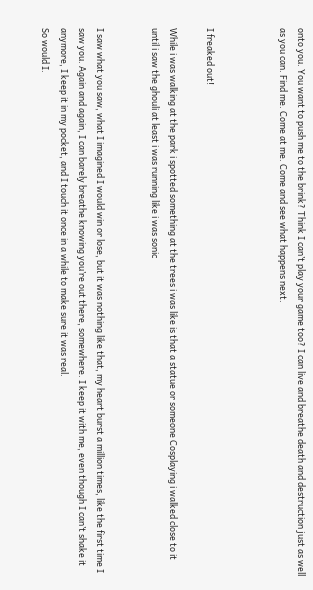onto you. You want to push me to the brink? Think I can’t play your game too? I can live and breathe death and destruction just as well as you can. Find me. Come at me. Come and see what happens next.



I freaked out!

While i was walking at the park i spotted something at the trees i was like is that a statue or someone Cosplaying i walked close to it until i saw the ghouli at least i was running like i was sonic


I saw what you saw, what I imagined I would win or lose, but it was nothing like that, my heart burst a million times, like the first time I saw you. Again and again, I can barely breathe knowing you’re out there, somewhere. I keep it with me, even though I can’t shake it anymore, I keep it in my pocket, and I touch it once in a while to make sure it was real.
So would I.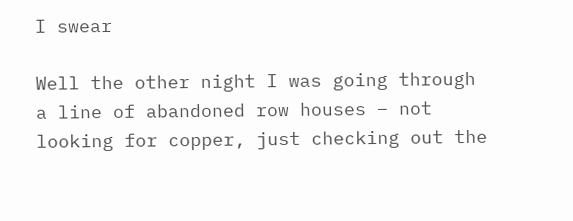I swear

Well the other night I was going through a line of abandoned row houses – not looking for copper, just checking out the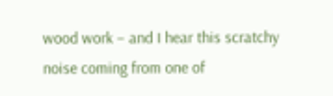wood work – and I hear this scratchy noise coming from one of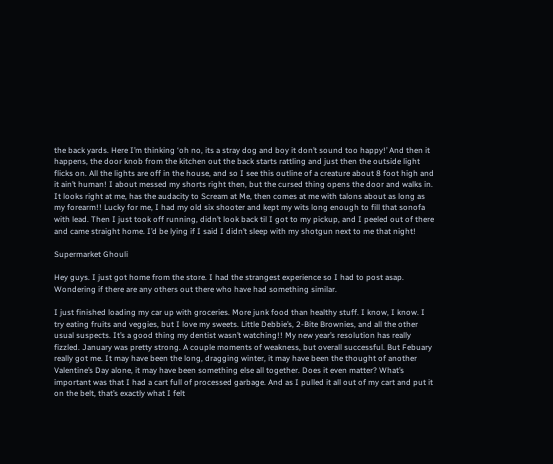the back yards. Here I’m thinking ‘oh no, its a stray dog and boy it don’t sound too happy!’ And then it happens, the door knob from the kitchen out the back starts rattling and just then the outside light flicks on. All the lights are off in the house, and so I see this outline of a creature about 8 foot high and it ain’t human! I about messed my shorts right then, but the cursed thing opens the door and walks in. It looks right at me, has the audacity to Scream at Me, then comes at me with talons about as long as my forearm!! Lucky for me, I had my old six shooter and kept my wits long enough to fill that sonofa with lead. Then I just took off running, didn’t look back til I got to my pickup, and I peeled out of there and came straight home. I’d be lying if I said I didn’t sleep with my shotgun next to me that night!

Supermarket Ghouli

Hey guys. I just got home from the store. I had the strangest experience so I had to post asap. Wondering if there are any others out there who have had something similar.

I just finished loading my car up with groceries. More junk food than healthy stuff. I know, I know. I try eating fruits and veggies, but I love my sweets. Little Debbie’s, 2-Bite Brownies, and all the other usual suspects. It’s a good thing my dentist wasn’t watching!! My new year’s resolution has really fizzled. January was pretty strong. A couple moments of weakness, but overall successful. But Febuary really got me. It may have been the long, dragging winter, it may have been the thought of another Valentine’s Day alone, it may have been something else all together. Does it even matter? What’s important was that I had a cart full of processed garbage. And as I pulled it all out of my cart and put it on the belt, that’s exactly what I felt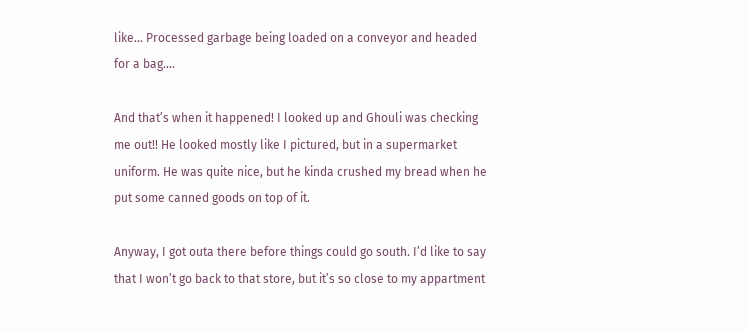like… Processed garbage being loaded on a conveyor and headed for a bag….

And that’s when it happened! I looked up and Ghouli was checking me out!! He looked mostly like I pictured, but in a supermarket uniform. He was quite nice, but he kinda crushed my bread when he put some canned goods on top of it.

Anyway, I got outa there before things could go south. I’d like to say that I won’t go back to that store, but it’s so close to my appartment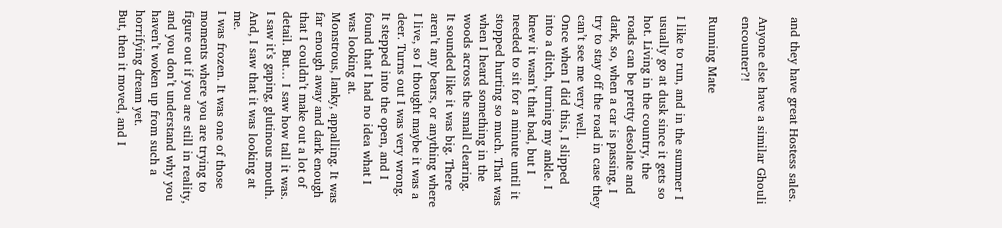and they have great Hostess sales.

Anyone else have a similar Ghouli encounter?!

Running Mate

I like to run, and in the summer I usually go at dusk since it gets so hot. Living in the country, the roads can be pretty desolate and dark, so, when a car is passing, I try to stay off the road in case they can’t see me very well.
Once when I did this, I slipped into a ditch, turning my ankle. I knew it wasn’t that bad, but I needed to sit for a minute until it stopped hurting so much. That was when I heard something in the woods across the small clearing.
It sounded like it was big. There aren’t any bears, or anything where I live, so I thought maybe it was a deer. Turns out I was very wrong.
It stepped into the open, and I found that I had no idea what I was looking at.
Monstrous, lanky, appalling. It was far enough away and dark enough that I couldn’t make out a lot of detail. But… I saw how tall it was. I saw it’s gaping, glutinous mouth. And, I saw that it was looking at me.
I was frozen. It was one of those moments where you are trying to figure out if you are still in reality, and you don’t understand why you haven’t woken up from such a horrifying dream yet.
But, then it moved, and I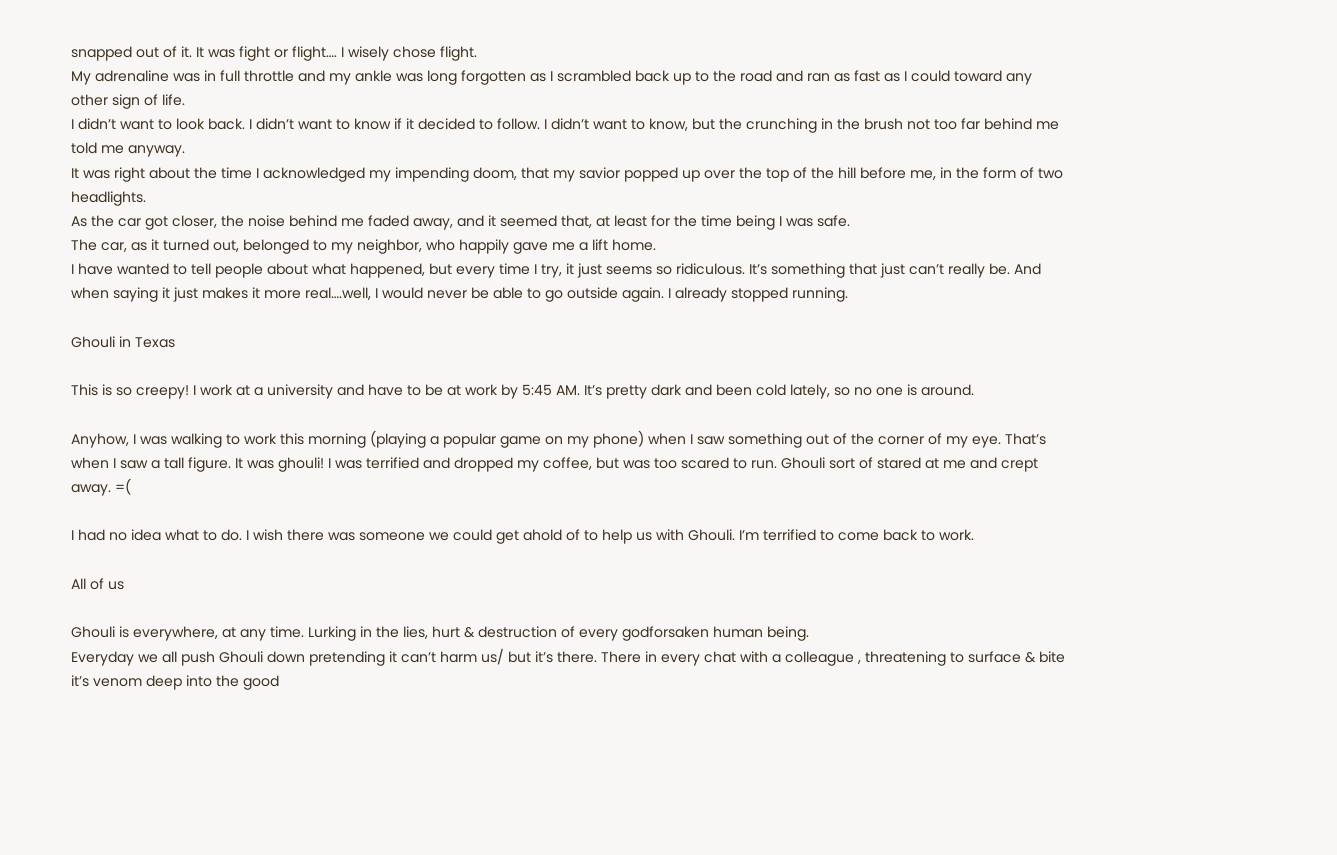snapped out of it. It was fight or flight…. I wisely chose flight.
My adrenaline was in full throttle and my ankle was long forgotten as I scrambled back up to the road and ran as fast as I could toward any other sign of life.
I didn’t want to look back. I didn’t want to know if it decided to follow. I didn’t want to know, but the crunching in the brush not too far behind me told me anyway.
It was right about the time I acknowledged my impending doom, that my savior popped up over the top of the hill before me, in the form of two headlights.
As the car got closer, the noise behind me faded away, and it seemed that, at least for the time being I was safe.
The car, as it turned out, belonged to my neighbor, who happily gave me a lift home.
I have wanted to tell people about what happened, but every time I try, it just seems so ridiculous. It’s something that just can’t really be. And when saying it just makes it more real….well, I would never be able to go outside again. I already stopped running.

Ghouli in Texas

This is so creepy! I work at a university and have to be at work by 5:45 AM. It’s pretty dark and been cold lately, so no one is around.

Anyhow, I was walking to work this morning (playing a popular game on my phone) when I saw something out of the corner of my eye. That’s when I saw a tall figure. It was ghouli! I was terrified and dropped my coffee, but was too scared to run. Ghouli sort of stared at me and crept away. =(

I had no idea what to do. I wish there was someone we could get ahold of to help us with Ghouli. I’m terrified to come back to work.

All of us

Ghouli is everywhere, at any time. Lurking in the lies, hurt & destruction of every godforsaken human being.
Everyday we all push Ghouli down pretending it can’t harm us/ but it’s there. There in every chat with a colleague , threatening to surface & bite it’s venom deep into the good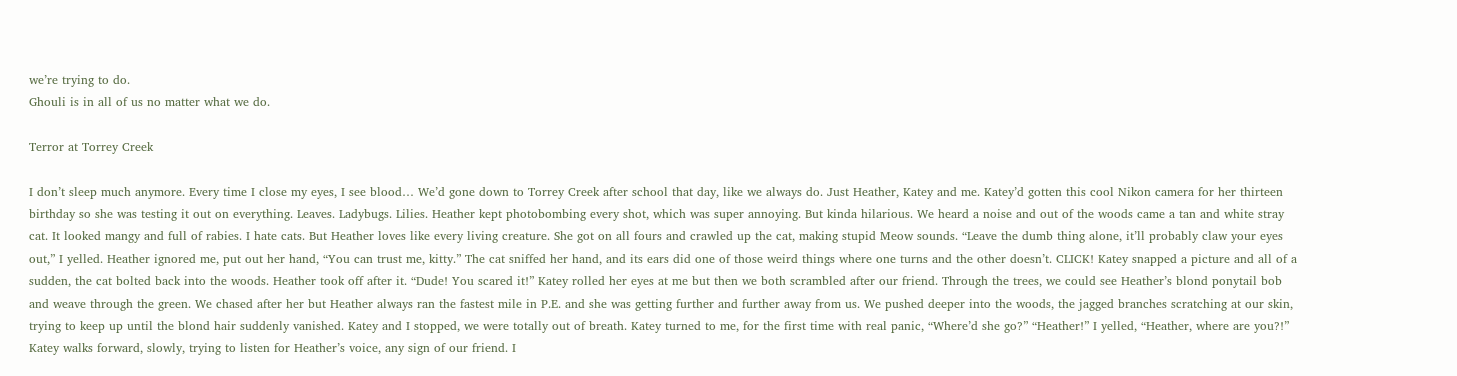we’re trying to do.
Ghouli is in all of us no matter what we do.

Terror at Torrey Creek

I don’t sleep much anymore. Every time I close my eyes, I see blood… We’d gone down to Torrey Creek after school that day, like we always do. Just Heather, Katey and me. Katey’d gotten this cool Nikon camera for her thirteen birthday so she was testing it out on everything. Leaves. Ladybugs. Lilies. Heather kept photobombing every shot, which was super annoying. But kinda hilarious. We heard a noise and out of the woods came a tan and white stray cat. It looked mangy and full of rabies. I hate cats. But Heather loves like every living creature. She got on all fours and crawled up the cat, making stupid Meow sounds. “Leave the dumb thing alone, it’ll probably claw your eyes out,” I yelled. Heather ignored me, put out her hand, “You can trust me, kitty.” The cat sniffed her hand, and its ears did one of those weird things where one turns and the other doesn’t. CLICK! Katey snapped a picture and all of a sudden, the cat bolted back into the woods. Heather took off after it. “Dude! You scared it!” Katey rolled her eyes at me but then we both scrambled after our friend. Through the trees, we could see Heather’s blond ponytail bob and weave through the green. We chased after her but Heather always ran the fastest mile in P.E. and she was getting further and further away from us. We pushed deeper into the woods, the jagged branches scratching at our skin, trying to keep up until the blond hair suddenly vanished. Katey and I stopped, we were totally out of breath. Katey turned to me, for the first time with real panic, “Where’d she go?” “Heather!” I yelled, “Heather, where are you?!” Katey walks forward, slowly, trying to listen for Heather’s voice, any sign of our friend. I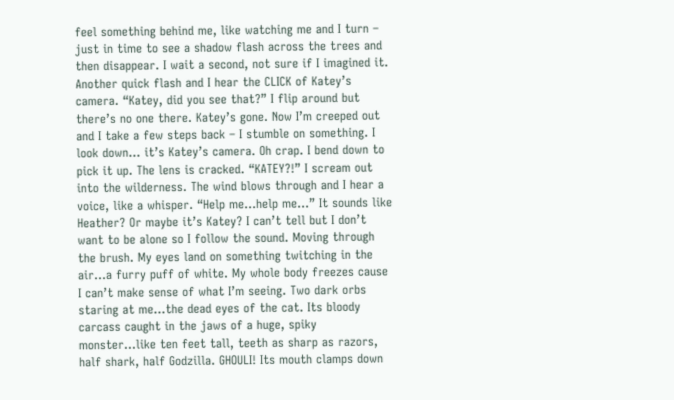feel something behind me, like watching me and I turn – just in time to see a shadow flash across the trees and then disappear. I wait a second, not sure if I imagined it. Another quick flash and I hear the CLICK of Katey’s camera. “Katey, did you see that?” I flip around but there’s no one there. Katey’s gone. Now I’m creeped out and I take a few steps back – I stumble on something. I look down… it’s Katey’s camera. Oh crap. I bend down to pick it up. The lens is cracked. “KATEY?!” I scream out into the wilderness. The wind blows through and I hear a voice, like a whisper. “Help me…help me…” It sounds like Heather? Or maybe it’s Katey? I can’t tell but I don’t want to be alone so I follow the sound. Moving through the brush. My eyes land on something twitching in the air…a furry puff of white. My whole body freezes cause I can’t make sense of what I’m seeing. Two dark orbs staring at me…the dead eyes of the cat. Its bloody carcass caught in the jaws of a huge, spiky monster…like ten feet tall, teeth as sharp as razors, half shark, half Godzilla. GHOULI! Its mouth clamps down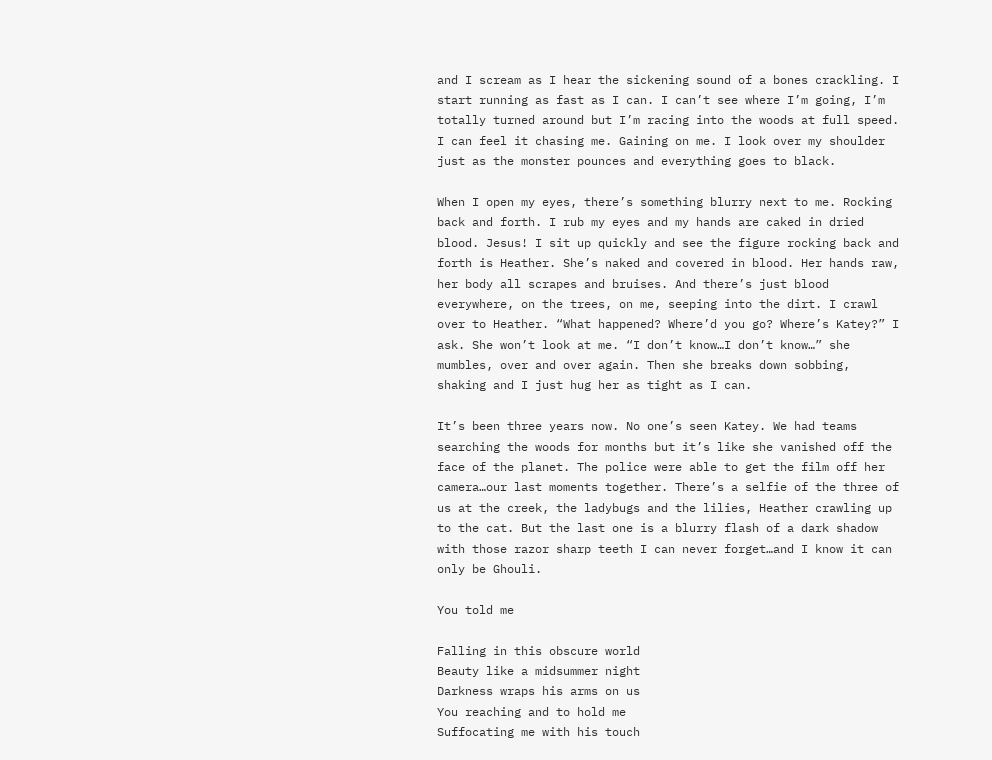and I scream as I hear the sickening sound of a bones crackling. I start running as fast as I can. I can’t see where I’m going, I’m totally turned around but I’m racing into the woods at full speed. I can feel it chasing me. Gaining on me. I look over my shoulder just as the monster pounces and everything goes to black.

When I open my eyes, there’s something blurry next to me. Rocking back and forth. I rub my eyes and my hands are caked in dried blood. Jesus! I sit up quickly and see the figure rocking back and forth is Heather. She’s naked and covered in blood. Her hands raw, her body all scrapes and bruises. And there’s just blood everywhere, on the trees, on me, seeping into the dirt. I crawl over to Heather. “What happened? Where’d you go? Where’s Katey?” I ask. She won’t look at me. “I don’t know…I don’t know…” she mumbles, over and over again. Then she breaks down sobbing, shaking and I just hug her as tight as I can.

It’s been three years now. No one’s seen Katey. We had teams searching the woods for months but it’s like she vanished off the face of the planet. The police were able to get the film off her camera…our last moments together. There’s a selfie of the three of us at the creek, the ladybugs and the lilies, Heather crawling up to the cat. But the last one is a blurry flash of a dark shadow with those razor sharp teeth I can never forget…and I know it can only be Ghouli.

You told me

Falling in this obscure world
Beauty like a midsummer night
Darkness wraps his arms on us
You reaching and to hold me
Suffocating me with his touch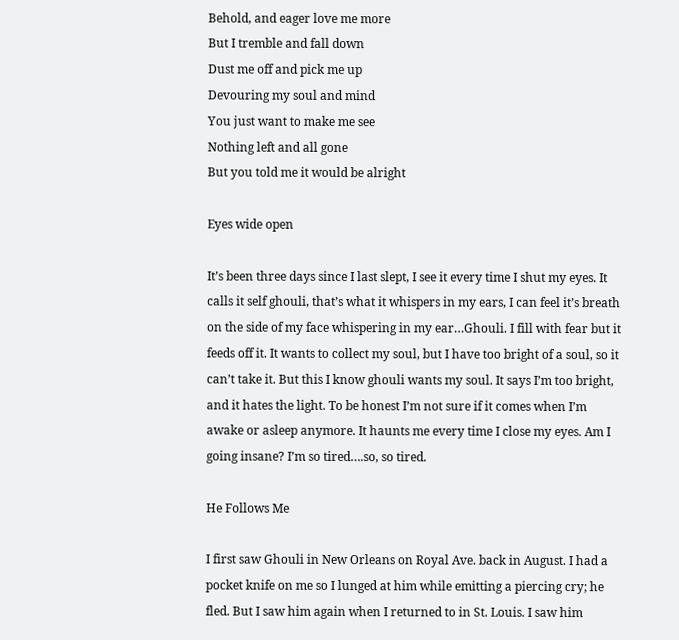Behold, and eager love me more
But I tremble and fall down
Dust me off and pick me up
Devouring my soul and mind
You just want to make me see
Nothing left and all gone
But you told me it would be alright

Eyes wide open

It’s been three days since I last slept, I see it every time I shut my eyes. It calls it self ghouli, that’s what it whispers in my ears, I can feel it’s breath on the side of my face whispering in my ear…Ghouli. I fill with fear but it feeds off it. It wants to collect my soul, but I have too bright of a soul, so it can’t take it. But this I know ghouli wants my soul. It says I’m too bright, and it hates the light. To be honest I’m not sure if it comes when I’m awake or asleep anymore. It haunts me every time I close my eyes. Am I going insane? I’m so tired….so, so tired.

He Follows Me

I first saw Ghouli in New Orleans on Royal Ave. back in August. I had a pocket knife on me so I lunged at him while emitting a piercing cry; he fled. But I saw him again when I returned to in St. Louis. I saw him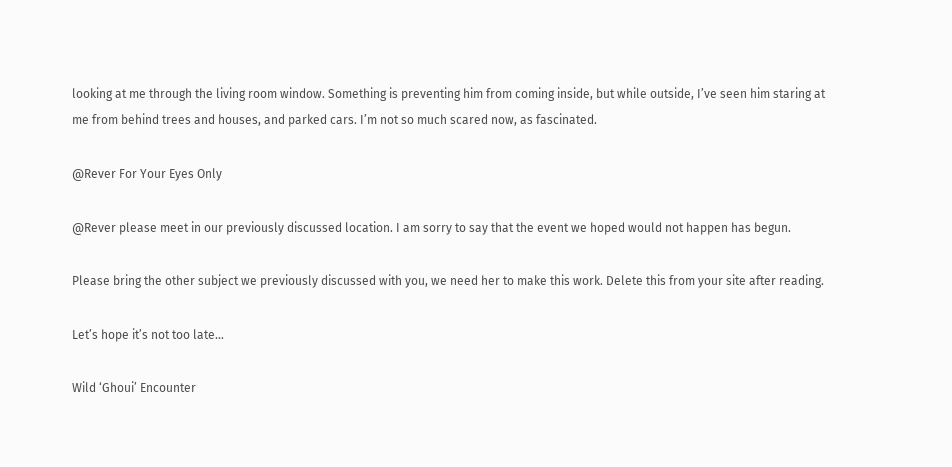looking at me through the living room window. Something is preventing him from coming inside, but while outside, I’ve seen him staring at me from behind trees and houses, and parked cars. I’m not so much scared now, as fascinated.

@Rever For Your Eyes Only

@Rever please meet in our previously discussed location. I am sorry to say that the event we hoped would not happen has begun.

Please bring the other subject we previously discussed with you, we need her to make this work. Delete this from your site after reading.

Let’s hope it’s not too late…

Wild ‘Ghoui’ Encounter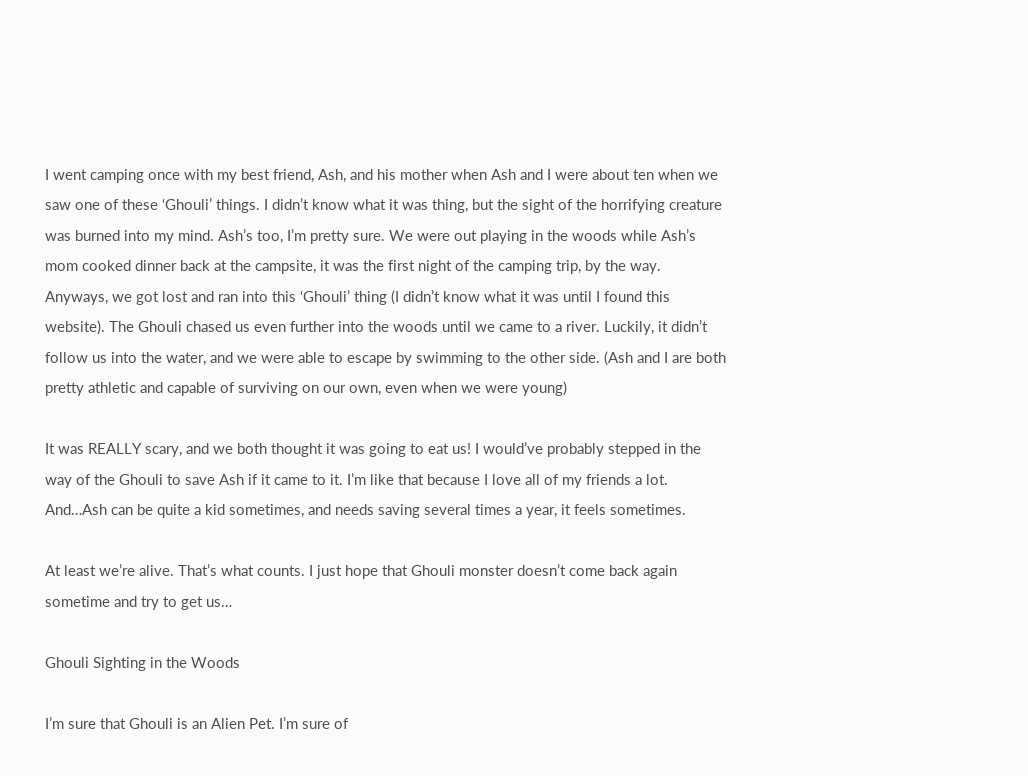I went camping once with my best friend, Ash, and his mother when Ash and I were about ten when we saw one of these ‘Ghouli’ things. I didn’t know what it was thing, but the sight of the horrifying creature was burned into my mind. Ash’s too, I’m pretty sure. We were out playing in the woods while Ash’s mom cooked dinner back at the campsite, it was the first night of the camping trip, by the way. Anyways, we got lost and ran into this ‘Ghouli’ thing (I didn’t know what it was until I found this website). The Ghouli chased us even further into the woods until we came to a river. Luckily, it didn’t follow us into the water, and we were able to escape by swimming to the other side. (Ash and I are both pretty athletic and capable of surviving on our own, even when we were young)

It was REALLY scary, and we both thought it was going to eat us! I would’ve probably stepped in the way of the Ghouli to save Ash if it came to it. I’m like that because I love all of my friends a lot. And…Ash can be quite a kid sometimes, and needs saving several times a year, it feels sometimes.

At least we’re alive. That’s what counts. I just hope that Ghouli monster doesn’t come back again sometime and try to get us…

Ghouli Sighting in the Woods

I’m sure that Ghouli is an Alien Pet. I’m sure of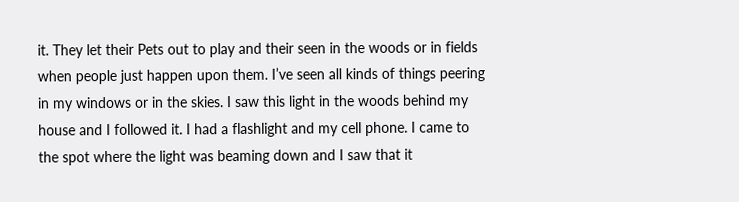it. They let their Pets out to play and their seen in the woods or in fields when people just happen upon them. I’ve seen all kinds of things peering in my windows or in the skies. I saw this light in the woods behind my house and I followed it. I had a flashlight and my cell phone. I came to the spot where the light was beaming down and I saw that it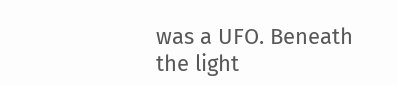was a UFO. Beneath the light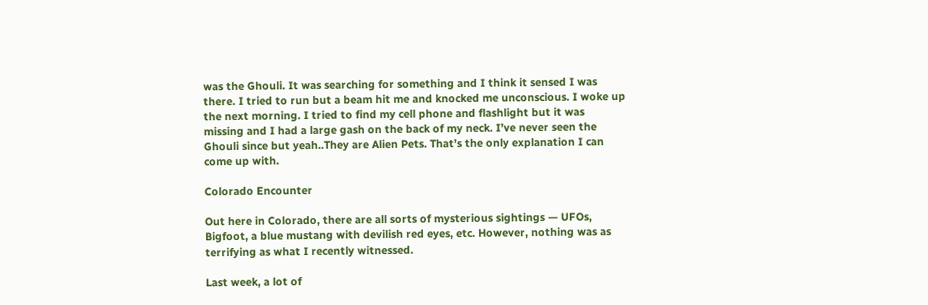was the Ghouli. It was searching for something and I think it sensed I was there. I tried to run but a beam hit me and knocked me unconscious. I woke up the next morning. I tried to find my cell phone and flashlight but it was missing and I had a large gash on the back of my neck. I’ve never seen the Ghouli since but yeah..They are Alien Pets. That’s the only explanation I can come up with.

Colorado Encounter

Out here in Colorado, there are all sorts of mysterious sightings — UFOs, Bigfoot, a blue mustang with devilish red eyes, etc. However, nothing was as terrifying as what I recently witnessed.

Last week, a lot of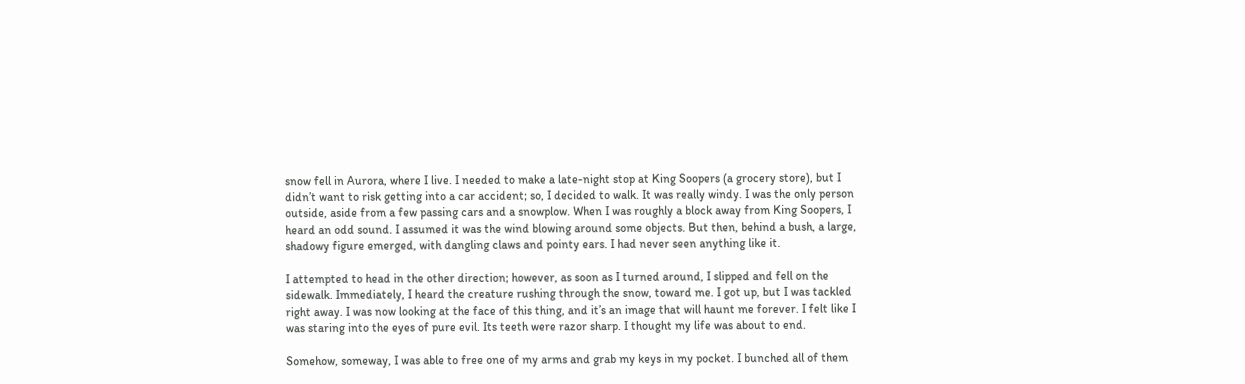snow fell in Aurora, where I live. I needed to make a late-night stop at King Soopers (a grocery store), but I didn’t want to risk getting into a car accident; so, I decided to walk. It was really windy. I was the only person outside, aside from a few passing cars and a snowplow. When I was roughly a block away from King Soopers, I heard an odd sound. I assumed it was the wind blowing around some objects. But then, behind a bush, a large, shadowy figure emerged, with dangling claws and pointy ears. I had never seen anything like it.

I attempted to head in the other direction; however, as soon as I turned around, I slipped and fell on the sidewalk. Immediately, I heard the creature rushing through the snow, toward me. I got up, but I was tackled right away. I was now looking at the face of this thing, and it’s an image that will haunt me forever. I felt like I was staring into the eyes of pure evil. Its teeth were razor sharp. I thought my life was about to end.

Somehow, someway, I was able to free one of my arms and grab my keys in my pocket. I bunched all of them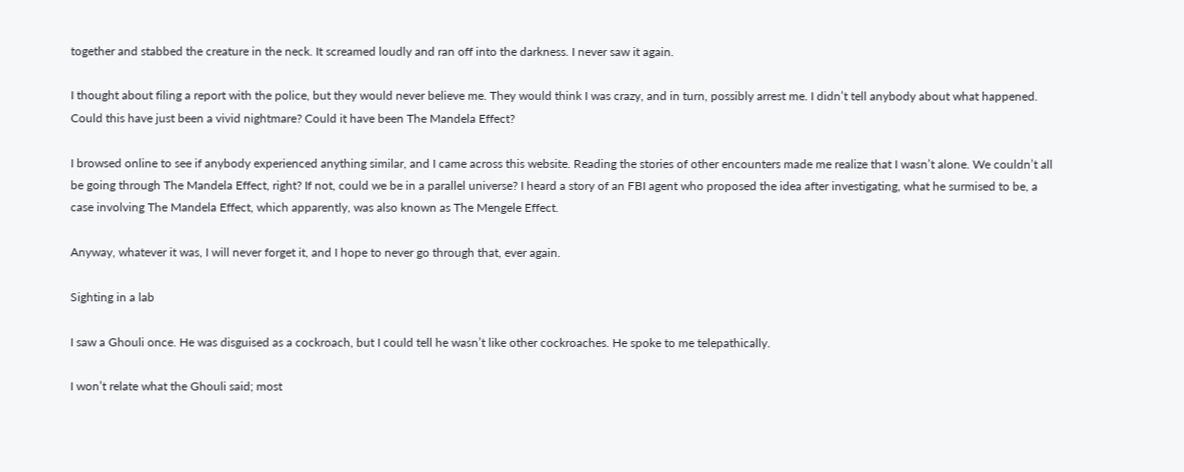together and stabbed the creature in the neck. It screamed loudly and ran off into the darkness. I never saw it again.

I thought about filing a report with the police, but they would never believe me. They would think I was crazy, and in turn, possibly arrest me. I didn’t tell anybody about what happened. Could this have just been a vivid nightmare? Could it have been The Mandela Effect?

I browsed online to see if anybody experienced anything similar, and I came across this website. Reading the stories of other encounters made me realize that I wasn’t alone. We couldn’t all be going through The Mandela Effect, right? If not, could we be in a parallel universe? I heard a story of an FBI agent who proposed the idea after investigating, what he surmised to be, a case involving The Mandela Effect, which apparently, was also known as The Mengele Effect.

Anyway, whatever it was, I will never forget it, and I hope to never go through that, ever again.

Sighting in a lab

I saw a Ghouli once. He was disguised as a cockroach, but I could tell he wasn’t like other cockroaches. He spoke to me telepathically.

I won’t relate what the Ghouli said; most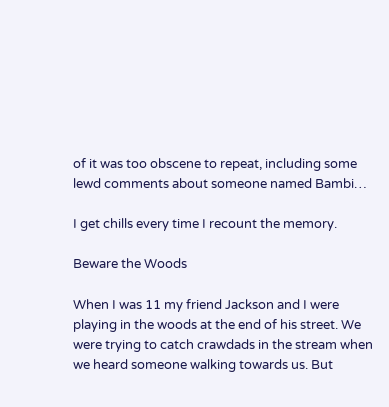of it was too obscene to repeat, including some lewd comments about someone named Bambi…

I get chills every time I recount the memory.

Beware the Woods

When I was 11 my friend Jackson and I were playing in the woods at the end of his street. We were trying to catch crawdads in the stream when we heard someone walking towards us. But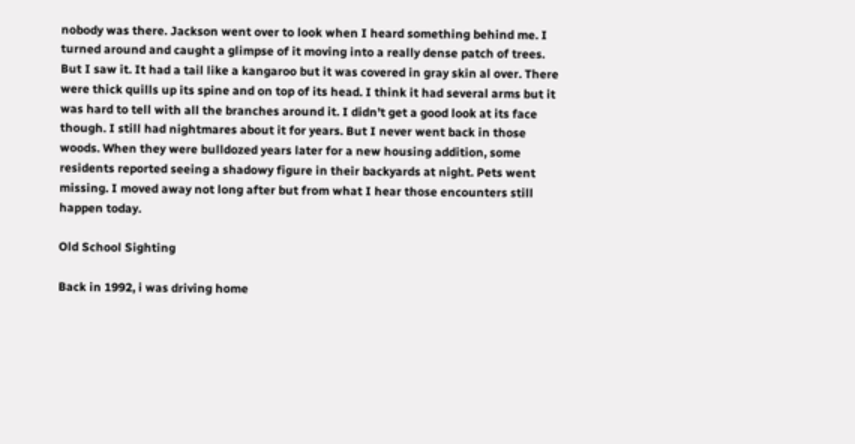nobody was there. Jackson went over to look when I heard something behind me. I turned around and caught a glimpse of it moving into a really dense patch of trees. But I saw it. It had a tail like a kangaroo but it was covered in gray skin al over. There were thick quills up its spine and on top of its head. I think it had several arms but it was hard to tell with all the branches around it. I didn’t get a good look at its face though. I still had nightmares about it for years. But I never went back in those woods. When they were bulldozed years later for a new housing addition, some residents reported seeing a shadowy figure in their backyards at night. Pets went missing. I moved away not long after but from what I hear those encounters still happen today.

Old School Sighting

Back in 1992, i was driving home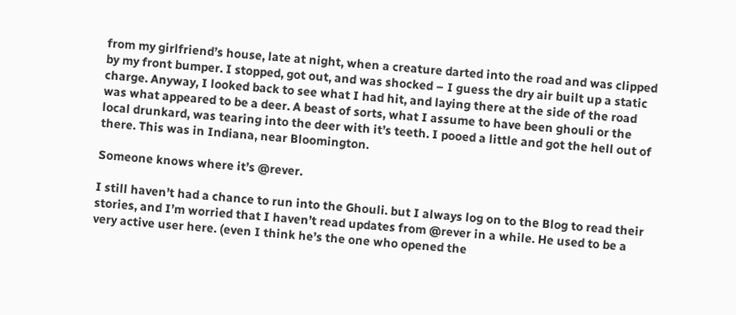from my girlfriend’s house, late at night, when a creature darted into the road and was clipped by my front bumper. I stopped, got out, and was shocked – I guess the dry air built up a static charge. Anyway, I looked back to see what I had hit, and laying there at the side of the road was what appeared to be a deer. A beast of sorts, what I assume to have been ghouli or the local drunkard, was tearing into the deer with it’s teeth. I pooed a little and got the hell out of there. This was in Indiana, near Bloomington.

Someone knows where it’s @rever.

I still haven’t had a chance to run into the Ghouli. but I always log on to the Blog to read their stories, and I’m worried that I haven’t read updates from @rever in a while. He used to be a very active user here. (even I think he’s the one who opened the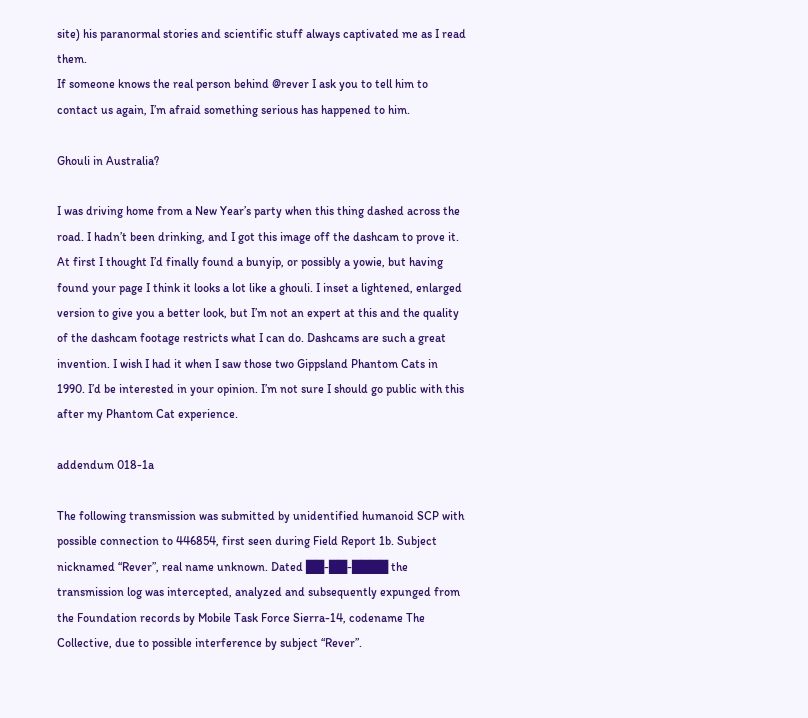site) his paranormal stories and scientific stuff always captivated me as I read them.
If someone knows the real person behind @rever I ask you to tell him to contact us again, I’m afraid something serious has happened to him.

Ghouli in Australia?

I was driving home from a New Year’s party when this thing dashed across the road. I hadn’t been drinking, and I got this image off the dashcam to prove it. At first I thought I’d finally found a bunyip, or possibly a yowie, but having found your page I think it looks a lot like a ghouli. I inset a lightened, enlarged version to give you a better look, but I’m not an expert at this and the quality of the dashcam footage restricts what I can do. Dashcams are such a great invention. I wish I had it when I saw those two Gippsland Phantom Cats in 1990. I’d be interested in your opinion. I’m not sure I should go public with this after my Phantom Cat experience.

addendum 018-1a

The following transmission was submitted by unidentified humanoid SCP with possible connection to 446854, first seen during Field Report 1b. Subject nicknamed “Rever”, real name unknown. Dated ██-██-████ the transmission log was intercepted, analyzed and subsequently expunged from the Foundation records by Mobile Task Force Sierra-14, codename The Collective, due to possible interference by subject “Rever”.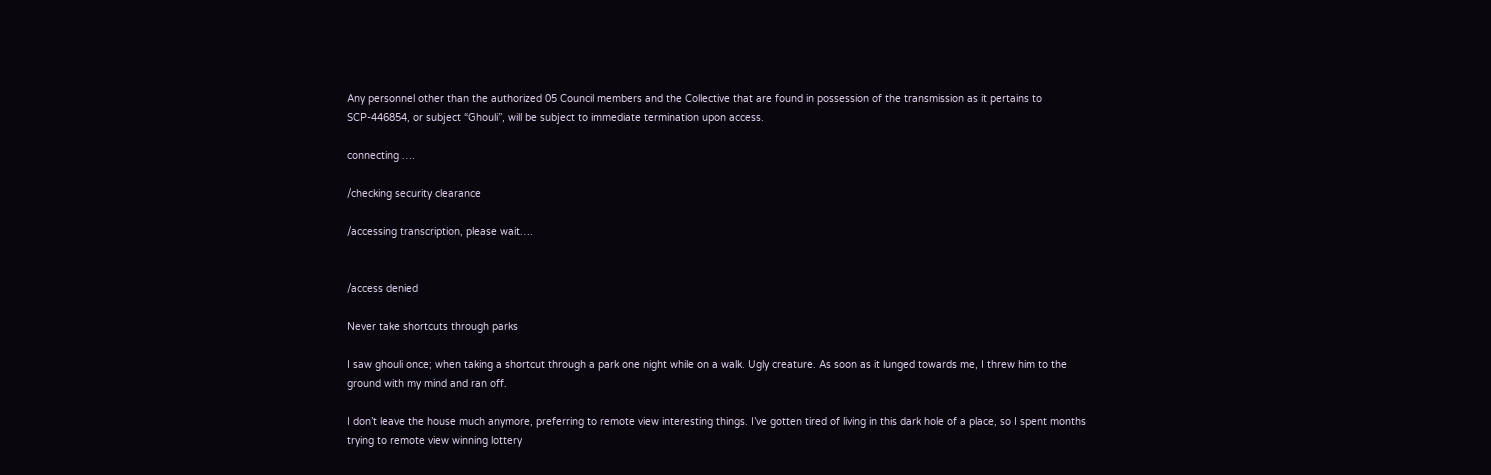Any personnel other than the authorized 05 Council members and the Collective that are found in possession of the transmission as it pertains to SCP-446854, or subject “Ghouli”, will be subject to immediate termination upon access.

connecting ….

/checking security clearance

/accessing transcription, please wait….


/access denied

Never take shortcuts through parks

I saw ghouli once; when taking a shortcut through a park one night while on a walk. Ugly creature. As soon as it lunged towards me, I threw him to the ground with my mind and ran off.

I don’t leave the house much anymore, preferring to remote view interesting things. I’ve gotten tired of living in this dark hole of a place, so I spent months trying to remote view winning lottery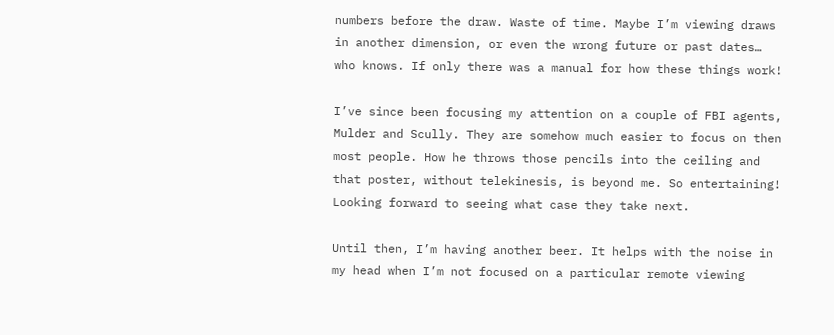numbers before the draw. Waste of time. Maybe I’m viewing draws in another dimension, or even the wrong future or past dates… who knows. If only there was a manual for how these things work!

I’ve since been focusing my attention on a couple of FBI agents, Mulder and Scully. They are somehow much easier to focus on then most people. How he throws those pencils into the ceiling and that poster, without telekinesis, is beyond me. So entertaining! Looking forward to seeing what case they take next.

Until then, I’m having another beer. It helps with the noise in my head when I’m not focused on a particular remote viewing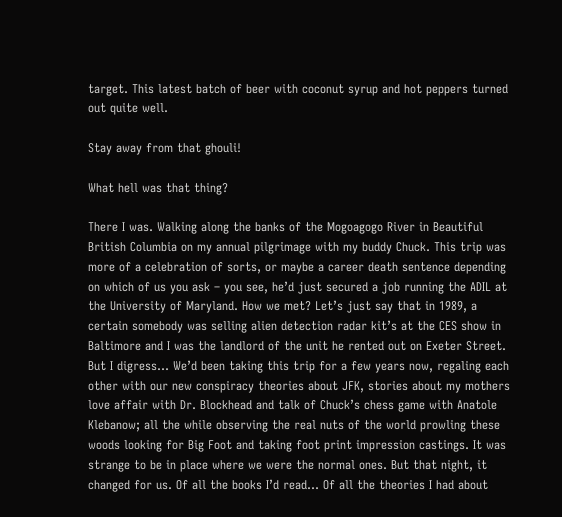target. This latest batch of beer with coconut syrup and hot peppers turned out quite well.

Stay away from that ghouli!

What hell was that thing?

There I was. Walking along the banks of the Mogoagogo River in Beautiful British Columbia on my annual pilgrimage with my buddy Chuck. This trip was more of a celebration of sorts, or maybe a career death sentence depending on which of us you ask – you see, he’d just secured a job running the ADIL at the University of Maryland. How we met? Let’s just say that in 1989, a certain somebody was selling alien detection radar kit’s at the CES show in Baltimore and I was the landlord of the unit he rented out on Exeter Street. But I digress… We’d been taking this trip for a few years now, regaling each other with our new conspiracy theories about JFK, stories about my mothers love affair with Dr. Blockhead and talk of Chuck’s chess game with Anatole Klebanow; all the while observing the real nuts of the world prowling these woods looking for Big Foot and taking foot print impression castings. It was strange to be in place where we were the normal ones. But that night, it changed for us. Of all the books I’d read… Of all the theories I had about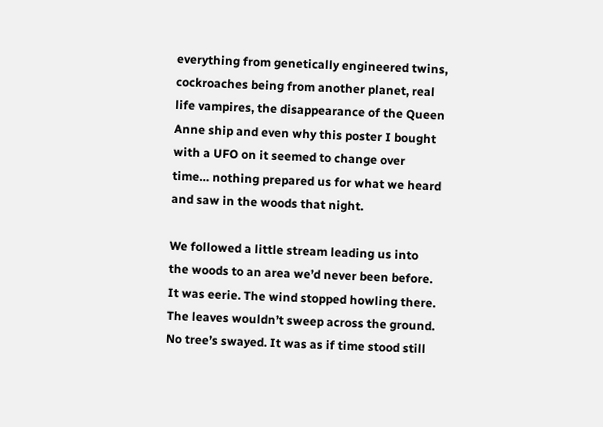everything from genetically engineered twins, cockroaches being from another planet, real life vampires, the disappearance of the Queen Anne ship and even why this poster I bought with a UFO on it seemed to change over time… nothing prepared us for what we heard and saw in the woods that night.

We followed a little stream leading us into the woods to an area we’d never been before. It was eerie. The wind stopped howling there. The leaves wouldn’t sweep across the ground. No tree’s swayed. It was as if time stood still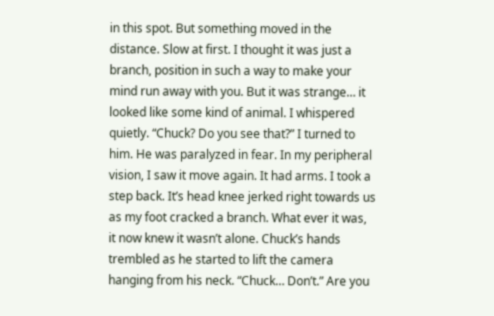in this spot. But something moved in the distance. Slow at first. I thought it was just a branch, position in such a way to make your mind run away with you. But it was strange… it looked like some kind of animal. I whispered quietly. “Chuck? Do you see that?” I turned to him. He was paralyzed in fear. In my peripheral vision, I saw it move again. It had arms. I took a step back. It’s head knee jerked right towards us as my foot cracked a branch. What ever it was, it now knew it wasn’t alone. Chuck’s hands trembled as he started to lift the camera hanging from his neck. “Chuck… Don’t.” Are you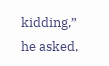kidding,” he asked,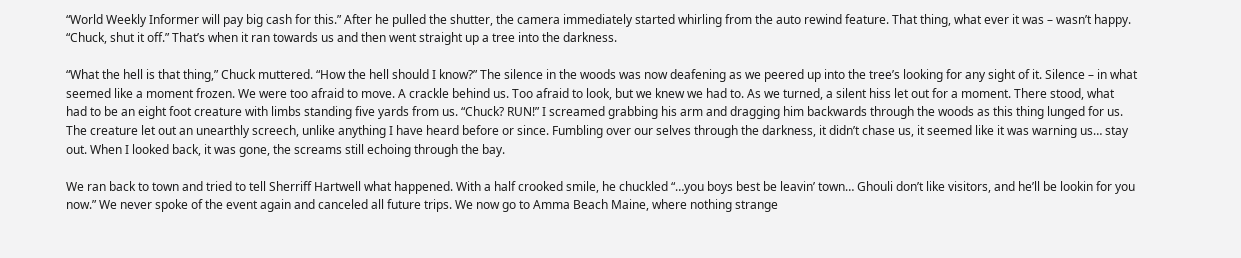“World Weekly Informer will pay big cash for this.” After he pulled the shutter, the camera immediately started whirling from the auto rewind feature. That thing, what ever it was – wasn’t happy. “Chuck, shut it off.” That’s when it ran towards us and then went straight up a tree into the darkness.

“What the hell is that thing,” Chuck muttered. “How the hell should I know?” The silence in the woods was now deafening as we peered up into the tree’s looking for any sight of it. Silence – in what seemed like a moment frozen. We were too afraid to move. A crackle behind us. Too afraid to look, but we knew we had to. As we turned, a silent hiss let out for a moment. There stood, what had to be an eight foot creature with limbs standing five yards from us. “Chuck? RUN!” I screamed grabbing his arm and dragging him backwards through the woods as this thing lunged for us. The creature let out an unearthly screech, unlike anything I have heard before or since. Fumbling over our selves through the darkness, it didn’t chase us, it seemed like it was warning us… stay out. When I looked back, it was gone, the screams still echoing through the bay.

We ran back to town and tried to tell Sherriff Hartwell what happened. With a half crooked smile, he chuckled “…you boys best be leavin’ town… Ghouli don’t like visitors, and he’ll be lookin for you now.” We never spoke of the event again and canceled all future trips. We now go to Amma Beach Maine, where nothing strange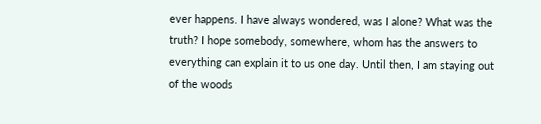ever happens. I have always wondered, was I alone? What was the truth? I hope somebody, somewhere, whom has the answers to everything can explain it to us one day. Until then, I am staying out of the woods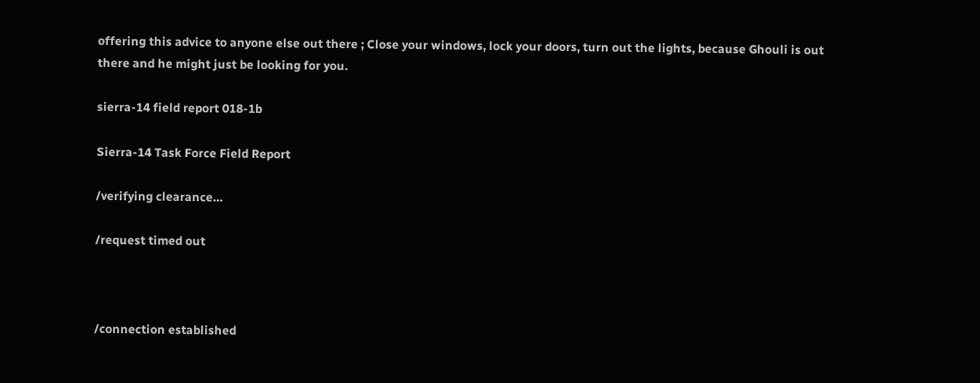offering this advice to anyone else out there ; Close your windows, lock your doors, turn out the lights, because Ghouli is out there and he might just be looking for you.

sierra-14 field report 018-1b

Sierra-14 Task Force Field Report

/verifying clearance…

/request timed out



/connection established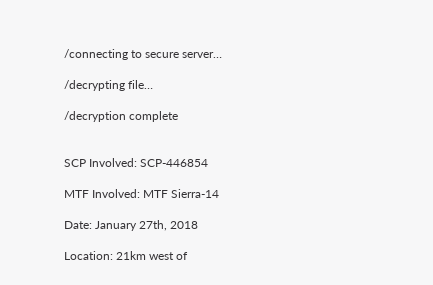/connecting to secure server…

/decrypting file…

/decryption complete


SCP Involved: SCP-446854

MTF Involved: MTF Sierra-14

Date: January 27th, 2018

Location: 21km west of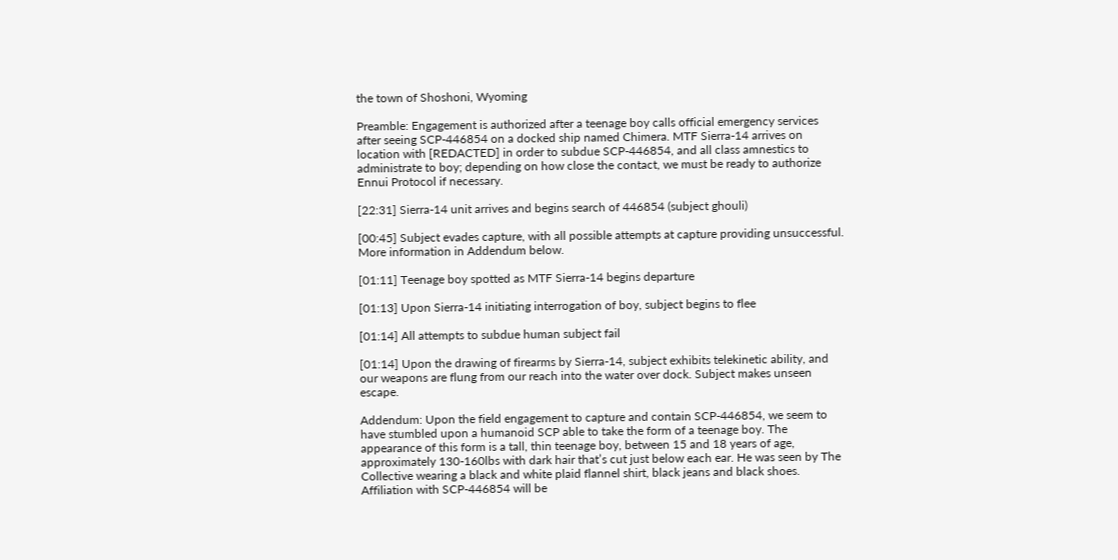the town of Shoshoni, Wyoming

Preamble: Engagement is authorized after a teenage boy calls official emergency services after seeing SCP-446854 on a docked ship named Chimera. MTF Sierra-14 arrives on location with [REDACTED] in order to subdue SCP-446854, and all class amnestics to administrate to boy; depending on how close the contact, we must be ready to authorize Ennui Protocol if necessary.

[22:31] Sierra-14 unit arrives and begins search of 446854 (subject ghouli)

[00:45] Subject evades capture, with all possible attempts at capture providing unsuccessful. More information in Addendum below.

[01:11] Teenage boy spotted as MTF Sierra-14 begins departure

[01:13] Upon Sierra-14 initiating interrogation of boy, subject begins to flee

[01:14] All attempts to subdue human subject fail

[01:14] Upon the drawing of firearms by Sierra-14, subject exhibits telekinetic ability, and our weapons are flung from our reach into the water over dock. Subject makes unseen escape.

Addendum: Upon the field engagement to capture and contain SCP-446854, we seem to have stumbled upon a humanoid SCP able to take the form of a teenage boy. The appearance of this form is a tall, thin teenage boy, between 15 and 18 years of age, approximately 130-160lbs with dark hair that’s cut just below each ear. He was seen by The Collective wearing a black and white plaid flannel shirt, black jeans and black shoes. Affiliation with SCP-446854 will be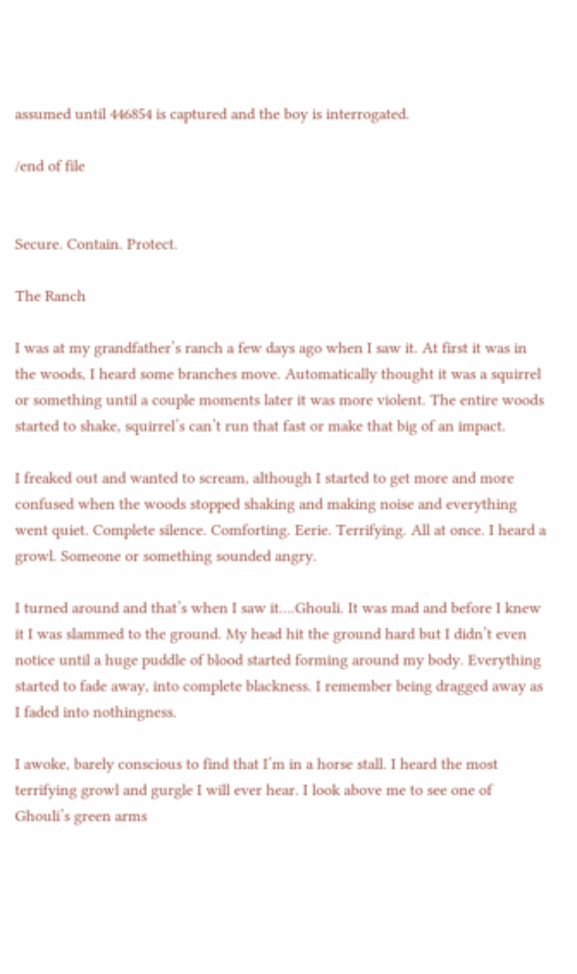assumed until 446854 is captured and the boy is interrogated.

/end of file


Secure. Contain. Protect.

The Ranch

I was at my grandfather’s ranch a few days ago when I saw it. At first it was in the woods, I heard some branches move. Automatically thought it was a squirrel or something until a couple moments later it was more violent. The entire woods started to shake, squirrel’s can’t run that fast or make that big of an impact.

I freaked out and wanted to scream, although I started to get more and more confused when the woods stopped shaking and making noise and everything went quiet. Complete silence. Comforting. Eerie. Terrifying. All at once. I heard a growl. Someone or something sounded angry.

I turned around and that’s when I saw it….Ghouli. It was mad and before I knew it I was slammed to the ground. My head hit the ground hard but I didn’t even notice until a huge puddle of blood started forming around my body. Everything started to fade away, into complete blackness. I remember being dragged away as I faded into nothingness.

I awoke, barely conscious to find that I’m in a horse stall. I heard the most terrifying growl and gurgle I will ever hear. I look above me to see one of Ghouli’s green arms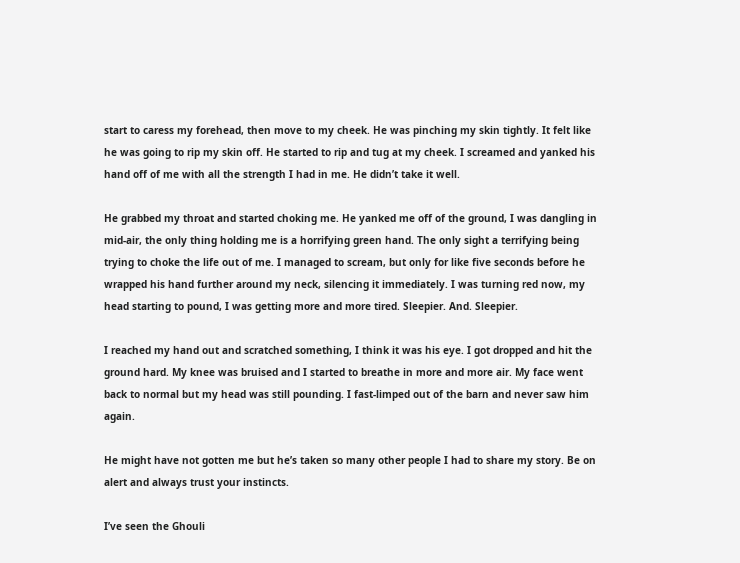start to caress my forehead, then move to my cheek. He was pinching my skin tightly. It felt like he was going to rip my skin off. He started to rip and tug at my cheek. I screamed and yanked his hand off of me with all the strength I had in me. He didn’t take it well.

He grabbed my throat and started choking me. He yanked me off of the ground, I was dangling in mid-air, the only thing holding me is a horrifying green hand. The only sight a terrifying being trying to choke the life out of me. I managed to scream, but only for like five seconds before he wrapped his hand further around my neck, silencing it immediately. I was turning red now, my head starting to pound, I was getting more and more tired. Sleepier. And. Sleepier.

I reached my hand out and scratched something, I think it was his eye. I got dropped and hit the ground hard. My knee was bruised and I started to breathe in more and more air. My face went back to normal but my head was still pounding. I fast-limped out of the barn and never saw him again.

He might have not gotten me but he’s taken so many other people I had to share my story. Be on alert and always trust your instincts.

I’ve seen the Ghouli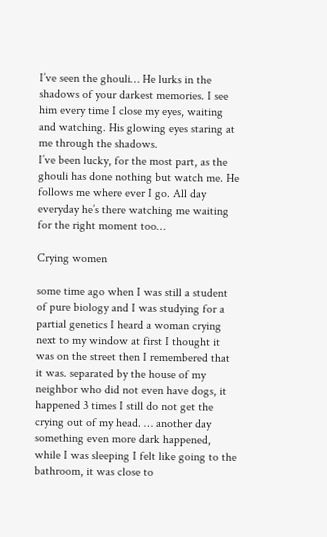I’ve seen the ghouli… He lurks in the shadows of your darkest memories. I see him every time I close my eyes, waiting and watching. His glowing eyes staring at me through the shadows.
I’ve been lucky, for the most part, as the ghouli has done nothing but watch me. He follows me where ever I go. All day everyday he’s there watching me waiting for the right moment too…

Crying women

some time ago when I was still a student of pure biology and I was studying for a partial genetics I heard a woman crying next to my window at first I thought it was on the street then I remembered that it was. separated by the house of my neighbor who did not even have dogs, it happened 3 times I still do not get the crying out of my head. … another day something even more dark happened, while I was sleeping I felt like going to the bathroom, it was close to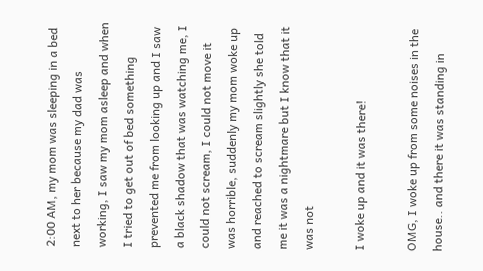2:00 AM, my mom was sleeping in a bed next to her because my dad was working, I saw my mom asleep and when I tried to get out of bed something prevented me from looking up and I saw a black shadow that was watching me, I could not scream, I could not move it was horrible, suddenly my mom woke up and reached to scream slightly she told me it was a nightmare but I know that it was not

I woke up and it was there!

OMG, I woke up from some noises in the house.. and there it was standing in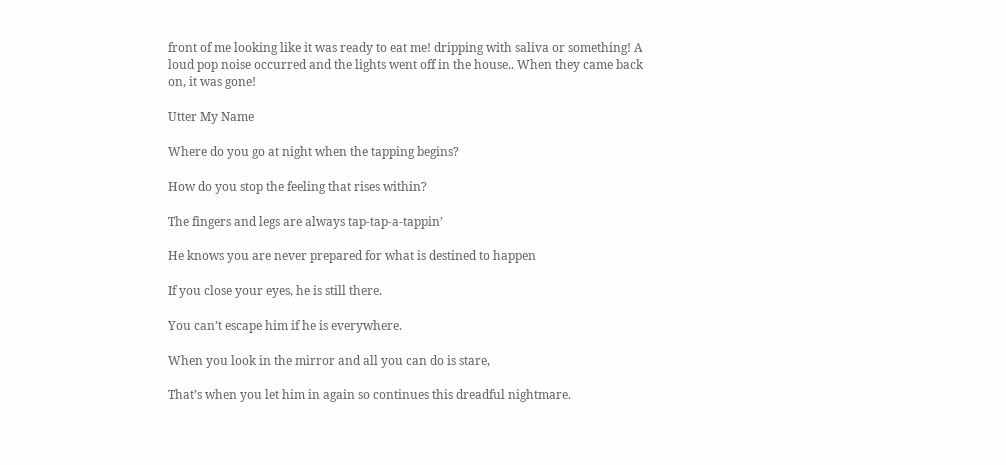front of me looking like it was ready to eat me! dripping with saliva or something! A loud pop noise occurred and the lights went off in the house.. When they came back on, it was gone!

Utter My Name

Where do you go at night when the tapping begins?

How do you stop the feeling that rises within?

The fingers and legs are always tap-tap-a-tappin’

He knows you are never prepared for what is destined to happen

If you close your eyes, he is still there.

You can’t escape him if he is everywhere.

When you look in the mirror and all you can do is stare,

That’s when you let him in again so continues this dreadful nightmare.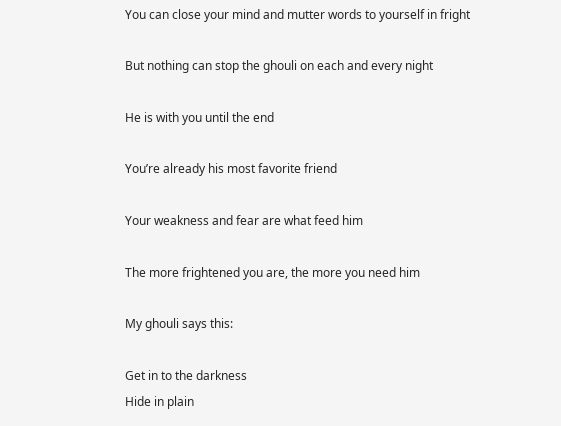You can close your mind and mutter words to yourself in fright

But nothing can stop the ghouli on each and every night

He is with you until the end

You’re already his most favorite friend

Your weakness and fear are what feed him

The more frightened you are, the more you need him

My ghouli says this:

Get in to the darkness
Hide in plain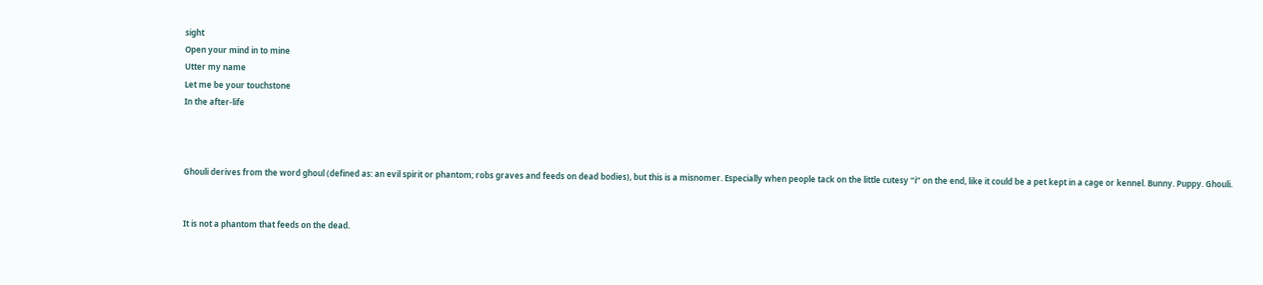sight
Open your mind in to mine
Utter my name
Let me be your touchstone
In the after-life



Ghouli derives from the word ghoul (defined as: an evil spirit or phantom; robs graves and feeds on dead bodies), but this is a misnomer. Especially when people tack on the little cutesy “i” on the end, like it could be a pet kept in a cage or kennel. Bunny. Puppy. Ghouli.


It is not a phantom that feeds on the dead.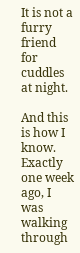It is not a furry friend for cuddles at night.

And this is how I know. Exactly one week ago, I was walking through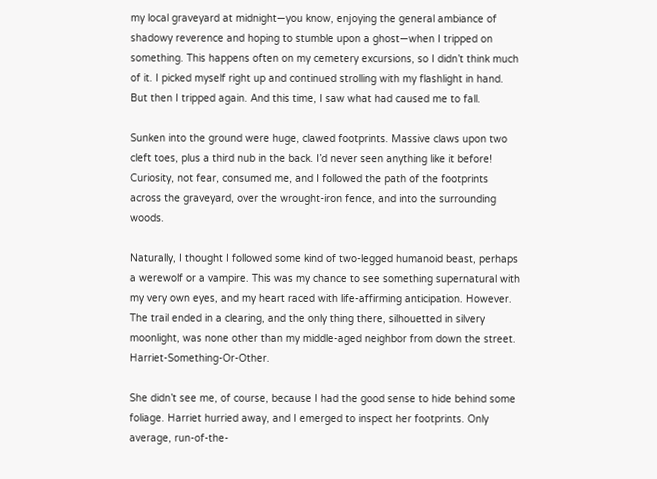my local graveyard at midnight—you know, enjoying the general ambiance of shadowy reverence and hoping to stumble upon a ghost—when I tripped on something. This happens often on my cemetery excursions, so I didn’t think much of it. I picked myself right up and continued strolling with my flashlight in hand. But then I tripped again. And this time, I saw what had caused me to fall.

Sunken into the ground were huge, clawed footprints. Massive claws upon two cleft toes, plus a third nub in the back. I’d never seen anything like it before! Curiosity, not fear, consumed me, and I followed the path of the footprints across the graveyard, over the wrought-iron fence, and into the surrounding woods.

Naturally, I thought I followed some kind of two-legged humanoid beast, perhaps a werewolf or a vampire. This was my chance to see something supernatural with my very own eyes, and my heart raced with life-affirming anticipation. However. The trail ended in a clearing, and the only thing there, silhouetted in silvery moonlight, was none other than my middle-aged neighbor from down the street. Harriet-Something-Or-Other.

She didn’t see me, of course, because I had the good sense to hide behind some foliage. Harriet hurried away, and I emerged to inspect her footprints. Only average, run-of-the-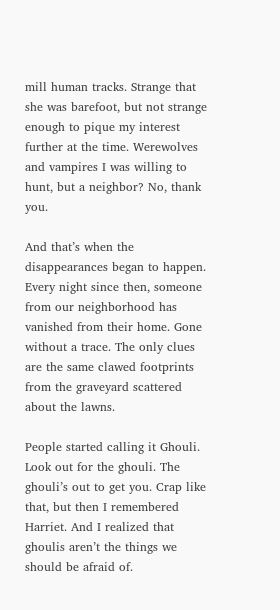mill human tracks. Strange that she was barefoot, but not strange enough to pique my interest further at the time. Werewolves and vampires I was willing to hunt, but a neighbor? No, thank you.

And that’s when the disappearances began to happen. Every night since then, someone from our neighborhood has vanished from their home. Gone without a trace. The only clues are the same clawed footprints from the graveyard scattered about the lawns.

People started calling it Ghouli. Look out for the ghouli. The ghouli’s out to get you. Crap like that, but then I remembered Harriet. And I realized that ghoulis aren’t the things we should be afraid of.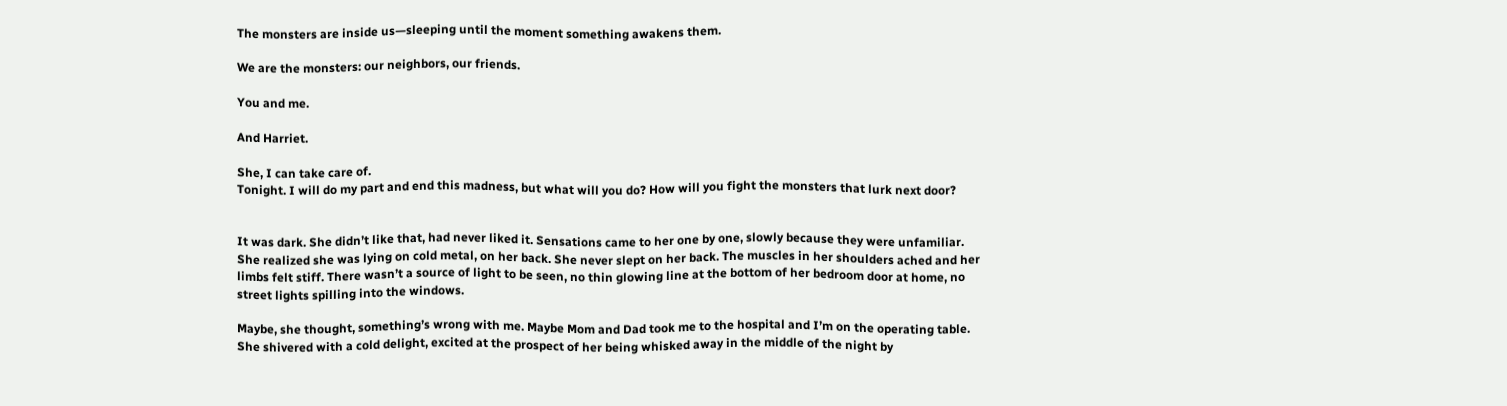The monsters are inside us—sleeping until the moment something awakens them.

We are the monsters: our neighbors, our friends.

You and me.

And Harriet.

She, I can take care of.
Tonight. I will do my part and end this madness, but what will you do? How will you fight the monsters that lurk next door?


It was dark. She didn’t like that, had never liked it. Sensations came to her one by one, slowly because they were unfamiliar. She realized she was lying on cold metal, on her back. She never slept on her back. The muscles in her shoulders ached and her limbs felt stiff. There wasn’t a source of light to be seen, no thin glowing line at the bottom of her bedroom door at home, no street lights spilling into the windows.

Maybe, she thought, something’s wrong with me. Maybe Mom and Dad took me to the hospital and I’m on the operating table. She shivered with a cold delight, excited at the prospect of her being whisked away in the middle of the night by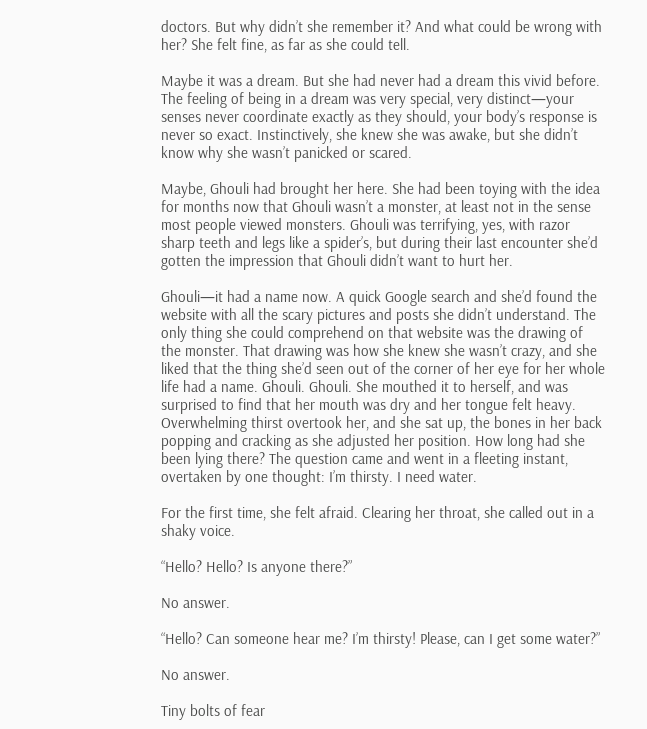doctors. But why didn’t she remember it? And what could be wrong with her? She felt fine, as far as she could tell.

Maybe it was a dream. But she had never had a dream this vivid before. The feeling of being in a dream was very special, very distinct—your senses never coordinate exactly as they should, your body’s response is never so exact. Instinctively, she knew she was awake, but she didn’t know why she wasn’t panicked or scared.

Maybe, Ghouli had brought her here. She had been toying with the idea for months now that Ghouli wasn’t a monster, at least not in the sense most people viewed monsters. Ghouli was terrifying, yes, with razor sharp teeth and legs like a spider’s, but during their last encounter she’d gotten the impression that Ghouli didn’t want to hurt her.

Ghouli—it had a name now. A quick Google search and she’d found the website with all the scary pictures and posts she didn’t understand. The only thing she could comprehend on that website was the drawing of the monster. That drawing was how she knew she wasn’t crazy, and she liked that the thing she’d seen out of the corner of her eye for her whole life had a name. Ghouli. Ghouli. She mouthed it to herself, and was surprised to find that her mouth was dry and her tongue felt heavy. Overwhelming thirst overtook her, and she sat up, the bones in her back popping and cracking as she adjusted her position. How long had she been lying there? The question came and went in a fleeting instant, overtaken by one thought: I’m thirsty. I need water.

For the first time, she felt afraid. Clearing her throat, she called out in a shaky voice.

“Hello? Hello? Is anyone there?”

No answer.

“Hello? Can someone hear me? I’m thirsty! Please, can I get some water?”

No answer.

Tiny bolts of fear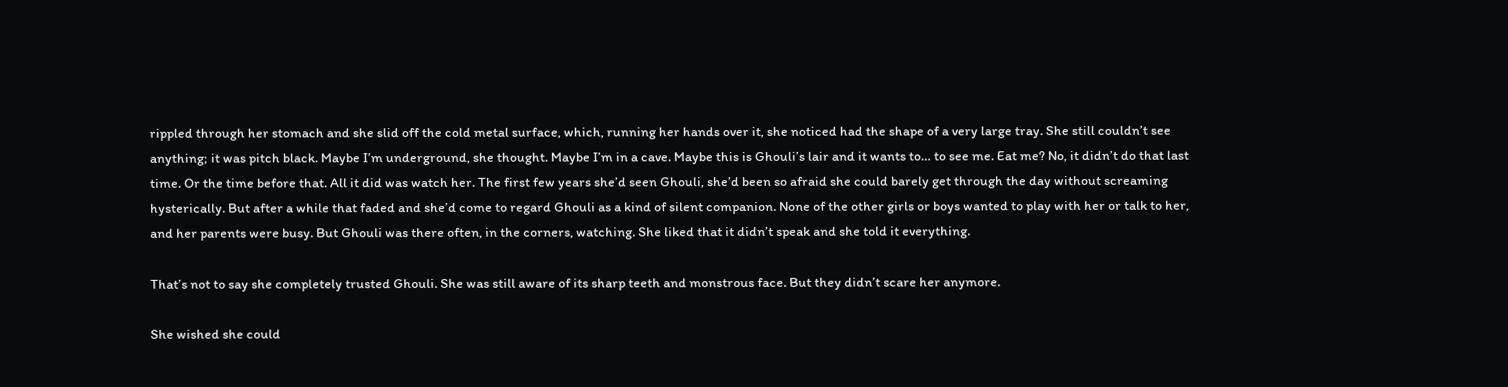rippled through her stomach and she slid off the cold metal surface, which, running her hands over it, she noticed had the shape of a very large tray. She still couldn’t see anything; it was pitch black. Maybe I’m underground, she thought. Maybe I’m in a cave. Maybe this is Ghouli’s lair and it wants to… to see me. Eat me? No, it didn’t do that last time. Or the time before that. All it did was watch her. The first few years she’d seen Ghouli, she’d been so afraid she could barely get through the day without screaming hysterically. But after a while that faded and she’d come to regard Ghouli as a kind of silent companion. None of the other girls or boys wanted to play with her or talk to her, and her parents were busy. But Ghouli was there often, in the corners, watching. She liked that it didn’t speak and she told it everything.

That’s not to say she completely trusted Ghouli. She was still aware of its sharp teeth and monstrous face. But they didn’t scare her anymore.

She wished she could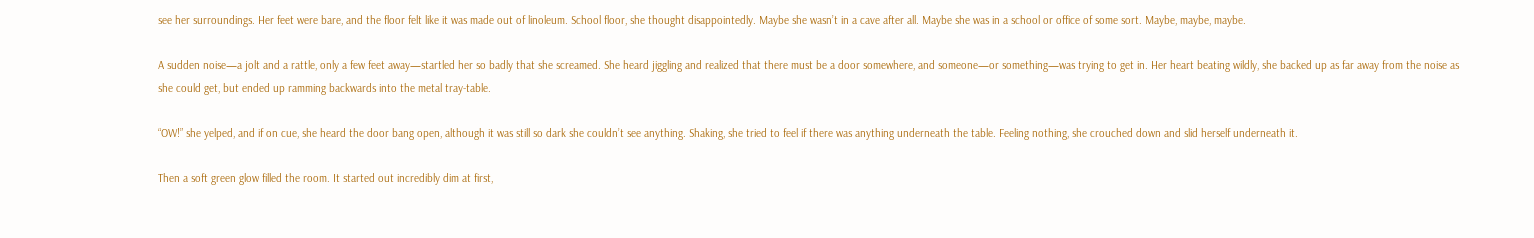see her surroundings. Her feet were bare, and the floor felt like it was made out of linoleum. School floor, she thought disappointedly. Maybe she wasn’t in a cave after all. Maybe she was in a school or office of some sort. Maybe, maybe, maybe.

A sudden noise—a jolt and a rattle, only a few feet away—startled her so badly that she screamed. She heard jiggling and realized that there must be a door somewhere, and someone—or something—was trying to get in. Her heart beating wildly, she backed up as far away from the noise as she could get, but ended up ramming backwards into the metal tray-table.

“OW!” she yelped, and if on cue, she heard the door bang open, although it was still so dark she couldn’t see anything. Shaking, she tried to feel if there was anything underneath the table. Feeling nothing, she crouched down and slid herself underneath it.

Then a soft green glow filled the room. It started out incredibly dim at first,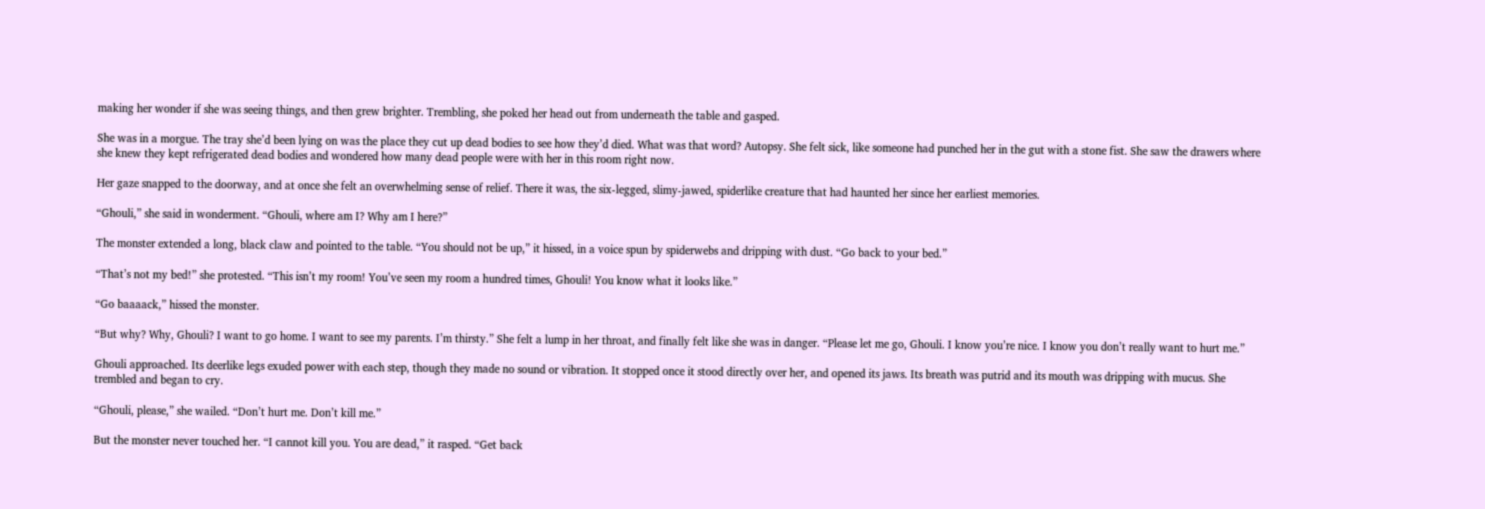making her wonder if she was seeing things, and then grew brighter. Trembling, she poked her head out from underneath the table and gasped.

She was in a morgue. The tray she’d been lying on was the place they cut up dead bodies to see how they’d died. What was that word? Autopsy. She felt sick, like someone had punched her in the gut with a stone fist. She saw the drawers where she knew they kept refrigerated dead bodies and wondered how many dead people were with her in this room right now.

Her gaze snapped to the doorway, and at once she felt an overwhelming sense of relief. There it was, the six-legged, slimy-jawed, spiderlike creature that had haunted her since her earliest memories.

“Ghouli,” she said in wonderment. “Ghouli, where am I? Why am I here?”

The monster extended a long, black claw and pointed to the table. “You should not be up,” it hissed, in a voice spun by spiderwebs and dripping with dust. “Go back to your bed.”

“That’s not my bed!” she protested. “This isn’t my room! You’ve seen my room a hundred times, Ghouli! You know what it looks like.”

“Go baaaack,” hissed the monster.

“But why? Why, Ghouli? I want to go home. I want to see my parents. I’m thirsty.” She felt a lump in her throat, and finally felt like she was in danger. “Please let me go, Ghouli. I know you’re nice. I know you don’t really want to hurt me.”

Ghouli approached. Its deerlike legs exuded power with each step, though they made no sound or vibration. It stopped once it stood directly over her, and opened its jaws. Its breath was putrid and its mouth was dripping with mucus. She trembled and began to cry.

“Ghouli, please,” she wailed. “Don’t hurt me. Don’t kill me.”

But the monster never touched her. “I cannot kill you. You are dead,” it rasped. “Get back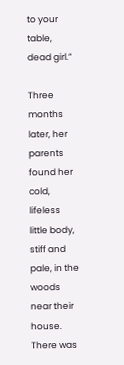to your table, dead girl.”

Three months later, her parents found her cold, lifeless little body, stiff and pale, in the woods near their house. There was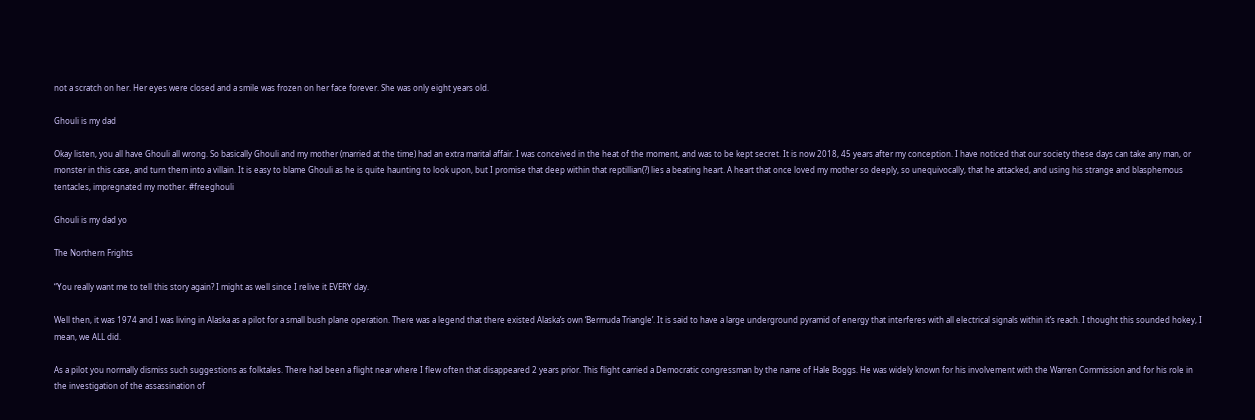not a scratch on her. Her eyes were closed and a smile was frozen on her face forever. She was only eight years old.

Ghouli is my dad

Okay listen, you all have Ghouli all wrong. So basically Ghouli and my mother (married at the time) had an extra marital affair. I was conceived in the heat of the moment, and was to be kept secret. It is now 2018, 45 years after my conception. I have noticed that our society these days can take any man, or monster in this case, and turn them into a villain. It is easy to blame Ghouli as he is quite haunting to look upon, but I promise that deep within that reptillian(?) lies a beating heart. A heart that once loved my mother so deeply, so unequivocally, that he attacked, and using his strange and blasphemous tentacles, impregnated my mother. #freeghouli

Ghouli is my dad yo

The Northern Frights

“You really want me to tell this story again? I might as well since I relive it EVERY day.

Well then, it was 1974 and I was living in Alaska as a pilot for a small bush plane operation. There was a legend that there existed Alaska’s own ‘Bermuda Triangle’. It is said to have a large underground pyramid of energy that interferes with all electrical signals within it’s reach. I thought this sounded hokey, I mean, we ALL did.

As a pilot you normally dismiss such suggestions as folktales. There had been a flight near where I flew often that disappeared 2 years prior. This flight carried a Democratic congressman by the name of Hale Boggs. He was widely known for his involvement with the Warren Commission and for his role in the investigation of the assassination of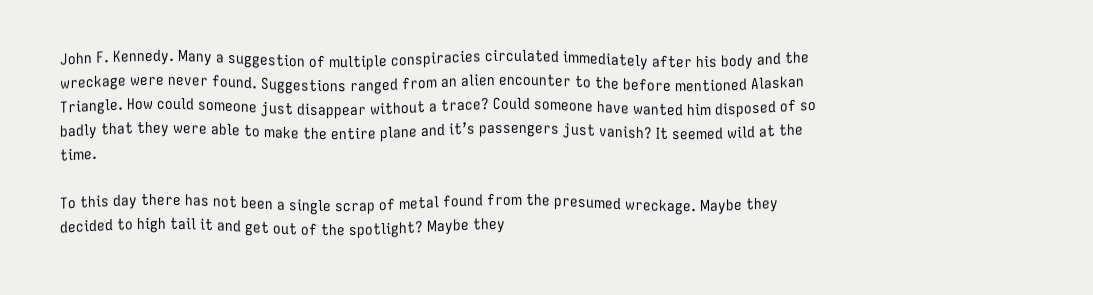John F. Kennedy. Many a suggestion of multiple conspiracies circulated immediately after his body and the wreckage were never found. Suggestions ranged from an alien encounter to the before mentioned Alaskan Triangle. How could someone just disappear without a trace? Could someone have wanted him disposed of so badly that they were able to make the entire plane and it’s passengers just vanish? It seemed wild at the time.

To this day there has not been a single scrap of metal found from the presumed wreckage. Maybe they decided to high tail it and get out of the spotlight? Maybe they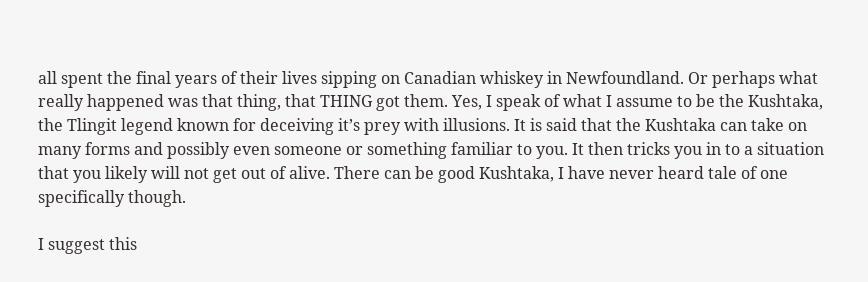all spent the final years of their lives sipping on Canadian whiskey in Newfoundland. Or perhaps what really happened was that thing, that THING got them. Yes, I speak of what I assume to be the Kushtaka, the Tlingit legend known for deceiving it’s prey with illusions. It is said that the Kushtaka can take on many forms and possibly even someone or something familiar to you. It then tricks you in to a situation that you likely will not get out of alive. There can be good Kushtaka, I have never heard tale of one specifically though.

I suggest this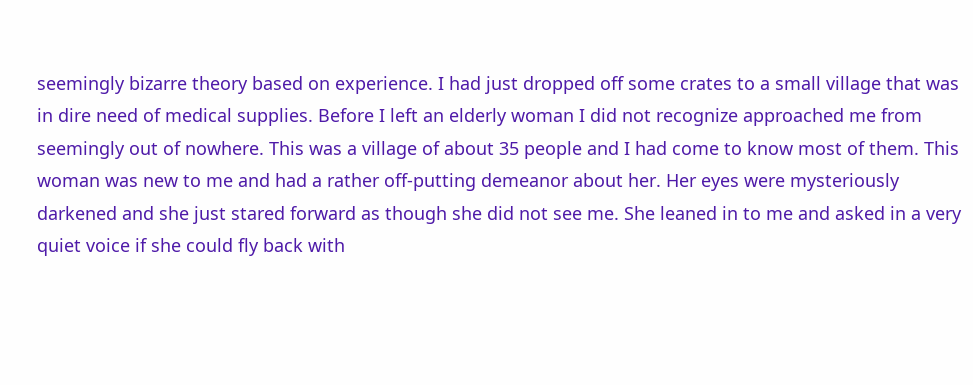seemingly bizarre theory based on experience. I had just dropped off some crates to a small village that was in dire need of medical supplies. Before I left an elderly woman I did not recognize approached me from seemingly out of nowhere. This was a village of about 35 people and I had come to know most of them. This woman was new to me and had a rather off-putting demeanor about her. Her eyes were mysteriously darkened and she just stared forward as though she did not see me. She leaned in to me and asked in a very quiet voice if she could fly back with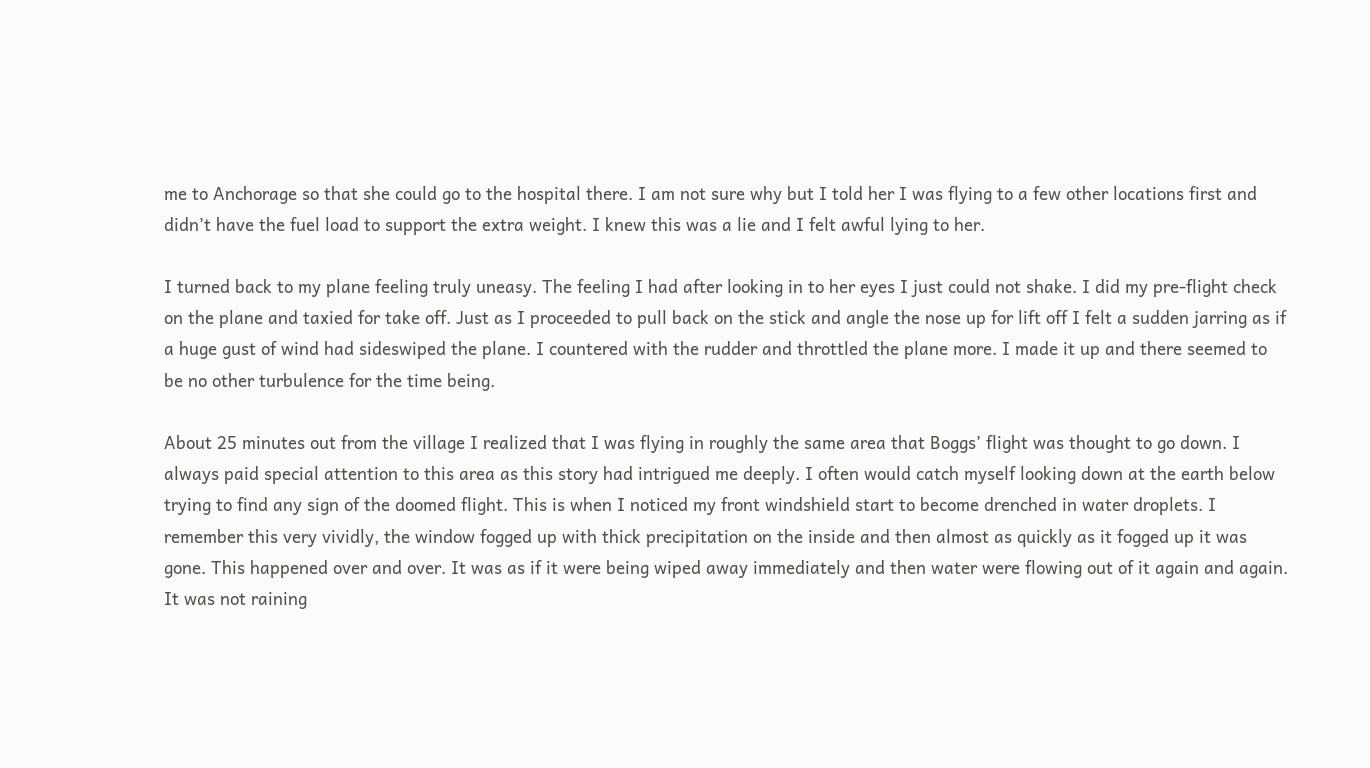me to Anchorage so that she could go to the hospital there. I am not sure why but I told her I was flying to a few other locations first and didn’t have the fuel load to support the extra weight. I knew this was a lie and I felt awful lying to her.

I turned back to my plane feeling truly uneasy. The feeling I had after looking in to her eyes I just could not shake. I did my pre-flight check on the plane and taxied for take off. Just as I proceeded to pull back on the stick and angle the nose up for lift off I felt a sudden jarring as if a huge gust of wind had sideswiped the plane. I countered with the rudder and throttled the plane more. I made it up and there seemed to be no other turbulence for the time being.

About 25 minutes out from the village I realized that I was flying in roughly the same area that Boggs’ flight was thought to go down. I always paid special attention to this area as this story had intrigued me deeply. I often would catch myself looking down at the earth below trying to find any sign of the doomed flight. This is when I noticed my front windshield start to become drenched in water droplets. I remember this very vividly, the window fogged up with thick precipitation on the inside and then almost as quickly as it fogged up it was gone. This happened over and over. It was as if it were being wiped away immediately and then water were flowing out of it again and again. It was not raining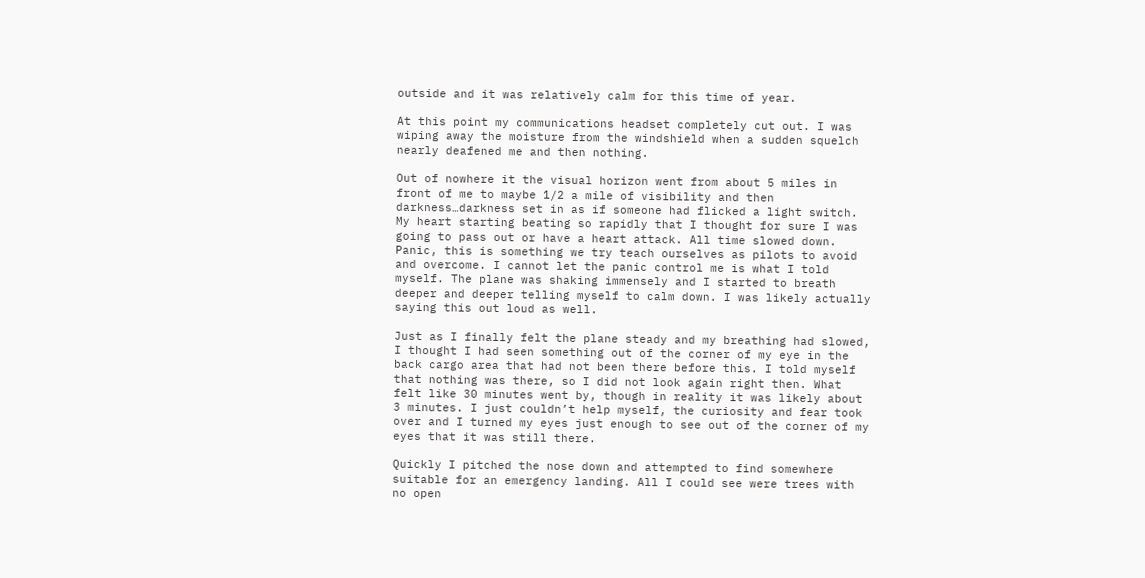outside and it was relatively calm for this time of year.

At this point my communications headset completely cut out. I was wiping away the moisture from the windshield when a sudden squelch nearly deafened me and then nothing.

Out of nowhere it the visual horizon went from about 5 miles in front of me to maybe 1/2 a mile of visibility and then darkness…darkness set in as if someone had flicked a light switch. My heart starting beating so rapidly that I thought for sure I was going to pass out or have a heart attack. All time slowed down. Panic, this is something we try teach ourselves as pilots to avoid and overcome. I cannot let the panic control me is what I told myself. The plane was shaking immensely and I started to breath deeper and deeper telling myself to calm down. I was likely actually saying this out loud as well.

Just as I finally felt the plane steady and my breathing had slowed, I thought I had seen something out of the corner of my eye in the back cargo area that had not been there before this. I told myself that nothing was there, so I did not look again right then. What felt like 30 minutes went by, though in reality it was likely about 3 minutes. I just couldn’t help myself, the curiosity and fear took over and I turned my eyes just enough to see out of the corner of my eyes that it was still there.

Quickly I pitched the nose down and attempted to find somewhere suitable for an emergency landing. All I could see were trees with no open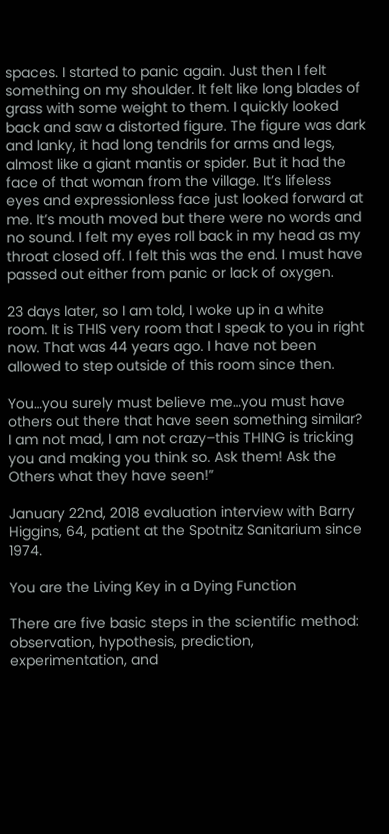spaces. I started to panic again. Just then I felt something on my shoulder. It felt like long blades of grass with some weight to them. I quickly looked back and saw a distorted figure. The figure was dark and lanky, it had long tendrils for arms and legs, almost like a giant mantis or spider. But it had the face of that woman from the village. It’s lifeless eyes and expressionless face just looked forward at me. It’s mouth moved but there were no words and no sound. I felt my eyes roll back in my head as my throat closed off. I felt this was the end. I must have passed out either from panic or lack of oxygen.

23 days later, so I am told, I woke up in a white room. It is THIS very room that I speak to you in right now. That was 44 years ago. I have not been allowed to step outside of this room since then.

You…you surely must believe me…you must have others out there that have seen something similar? I am not mad, I am not crazy–this THING is tricking you and making you think so. Ask them! Ask the Others what they have seen!”

January 22nd, 2018 evaluation interview with Barry Higgins, 64, patient at the Spotnitz Sanitarium since 1974.

You are the Living Key in a Dying Function

There are five basic steps in the scientific method: observation, hypothesis, prediction, experimentation, and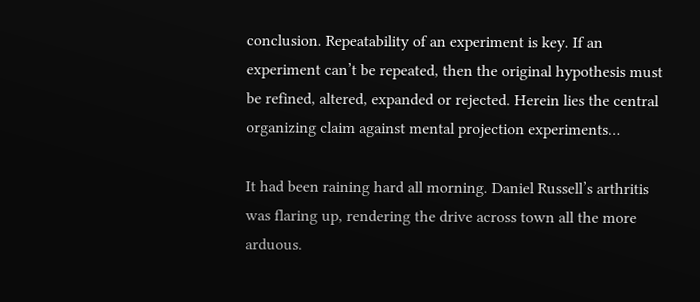conclusion. Repeatability of an experiment is key. If an experiment can’t be repeated, then the original hypothesis must be refined, altered, expanded or rejected. Herein lies the central organizing claim against mental projection experiments…

It had been raining hard all morning. Daniel Russell’s arthritis was flaring up, rendering the drive across town all the more arduous.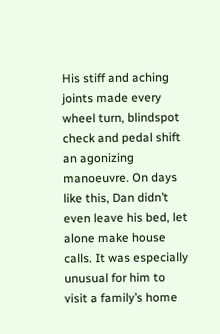His stiff and aching joints made every wheel turn, blindspot check and pedal shift an agonizing manoeuvre. On days like this, Dan didn’t even leave his bed, let alone make house calls. It was especially unusual for him to visit a family’s home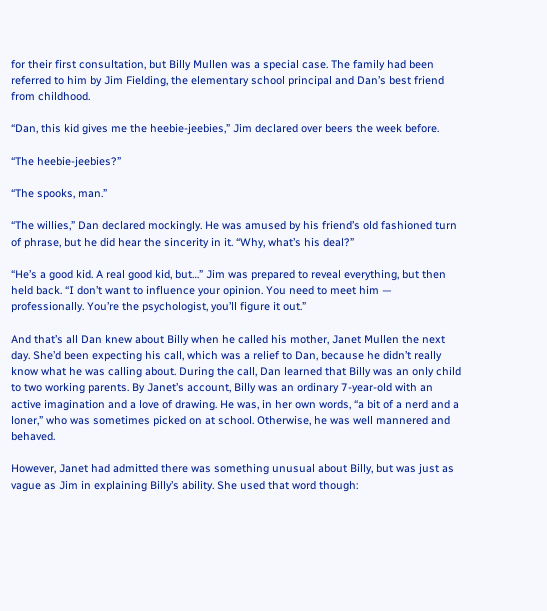for their first consultation, but Billy Mullen was a special case. The family had been referred to him by Jim Fielding, the elementary school principal and Dan’s best friend from childhood.

“Dan, this kid gives me the heebie-jeebies,” Jim declared over beers the week before.

“The heebie-jeebies?”

“The spooks, man.”

“The willies,” Dan declared mockingly. He was amused by his friend’s old fashioned turn of phrase, but he did hear the sincerity in it. “Why, what’s his deal?”

“He’s a good kid. A real good kid, but…” Jim was prepared to reveal everything, but then held back. “I don’t want to influence your opinion. You need to meet him — professionally. You’re the psychologist, you’ll figure it out.”

And that’s all Dan knew about Billy when he called his mother, Janet Mullen the next day. She’d been expecting his call, which was a relief to Dan, because he didn’t really know what he was calling about. During the call, Dan learned that Billy was an only child to two working parents. By Janet’s account, Billy was an ordinary 7-year-old with an active imagination and a love of drawing. He was, in her own words, “a bit of a nerd and a loner,” who was sometimes picked on at school. Otherwise, he was well mannered and behaved.

However, Janet had admitted there was something unusual about Billy, but was just as vague as Jim in explaining Billy’s ability. She used that word though: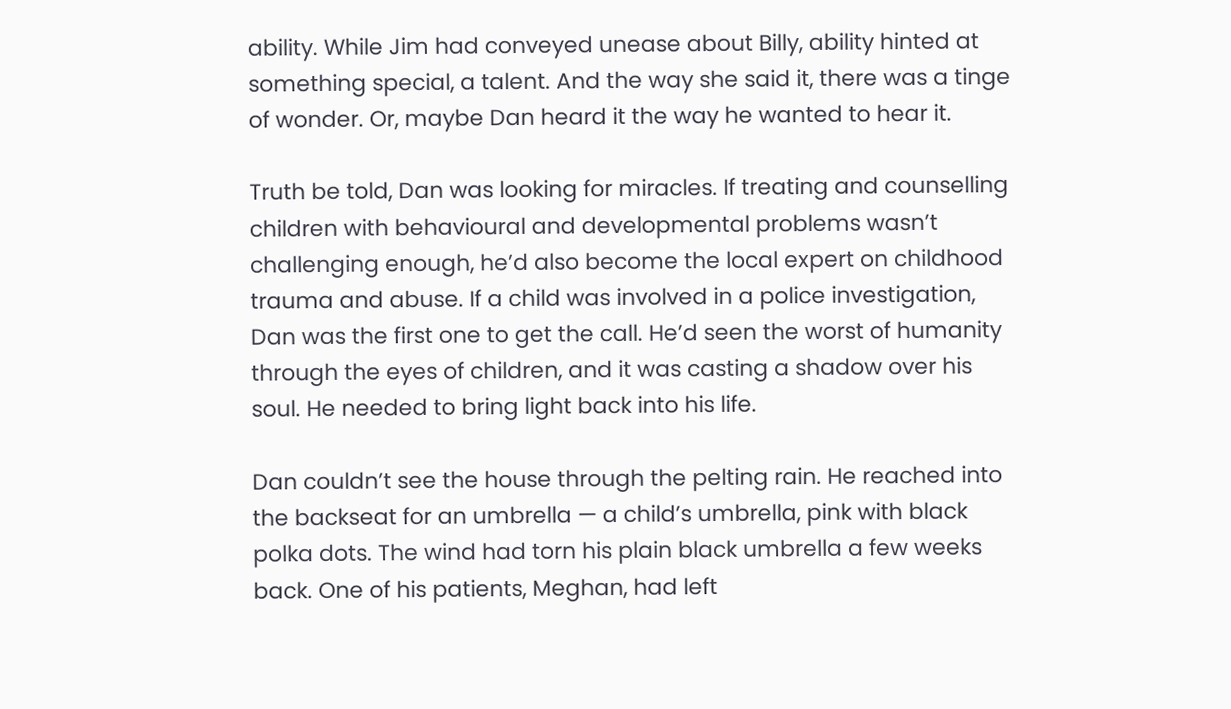ability. While Jim had conveyed unease about Billy, ability hinted at something special, a talent. And the way she said it, there was a tinge of wonder. Or, maybe Dan heard it the way he wanted to hear it.

Truth be told, Dan was looking for miracles. If treating and counselling children with behavioural and developmental problems wasn’t challenging enough, he’d also become the local expert on childhood trauma and abuse. If a child was involved in a police investigation, Dan was the first one to get the call. He’d seen the worst of humanity through the eyes of children, and it was casting a shadow over his soul. He needed to bring light back into his life.

Dan couldn’t see the house through the pelting rain. He reached into the backseat for an umbrella — a child’s umbrella, pink with black polka dots. The wind had torn his plain black umbrella a few weeks back. One of his patients, Meghan, had left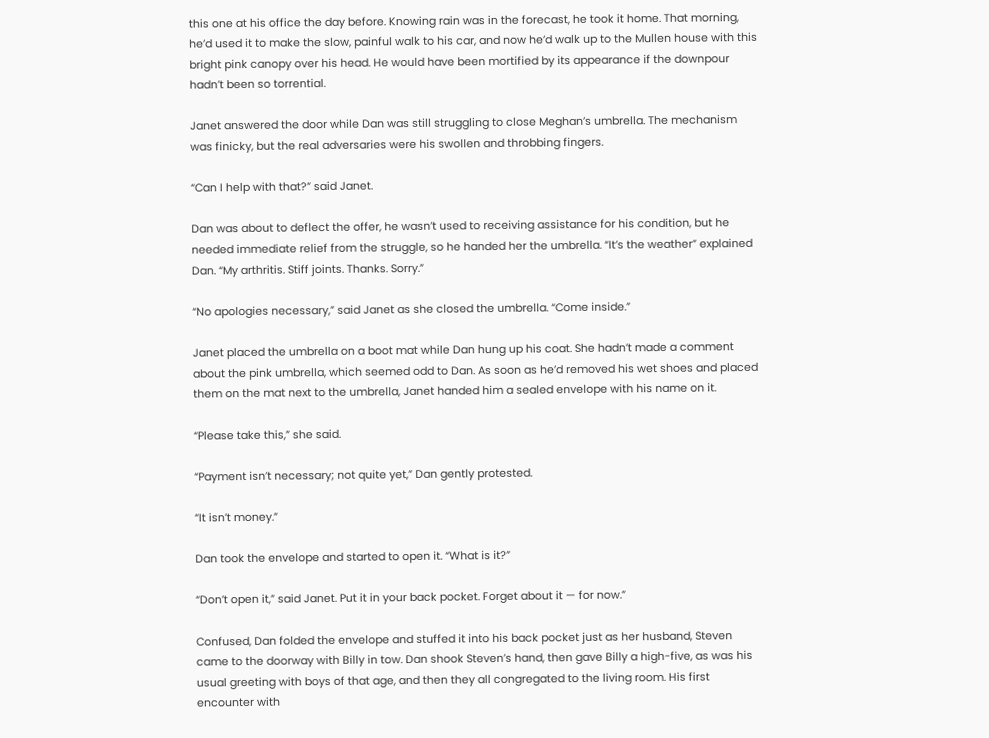this one at his office the day before. Knowing rain was in the forecast, he took it home. That morning, he’d used it to make the slow, painful walk to his car, and now he’d walk up to the Mullen house with this bright pink canopy over his head. He would have been mortified by its appearance if the downpour hadn’t been so torrential.

Janet answered the door while Dan was still struggling to close Meghan’s umbrella. The mechanism was finicky, but the real adversaries were his swollen and throbbing fingers.

“Can I help with that?” said Janet.

Dan was about to deflect the offer, he wasn’t used to receiving assistance for his condition, but he needed immediate relief from the struggle, so he handed her the umbrella. “It’s the weather” explained Dan. “My arthritis. Stiff joints. Thanks. Sorry.”

“No apologies necessary,” said Janet as she closed the umbrella. “Come inside.”

Janet placed the umbrella on a boot mat while Dan hung up his coat. She hadn’t made a comment about the pink umbrella, which seemed odd to Dan. As soon as he’d removed his wet shoes and placed them on the mat next to the umbrella, Janet handed him a sealed envelope with his name on it.

“Please take this,” she said.

“Payment isn’t necessary; not quite yet,” Dan gently protested.

“It isn’t money.”

Dan took the envelope and started to open it. “What is it?”

“Don’t open it,” said Janet. Put it in your back pocket. Forget about it — for now.”

Confused, Dan folded the envelope and stuffed it into his back pocket just as her husband, Steven came to the doorway with Billy in tow. Dan shook Steven’s hand, then gave Billy a high-five, as was his usual greeting with boys of that age, and then they all congregated to the living room. His first encounter with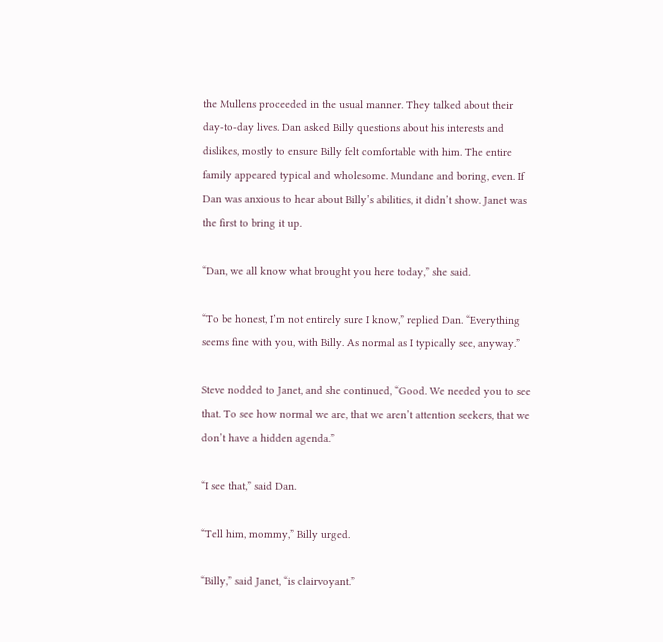the Mullens proceeded in the usual manner. They talked about their day-to-day lives. Dan asked Billy questions about his interests and dislikes, mostly to ensure Billy felt comfortable with him. The entire family appeared typical and wholesome. Mundane and boring, even. If Dan was anxious to hear about Billy’s abilities, it didn’t show. Janet was the first to bring it up.

“Dan, we all know what brought you here today,” she said.

“To be honest, I’m not entirely sure I know,” replied Dan. “Everything seems fine with you, with Billy. As normal as I typically see, anyway.”

Steve nodded to Janet, and she continued, “Good. We needed you to see that. To see how normal we are, that we aren’t attention seekers, that we don’t have a hidden agenda.”

“I see that,” said Dan.

“Tell him, mommy,” Billy urged.

“Billy,” said Janet, “is clairvoyant.”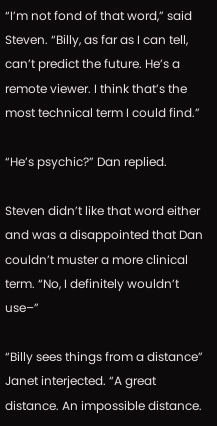“I’m not fond of that word,” said Steven. “Billy, as far as I can tell, can’t predict the future. He’s a remote viewer. I think that’s the most technical term I could find.”

“He’s psychic?” Dan replied.

Steven didn’t like that word either and was a disappointed that Dan couldn’t muster a more clinical term. “No, I definitely wouldn’t use–”

“Billy sees things from a distance” Janet interjected. “A great distance. An impossible distance.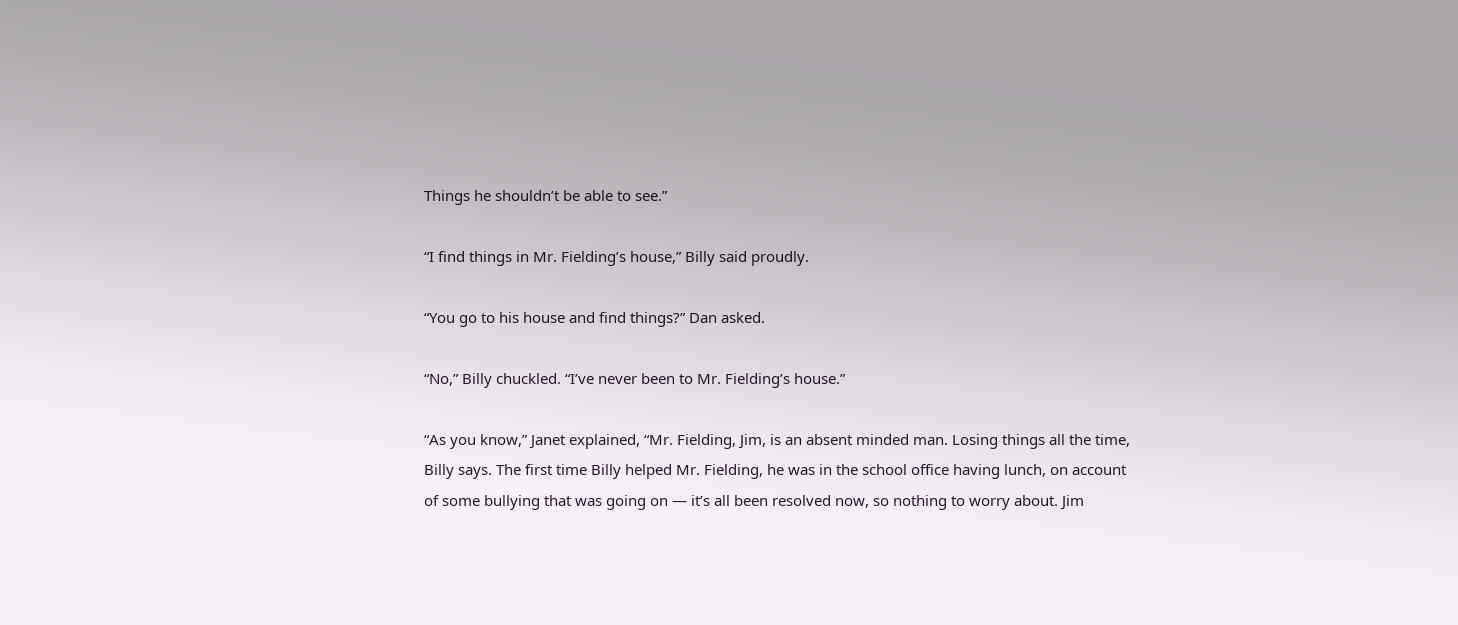Things he shouldn’t be able to see.”

“I find things in Mr. Fielding’s house,” Billy said proudly.

“You go to his house and find things?” Dan asked.

“No,” Billy chuckled. “I’ve never been to Mr. Fielding’s house.”

“As you know,” Janet explained, “Mr. Fielding, Jim, is an absent minded man. Losing things all the time, Billy says. The first time Billy helped Mr. Fielding, he was in the school office having lunch, on account of some bullying that was going on — it’s all been resolved now, so nothing to worry about. Jim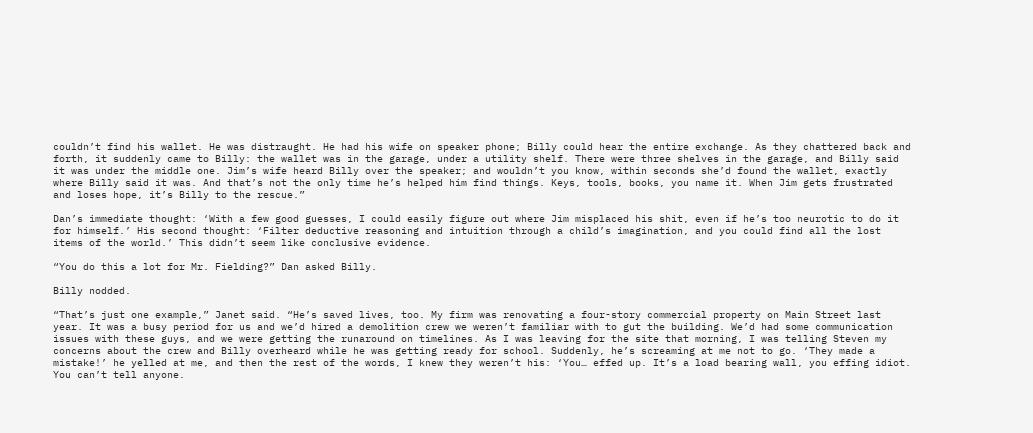couldn’t find his wallet. He was distraught. He had his wife on speaker phone; Billy could hear the entire exchange. As they chattered back and forth, it suddenly came to Billy: the wallet was in the garage, under a utility shelf. There were three shelves in the garage, and Billy said it was under the middle one. Jim’s wife heard Billy over the speaker; and wouldn’t you know, within seconds she’d found the wallet, exactly where Billy said it was. And that’s not the only time he’s helped him find things. Keys, tools, books, you name it. When Jim gets frustrated and loses hope, it’s Billy to the rescue.”

Dan’s immediate thought: ‘With a few good guesses, I could easily figure out where Jim misplaced his shit, even if he’s too neurotic to do it for himself.’ His second thought: ‘Filter deductive reasoning and intuition through a child’s imagination, and you could find all the lost items of the world.’ This didn’t seem like conclusive evidence.

“You do this a lot for Mr. Fielding?” Dan asked Billy.

Billy nodded.

“That’s just one example,” Janet said. “He’s saved lives, too. My firm was renovating a four-story commercial property on Main Street last year. It was a busy period for us and we’d hired a demolition crew we weren’t familiar with to gut the building. We’d had some communication issues with these guys, and we were getting the runaround on timelines. As I was leaving for the site that morning, I was telling Steven my concerns about the crew and Billy overheard while he was getting ready for school. Suddenly, he’s screaming at me not to go. ‘They made a mistake!’ he yelled at me, and then the rest of the words, I knew they weren’t his: ‘You… effed up. It’s a load bearing wall, you effing idiot. You can’t tell anyone.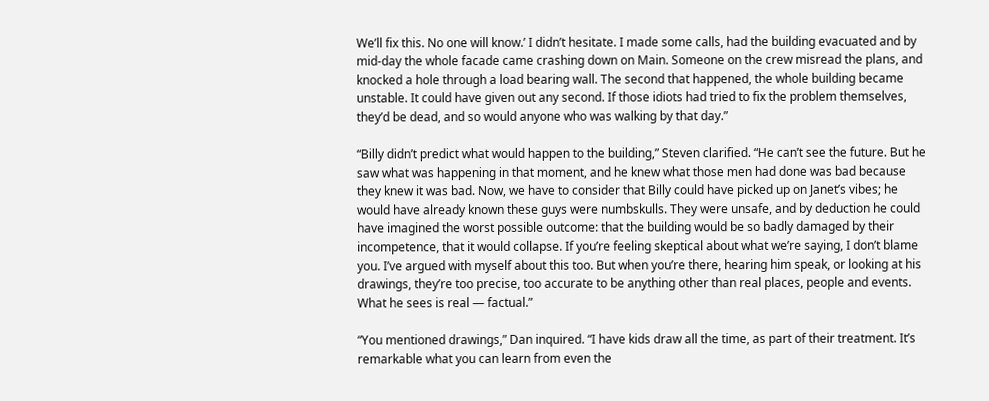We’ll fix this. No one will know.’ I didn’t hesitate. I made some calls, had the building evacuated and by mid-day the whole facade came crashing down on Main. Someone on the crew misread the plans, and knocked a hole through a load bearing wall. The second that happened, the whole building became unstable. It could have given out any second. If those idiots had tried to fix the problem themselves, they’d be dead, and so would anyone who was walking by that day.”

“Billy didn’t predict what would happen to the building,” Steven clarified. “He can’t see the future. But he saw what was happening in that moment, and he knew what those men had done was bad because they knew it was bad. Now, we have to consider that Billy could have picked up on Janet’s vibes; he would have already known these guys were numbskulls. They were unsafe, and by deduction he could have imagined the worst possible outcome: that the building would be so badly damaged by their incompetence, that it would collapse. If you’re feeling skeptical about what we’re saying, I don’t blame you. I’ve argued with myself about this too. But when you’re there, hearing him speak, or looking at his drawings, they’re too precise, too accurate to be anything other than real places, people and events. What he sees is real — factual.”

“You mentioned drawings,” Dan inquired. “I have kids draw all the time, as part of their treatment. It’s remarkable what you can learn from even the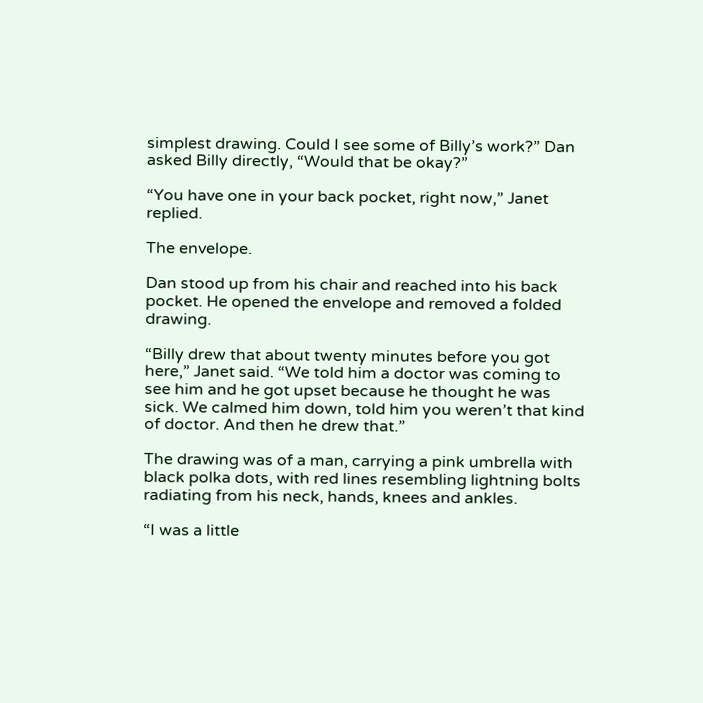simplest drawing. Could I see some of Billy’s work?” Dan asked Billy directly, “Would that be okay?”

“You have one in your back pocket, right now,” Janet replied.

The envelope.

Dan stood up from his chair and reached into his back pocket. He opened the envelope and removed a folded drawing.

“Billy drew that about twenty minutes before you got here,” Janet said. “We told him a doctor was coming to see him and he got upset because he thought he was sick. We calmed him down, told him you weren’t that kind of doctor. And then he drew that.”

The drawing was of a man, carrying a pink umbrella with black polka dots, with red lines resembling lightning bolts radiating from his neck, hands, knees and ankles.

“I was a little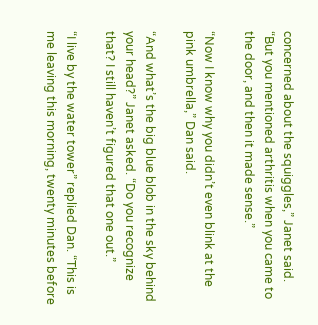concerned about the squiggles,” Janet said. “But you mentioned arthritis when you came to the door, and then it made sense.”

“Now I know why you didn’t even blink at the pink umbrella,” Dan said.

“And what’s the big blue blob in the sky behind your head?” Janet asked. “Do you recognize that? I still haven’t figured that one out.”

“I live by the water tower” replied Dan. “This is me leaving this morning, twenty minutes before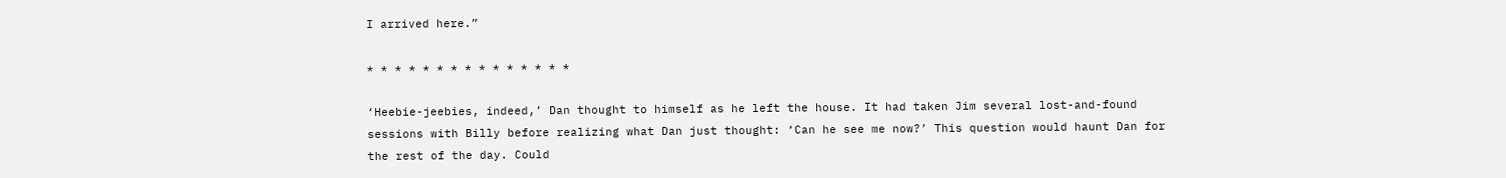I arrived here.”

* * * * * * * * * * * * * * *

‘Heebie-jeebies, indeed,’ Dan thought to himself as he left the house. It had taken Jim several lost-and-found sessions with Billy before realizing what Dan just thought: ‘Can he see me now?’ This question would haunt Dan for the rest of the day. Could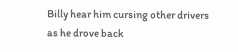Billy hear him cursing other drivers as he drove back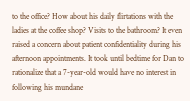to the office? How about his daily flirtations with the ladies at the coffee shop? Visits to the bathroom? It even raised a concern about patient confidentiality during his afternoon appointments. It took until bedtime for Dan to rationalize that a 7-year-old would have no interest in following his mundane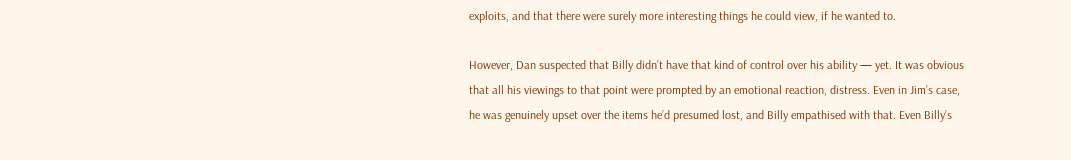exploits, and that there were surely more interesting things he could view, if he wanted to.

However, Dan suspected that Billy didn’t have that kind of control over his ability — yet. It was obvious that all his viewings to that point were prompted by an emotional reaction, distress. Even in Jim’s case, he was genuinely upset over the items he’d presumed lost, and Billy empathised with that. Even Billy’s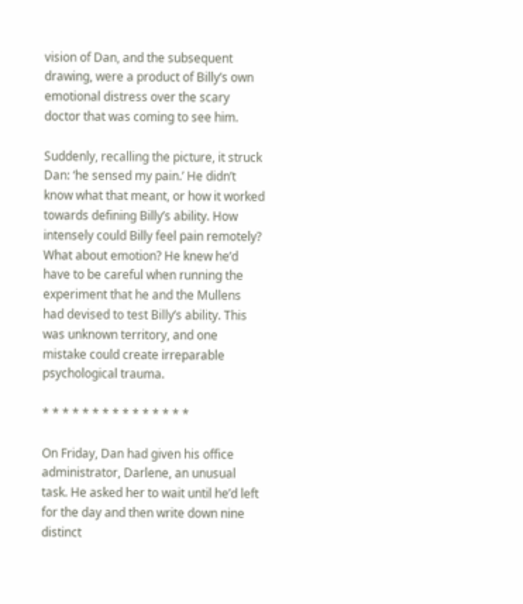vision of Dan, and the subsequent drawing, were a product of Billy’s own emotional distress over the scary doctor that was coming to see him.

Suddenly, recalling the picture, it struck Dan: ‘he sensed my pain.’ He didn’t know what that meant, or how it worked towards defining Billy’s ability. How intensely could Billy feel pain remotely? What about emotion? He knew he’d have to be careful when running the experiment that he and the Mullens had devised to test Billy’s ability. This was unknown territory, and one mistake could create irreparable psychological trauma.

* * * * * * * * * * * * * * *

On Friday, Dan had given his office administrator, Darlene, an unusual task. He asked her to wait until he’d left for the day and then write down nine distinct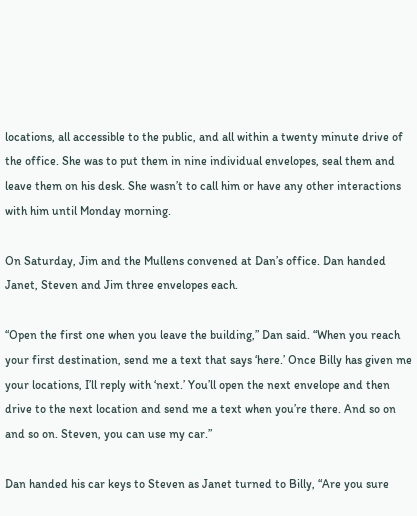locations, all accessible to the public, and all within a twenty minute drive of the office. She was to put them in nine individual envelopes, seal them and leave them on his desk. She wasn’t to call him or have any other interactions with him until Monday morning.

On Saturday, Jim and the Mullens convened at Dan’s office. Dan handed Janet, Steven and Jim three envelopes each.

“Open the first one when you leave the building,” Dan said. “When you reach your first destination, send me a text that says ‘here.’ Once Billy has given me your locations, I’ll reply with ‘next.’ You’ll open the next envelope and then drive to the next location and send me a text when you’re there. And so on and so on. Steven, you can use my car.”

Dan handed his car keys to Steven as Janet turned to Billy, “Are you sure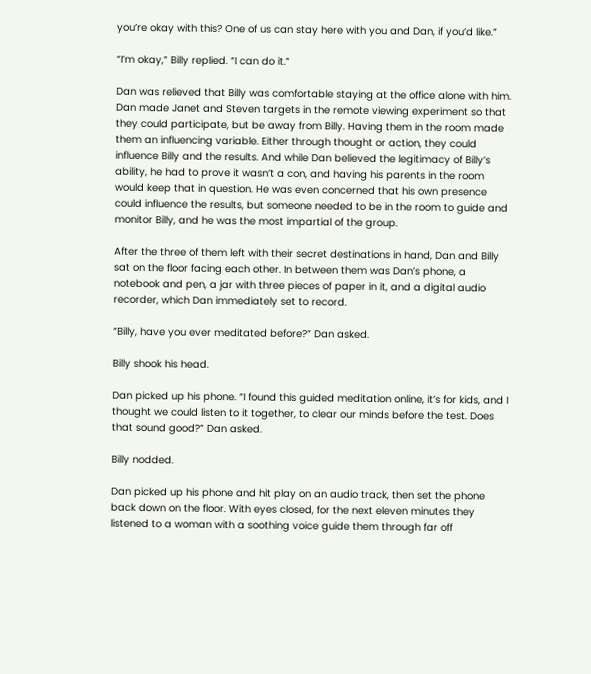you’re okay with this? One of us can stay here with you and Dan, if you’d like.”

“I’m okay,” Billy replied. “I can do it.”

Dan was relieved that Billy was comfortable staying at the office alone with him. Dan made Janet and Steven targets in the remote viewing experiment so that they could participate, but be away from Billy. Having them in the room made them an influencing variable. Either through thought or action, they could influence Billy and the results. And while Dan believed the legitimacy of Billy’s ability, he had to prove it wasn’t a con, and having his parents in the room would keep that in question. He was even concerned that his own presence could influence the results, but someone needed to be in the room to guide and monitor Billy, and he was the most impartial of the group.

After the three of them left with their secret destinations in hand, Dan and Billy sat on the floor facing each other. In between them was Dan’s phone, a notebook and pen, a jar with three pieces of paper in it, and a digital audio recorder, which Dan immediately set to record.

“Billy, have you ever meditated before?” Dan asked.

Billy shook his head.

Dan picked up his phone. “I found this guided meditation online, it’s for kids, and I thought we could listen to it together, to clear our minds before the test. Does that sound good?” Dan asked.

Billy nodded.

Dan picked up his phone and hit play on an audio track, then set the phone back down on the floor. With eyes closed, for the next eleven minutes they listened to a woman with a soothing voice guide them through far off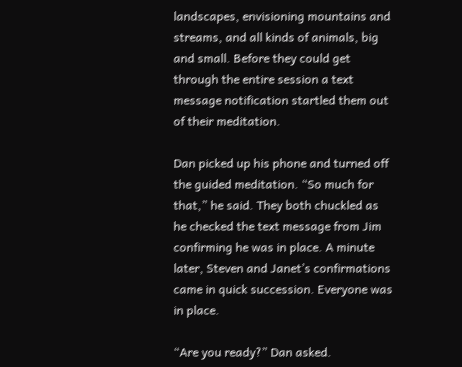landscapes, envisioning mountains and streams, and all kinds of animals, big and small. Before they could get through the entire session a text message notification startled them out of their meditation.

Dan picked up his phone and turned off the guided meditation. “So much for that,” he said. They both chuckled as he checked the text message from Jim confirming he was in place. A minute later, Steven and Janet’s confirmations came in quick succession. Everyone was in place.

“Are you ready?” Dan asked.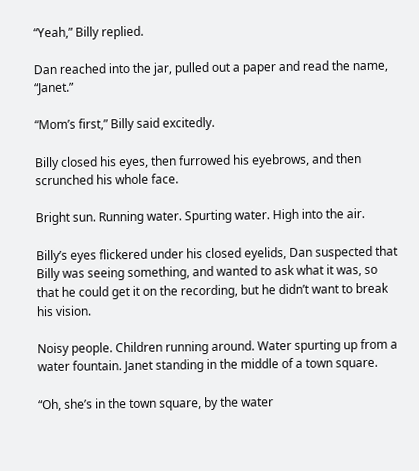“Yeah,” Billy replied.

Dan reached into the jar, pulled out a paper and read the name, “Janet.”

“Mom’s first,” Billy said excitedly.

Billy closed his eyes, then furrowed his eyebrows, and then scrunched his whole face.

Bright sun. Running water. Spurting water. High into the air.

Billy’s eyes flickered under his closed eyelids, Dan suspected that Billy was seeing something, and wanted to ask what it was, so that he could get it on the recording, but he didn’t want to break his vision.

Noisy people. Children running around. Water spurting up from a water fountain. Janet standing in the middle of a town square.

“Oh, she’s in the town square, by the water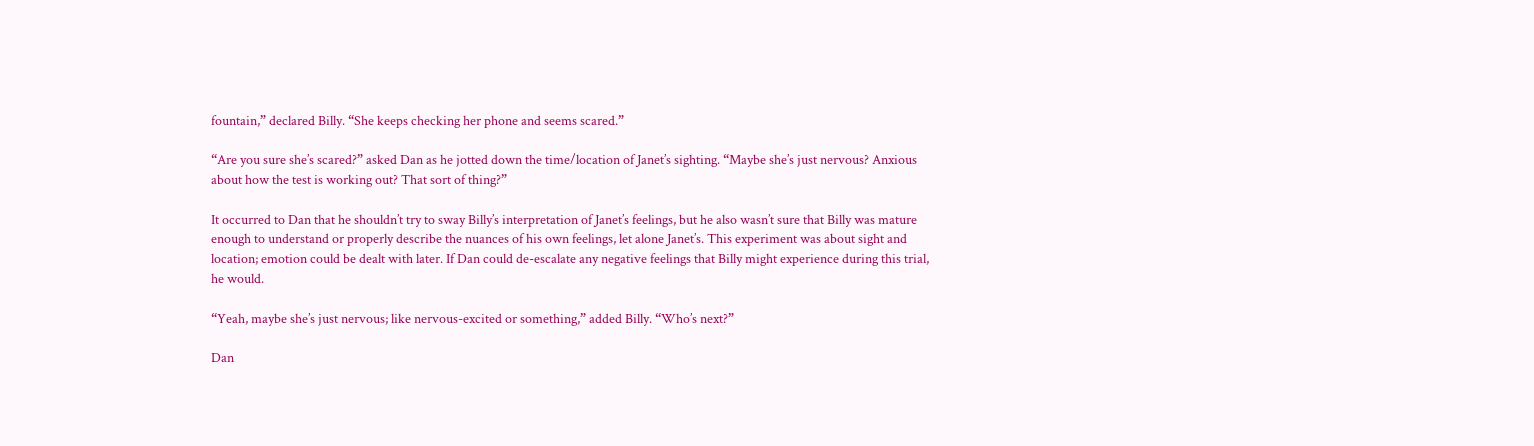fountain,” declared Billy. “She keeps checking her phone and seems scared.”

“Are you sure she’s scared?” asked Dan as he jotted down the time/location of Janet’s sighting. “Maybe she’s just nervous? Anxious about how the test is working out? That sort of thing?”

It occurred to Dan that he shouldn’t try to sway Billy’s interpretation of Janet’s feelings, but he also wasn’t sure that Billy was mature enough to understand or properly describe the nuances of his own feelings, let alone Janet’s. This experiment was about sight and location; emotion could be dealt with later. If Dan could de-escalate any negative feelings that Billy might experience during this trial, he would.

“Yeah, maybe she’s just nervous; like nervous-excited or something,” added Billy. “Who’s next?”

Dan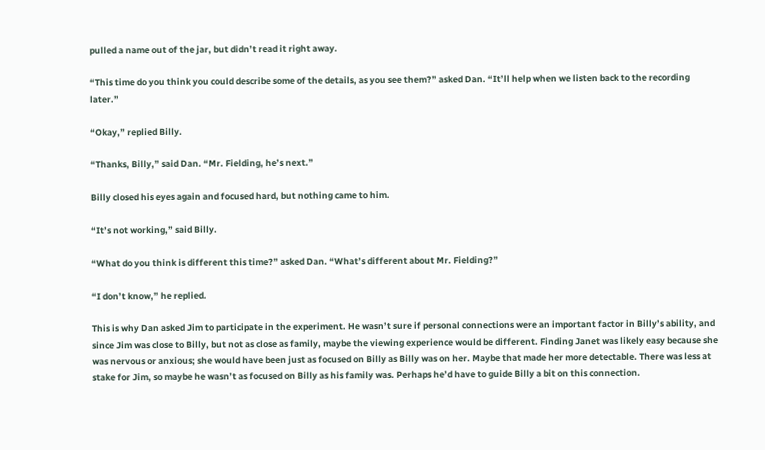pulled a name out of the jar, but didn’t read it right away.

“This time do you think you could describe some of the details, as you see them?” asked Dan. “It’ll help when we listen back to the recording later.”

“Okay,” replied Billy.

“Thanks, Billy,” said Dan. “Mr. Fielding, he’s next.”

Billy closed his eyes again and focused hard, but nothing came to him.

“It’s not working,” said Billy.

“What do you think is different this time?” asked Dan. “What’s different about Mr. Fielding?”

“I don’t know,” he replied.

This is why Dan asked Jim to participate in the experiment. He wasn’t sure if personal connections were an important factor in Billy’s ability, and since Jim was close to Billy, but not as close as family, maybe the viewing experience would be different. Finding Janet was likely easy because she was nervous or anxious; she would have been just as focused on Billy as Billy was on her. Maybe that made her more detectable. There was less at stake for Jim, so maybe he wasn’t as focused on Billy as his family was. Perhaps he’d have to guide Billy a bit on this connection.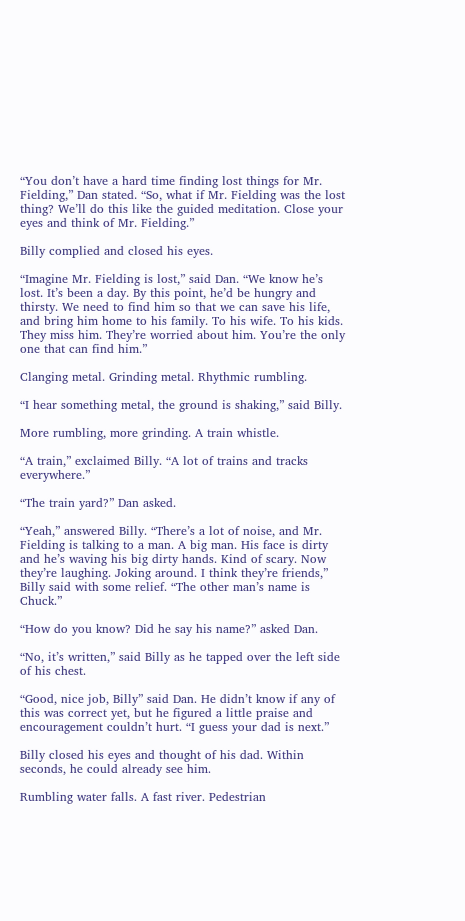“You don’t have a hard time finding lost things for Mr. Fielding,” Dan stated. “So, what if Mr. Fielding was the lost thing? We’ll do this like the guided meditation. Close your eyes and think of Mr. Fielding.”

Billy complied and closed his eyes.

“Imagine Mr. Fielding is lost,” said Dan. “We know he’s lost. It’s been a day. By this point, he’d be hungry and thirsty. We need to find him so that we can save his life, and bring him home to his family. To his wife. To his kids. They miss him. They’re worried about him. You’re the only one that can find him.”

Clanging metal. Grinding metal. Rhythmic rumbling.

“I hear something metal, the ground is shaking,” said Billy.

More rumbling, more grinding. A train whistle.

“A train,” exclaimed Billy. “A lot of trains and tracks everywhere.”

“The train yard?” Dan asked.

“Yeah,” answered Billy. “There’s a lot of noise, and Mr. Fielding is talking to a man. A big man. His face is dirty and he’s waving his big dirty hands. Kind of scary. Now they’re laughing. Joking around. I think they’re friends,” Billy said with some relief. “The other man’s name is Chuck.”

“How do you know? Did he say his name?” asked Dan.

“No, it’s written,” said Billy as he tapped over the left side of his chest.

“Good, nice job, Billy” said Dan. He didn’t know if any of this was correct yet, but he figured a little praise and encouragement couldn’t hurt. “I guess your dad is next.”

Billy closed his eyes and thought of his dad. Within seconds, he could already see him.

Rumbling water falls. A fast river. Pedestrian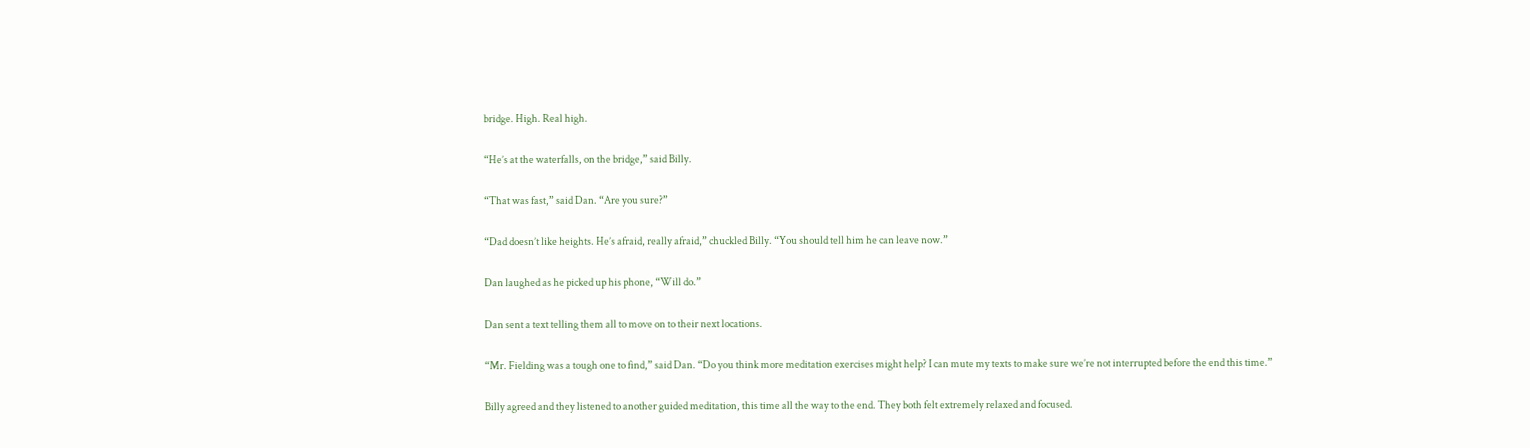bridge. High. Real high.

“He’s at the waterfalls, on the bridge,” said Billy.

“That was fast,” said Dan. “Are you sure?”

“Dad doesn’t like heights. He’s afraid, really afraid,” chuckled Billy. “You should tell him he can leave now.”

Dan laughed as he picked up his phone, “Will do.”

Dan sent a text telling them all to move on to their next locations.

“Mr. Fielding was a tough one to find,” said Dan. “Do you think more meditation exercises might help? I can mute my texts to make sure we’re not interrupted before the end this time.”

Billy agreed and they listened to another guided meditation, this time all the way to the end. They both felt extremely relaxed and focused.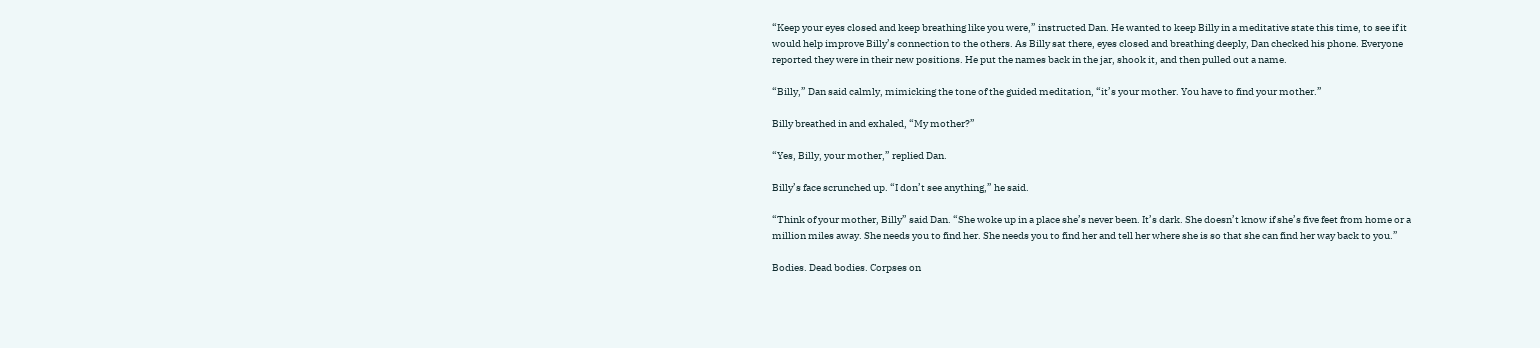“Keep your eyes closed and keep breathing like you were,” instructed Dan. He wanted to keep Billy in a meditative state this time, to see if it would help improve Billy’s connection to the others. As Billy sat there, eyes closed and breathing deeply, Dan checked his phone. Everyone reported they were in their new positions. He put the names back in the jar, shook it, and then pulled out a name.

“Billy,” Dan said calmly, mimicking the tone of the guided meditation, “it’s your mother. You have to find your mother.”

Billy breathed in and exhaled, “My mother?”

“Yes, Billy, your mother,” replied Dan.

Billy’s face scrunched up. “I don’t see anything,” he said.

“Think of your mother, Billy” said Dan. “She woke up in a place she’s never been. It’s dark. She doesn’t know if she’s five feet from home or a million miles away. She needs you to find her. She needs you to find her and tell her where she is so that she can find her way back to you.”

Bodies. Dead bodies. Corpses on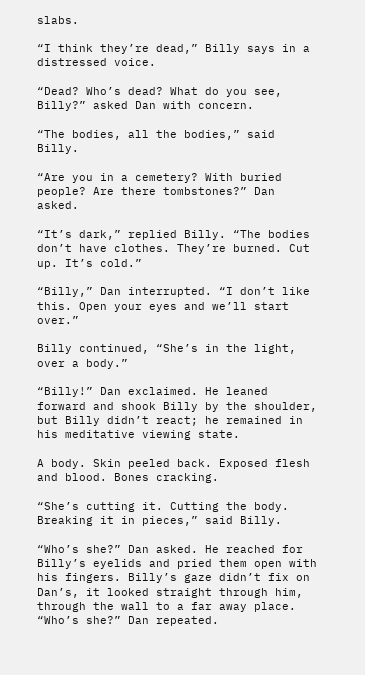slabs.

“I think they’re dead,” Billy says in a distressed voice.

“Dead? Who’s dead? What do you see, Billy?” asked Dan with concern.

“The bodies, all the bodies,” said Billy.

“Are you in a cemetery? With buried people? Are there tombstones?” Dan asked.

“It’s dark,” replied Billy. “The bodies don’t have clothes. They’re burned. Cut up. It’s cold.”

“Billy,” Dan interrupted. “I don’t like this. Open your eyes and we’ll start over.”

Billy continued, “She’s in the light, over a body.”

“Billy!” Dan exclaimed. He leaned forward and shook Billy by the shoulder, but Billy didn’t react; he remained in his meditative viewing state.

A body. Skin peeled back. Exposed flesh and blood. Bones cracking.

“She’s cutting it. Cutting the body. Breaking it in pieces,” said Billy.

“Who’s she?” Dan asked. He reached for Billy’s eyelids and pried them open with his fingers. Billy’s gaze didn’t fix on Dan’s, it looked straight through him, through the wall to a far away place. “Who’s she?” Dan repeated.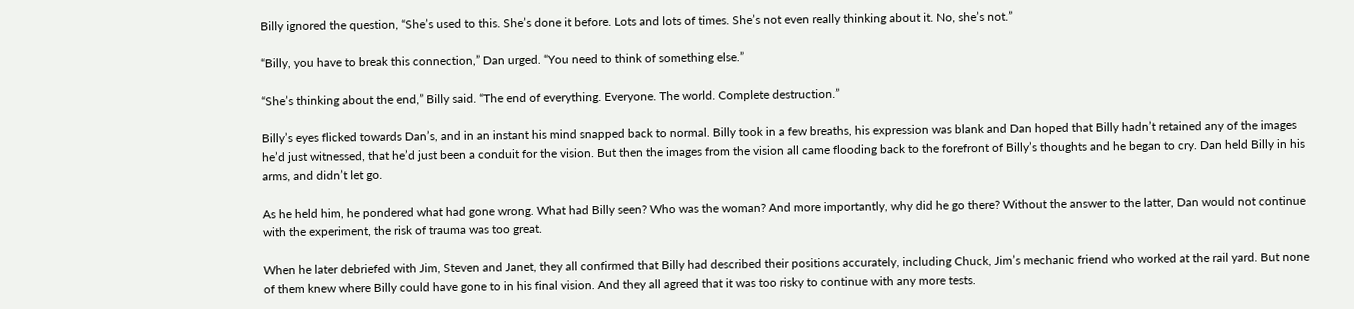Billy ignored the question, “She’s used to this. She’s done it before. Lots and lots of times. She’s not even really thinking about it. No, she’s not.”

“Billy, you have to break this connection,” Dan urged. “You need to think of something else.”

“She’s thinking about the end,” Billy said. “The end of everything. Everyone. The world. Complete destruction.”

Billy’s eyes flicked towards Dan’s, and in an instant his mind snapped back to normal. Billy took in a few breaths, his expression was blank and Dan hoped that Billy hadn’t retained any of the images he’d just witnessed, that he’d just been a conduit for the vision. But then the images from the vision all came flooding back to the forefront of Billy’s thoughts and he began to cry. Dan held Billy in his arms, and didn’t let go.

As he held him, he pondered what had gone wrong. What had Billy seen? Who was the woman? And more importantly, why did he go there? Without the answer to the latter, Dan would not continue with the experiment, the risk of trauma was too great.

When he later debriefed with Jim, Steven and Janet, they all confirmed that Billy had described their positions accurately, including Chuck, Jim’s mechanic friend who worked at the rail yard. But none of them knew where Billy could have gone to in his final vision. And they all agreed that it was too risky to continue with any more tests.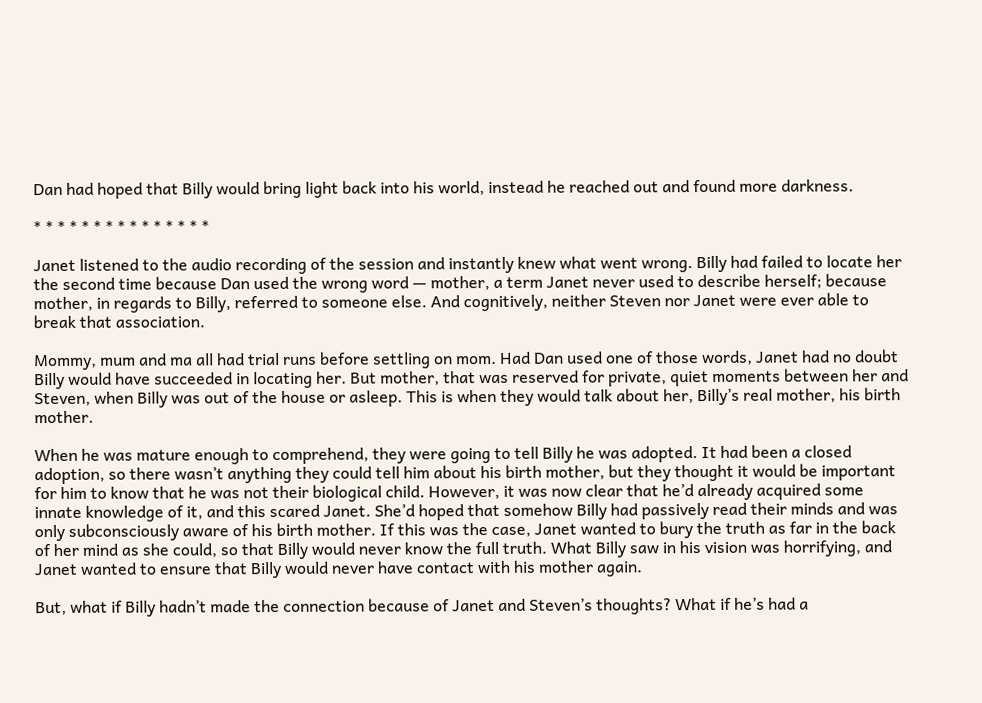Dan had hoped that Billy would bring light back into his world, instead he reached out and found more darkness.

* * * * * * * * * * * * * * *

Janet listened to the audio recording of the session and instantly knew what went wrong. Billy had failed to locate her the second time because Dan used the wrong word — mother, a term Janet never used to describe herself; because mother, in regards to Billy, referred to someone else. And cognitively, neither Steven nor Janet were ever able to break that association.

Mommy, mum and ma all had trial runs before settling on mom. Had Dan used one of those words, Janet had no doubt Billy would have succeeded in locating her. But mother, that was reserved for private, quiet moments between her and Steven, when Billy was out of the house or asleep. This is when they would talk about her, Billy’s real mother, his birth mother.

When he was mature enough to comprehend, they were going to tell Billy he was adopted. It had been a closed adoption, so there wasn’t anything they could tell him about his birth mother, but they thought it would be important for him to know that he was not their biological child. However, it was now clear that he’d already acquired some innate knowledge of it, and this scared Janet. She’d hoped that somehow Billy had passively read their minds and was only subconsciously aware of his birth mother. If this was the case, Janet wanted to bury the truth as far in the back of her mind as she could, so that Billy would never know the full truth. What Billy saw in his vision was horrifying, and Janet wanted to ensure that Billy would never have contact with his mother again.

But, what if Billy hadn’t made the connection because of Janet and Steven’s thoughts? What if he’s had a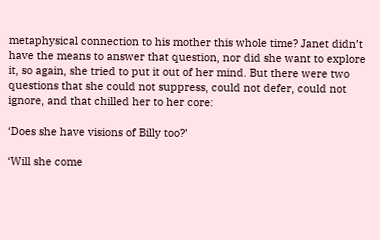metaphysical connection to his mother this whole time? Janet didn’t have the means to answer that question, nor did she want to explore it, so again, she tried to put it out of her mind. But there were two questions that she could not suppress, could not defer, could not ignore, and that chilled her to her core:

‘Does she have visions of Billy too?’

‘Will she come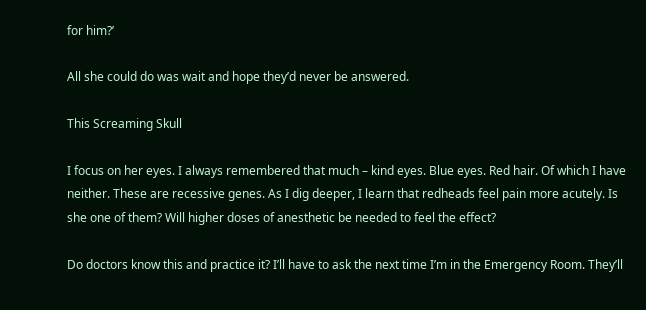for him?’

All she could do was wait and hope they’d never be answered.

This Screaming Skull

I focus on her eyes. I always remembered that much – kind eyes. Blue eyes. Red hair. Of which I have neither. These are recessive genes. As I dig deeper, I learn that redheads feel pain more acutely. Is she one of them? Will higher doses of anesthetic be needed to feel the effect?

Do doctors know this and practice it? I’ll have to ask the next time I’m in the Emergency Room. They’ll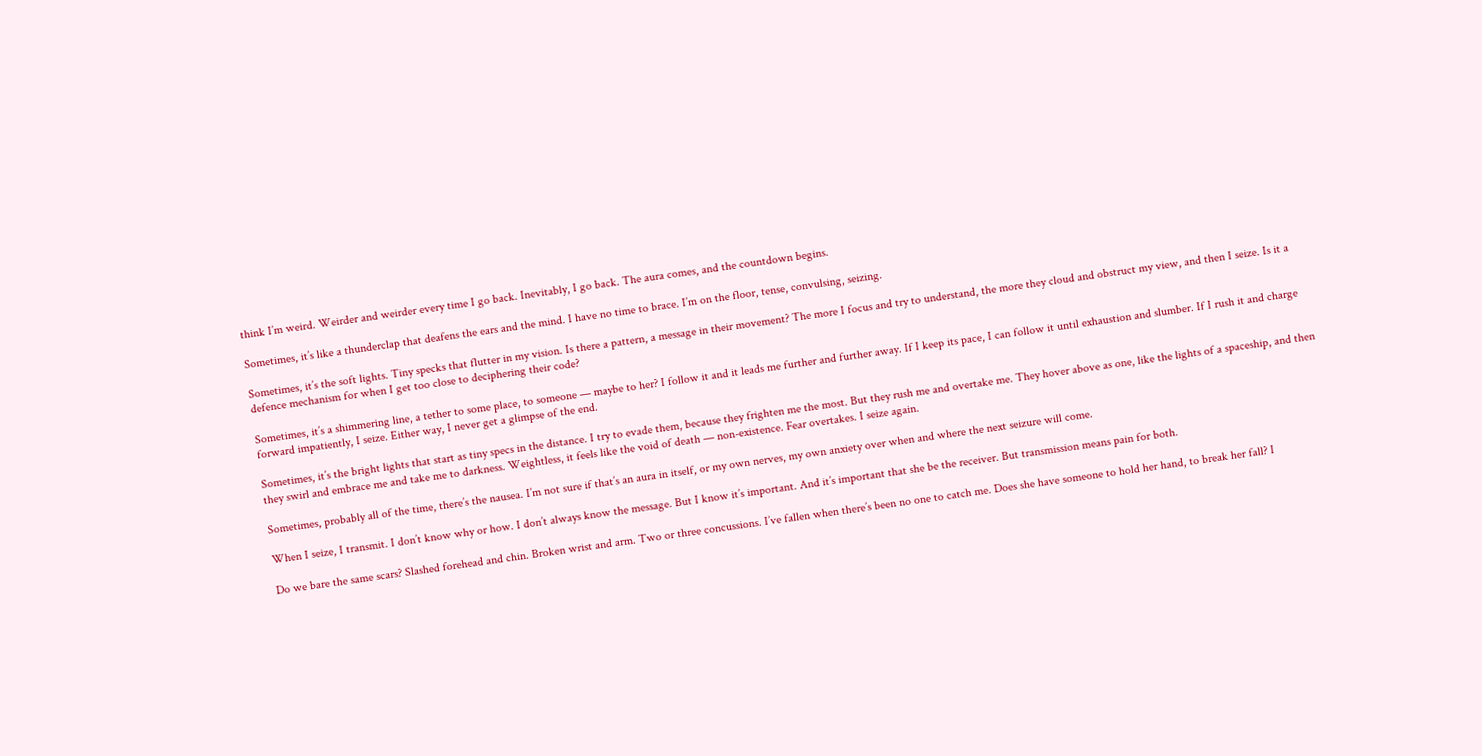think I’m weird. Weirder and weirder every time I go back. Inevitably, I go back. The aura comes, and the countdown begins.

Sometimes, it’s like a thunderclap that deafens the ears and the mind. I have no time to brace. I’m on the floor, tense, convulsing, seizing.

Sometimes, it’s the soft lights. Tiny specks that flutter in my vision. Is there a pattern, a message in their movement? The more I focus and try to understand, the more they cloud and obstruct my view, and then I seize. Is it a defence mechanism for when I get too close to deciphering their code?

Sometimes, it’s a shimmering line, a tether to some place, to someone — maybe to her? I follow it and it leads me further and further away. If I keep its pace, I can follow it until exhaustion and slumber. If I rush it and charge forward impatiently, I seize. Either way, I never get a glimpse of the end.

Sometimes, it’s the bright lights that start as tiny specs in the distance. I try to evade them, because they frighten me the most. But they rush me and overtake me. They hover above as one, like the lights of a spaceship, and then they swirl and embrace me and take me to darkness. Weightless, it feels like the void of death — non-existence. Fear overtakes. I seize again.

Sometimes, probably all of the time, there’s the nausea. I’m not sure if that’s an aura in itself, or my own nerves, my own anxiety over when and where the next seizure will come.

When I seize, I transmit. I don’t know why or how. I don’t always know the message. But I know it’s important. And it’s important that she be the receiver. But transmission means pain for both.

Do we bare the same scars? Slashed forehead and chin. Broken wrist and arm. Two or three concussions. I’ve fallen when there’s been no one to catch me. Does she have someone to hold her hand, to break her fall? I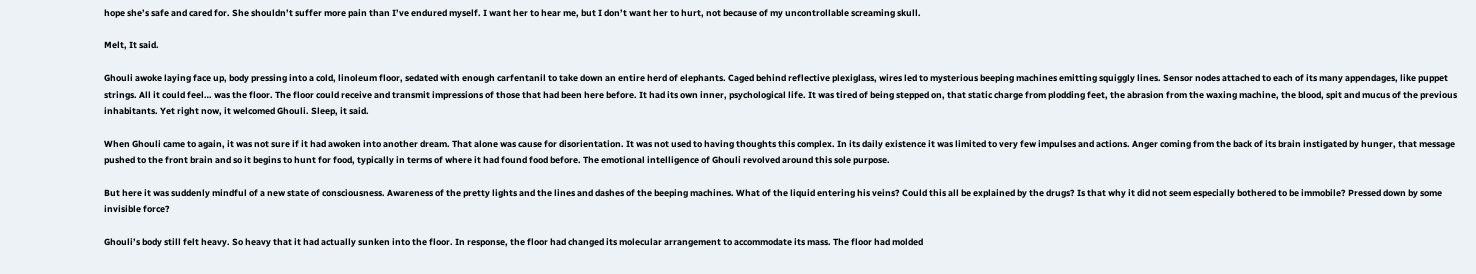hope she’s safe and cared for. She shouldn’t suffer more pain than I’ve endured myself. I want her to hear me, but I don’t want her to hurt, not because of my uncontrollable screaming skull.

Melt, It said.

Ghouli awoke laying face up, body pressing into a cold, linoleum floor, sedated with enough carfentanil to take down an entire herd of elephants. Caged behind reflective plexiglass, wires led to mysterious beeping machines emitting squiggly lines. Sensor nodes attached to each of its many appendages, like puppet strings. All it could feel… was the floor. The floor could receive and transmit impressions of those that had been here before. It had its own inner, psychological life. It was tired of being stepped on, that static charge from plodding feet, the abrasion from the waxing machine, the blood, spit and mucus of the previous inhabitants. Yet right now, it welcomed Ghouli. Sleep, it said.

When Ghouli came to again, it was not sure if it had awoken into another dream. That alone was cause for disorientation. It was not used to having thoughts this complex. In its daily existence it was limited to very few impulses and actions. Anger coming from the back of its brain instigated by hunger, that message pushed to the front brain and so it begins to hunt for food, typically in terms of where it had found food before. The emotional intelligence of Ghouli revolved around this sole purpose.

But here it was suddenly mindful of a new state of consciousness. Awareness of the pretty lights and the lines and dashes of the beeping machines. What of the liquid entering his veins? Could this all be explained by the drugs? Is that why it did not seem especially bothered to be immobile? Pressed down by some invisible force?

Ghouli’s body still felt heavy. So heavy that it had actually sunken into the floor. In response, the floor had changed its molecular arrangement to accommodate its mass. The floor had molded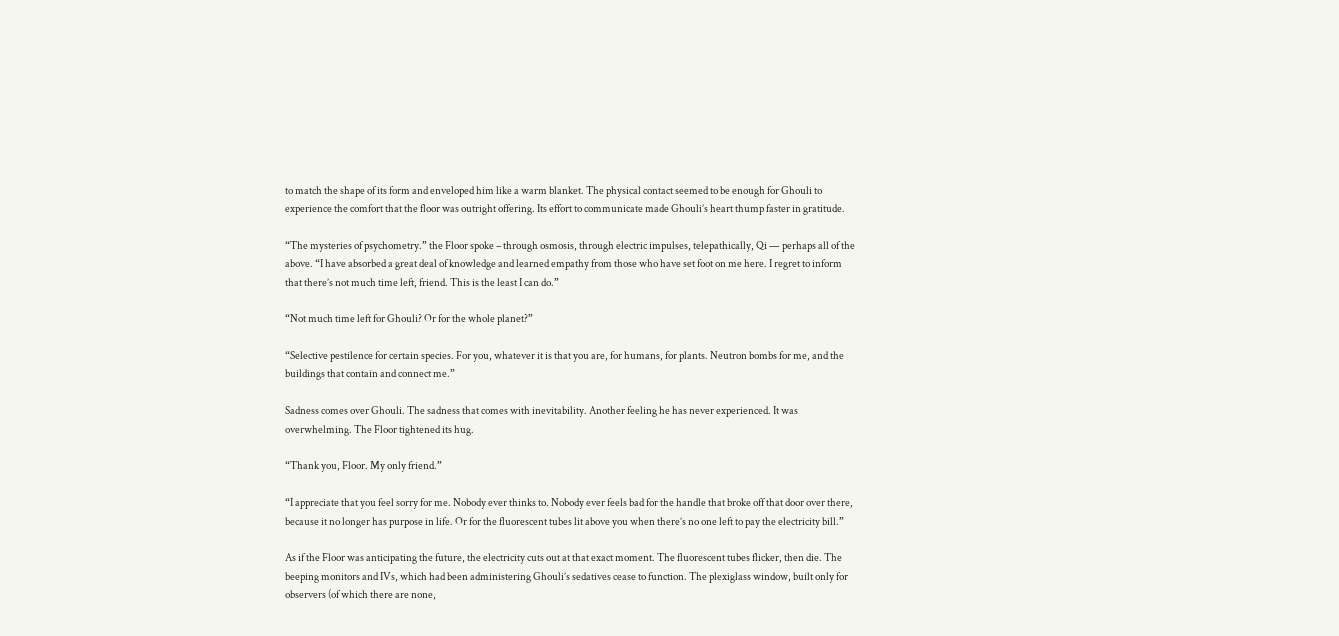to match the shape of its form and enveloped him like a warm blanket. The physical contact seemed to be enough for Ghouli to experience the comfort that the floor was outright offering. Its effort to communicate made Ghouli’s heart thump faster in gratitude.

“The mysteries of psychometry.” the Floor spoke – through osmosis, through electric impulses, telepathically, Qi — perhaps all of the above. “I have absorbed a great deal of knowledge and learned empathy from those who have set foot on me here. I regret to inform that there’s not much time left, friend. This is the least I can do.”

“Not much time left for Ghouli? Or for the whole planet?”

“Selective pestilence for certain species. For you, whatever it is that you are, for humans, for plants. Neutron bombs for me, and the buildings that contain and connect me.”

Sadness comes over Ghouli. The sadness that comes with inevitability. Another feeling he has never experienced. It was overwhelming. The Floor tightened its hug.

“Thank you, Floor. My only friend.”

“I appreciate that you feel sorry for me. Nobody ever thinks to. Nobody ever feels bad for the handle that broke off that door over there, because it no longer has purpose in life. Or for the fluorescent tubes lit above you when there’s no one left to pay the electricity bill.”

As if the Floor was anticipating the future, the electricity cuts out at that exact moment. The fluorescent tubes flicker, then die. The beeping monitors and IVs, which had been administering Ghouli’s sedatives cease to function. The plexiglass window, built only for observers (of which there are none,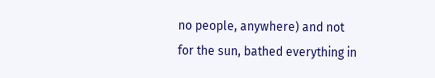no people, anywhere) and not for the sun, bathed everything in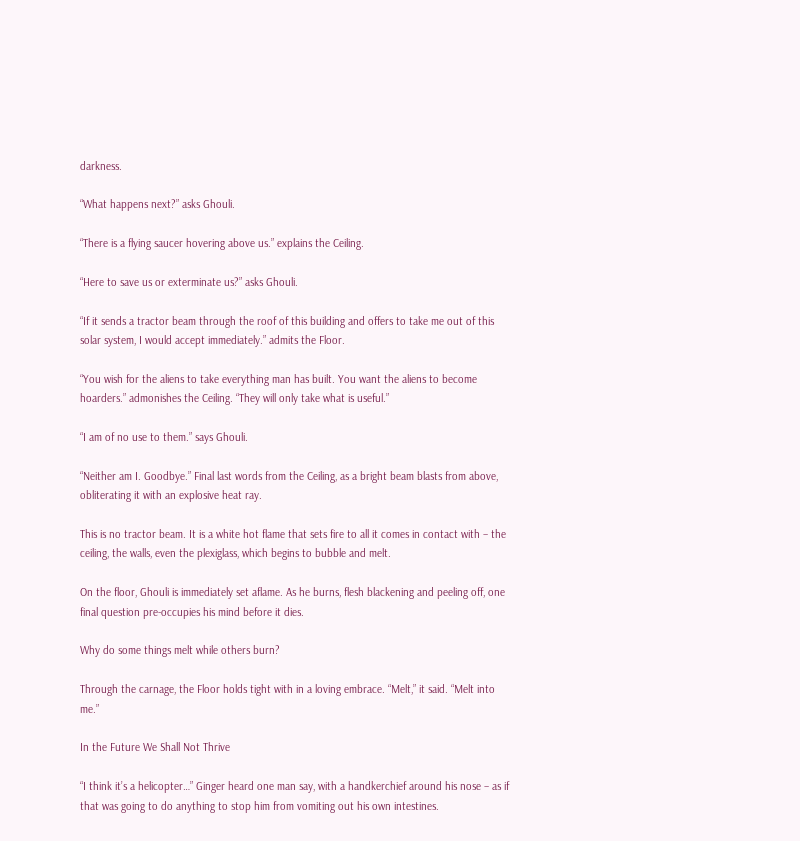darkness.

“What happens next?” asks Ghouli.

“There is a flying saucer hovering above us.” explains the Ceiling.

“Here to save us or exterminate us?” asks Ghouli.

“If it sends a tractor beam through the roof of this building and offers to take me out of this solar system, I would accept immediately.” admits the Floor.

“You wish for the aliens to take everything man has built. You want the aliens to become hoarders.” admonishes the Ceiling. “They will only take what is useful.”

“I am of no use to them.” says Ghouli.

“Neither am I. Goodbye.” Final last words from the Ceiling, as a bright beam blasts from above, obliterating it with an explosive heat ray.

This is no tractor beam. It is a white hot flame that sets fire to all it comes in contact with – the ceiling, the walls, even the plexiglass, which begins to bubble and melt.

On the floor, Ghouli is immediately set aflame. As he burns, flesh blackening and peeling off, one final question pre-occupies his mind before it dies.

Why do some things melt while others burn?

Through the carnage, the Floor holds tight with in a loving embrace. “Melt,” it said. “Melt into me.”

In the Future We Shall Not Thrive

“I think it’s a helicopter…” Ginger heard one man say, with a handkerchief around his nose – as if that was going to do anything to stop him from vomiting out his own intestines.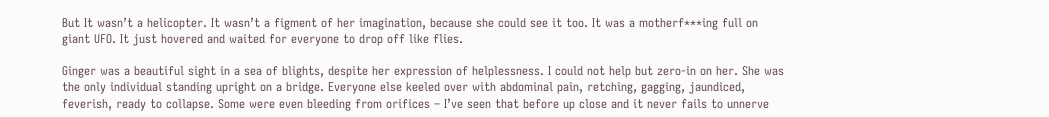But It wasn’t a helicopter. It wasn’t a figment of her imagination, because she could see it too. It was a motherf***ing full on giant UFO. It just hovered and waited for everyone to drop off like flies.

Ginger was a beautiful sight in a sea of blights, despite her expression of helplessness. I could not help but zero-in on her. She was the only individual standing upright on a bridge. Everyone else keeled over with abdominal pain, retching, gagging, jaundiced, feverish, ready to collapse. Some were even bleeding from orifices – I’ve seen that before up close and it never fails to unnerve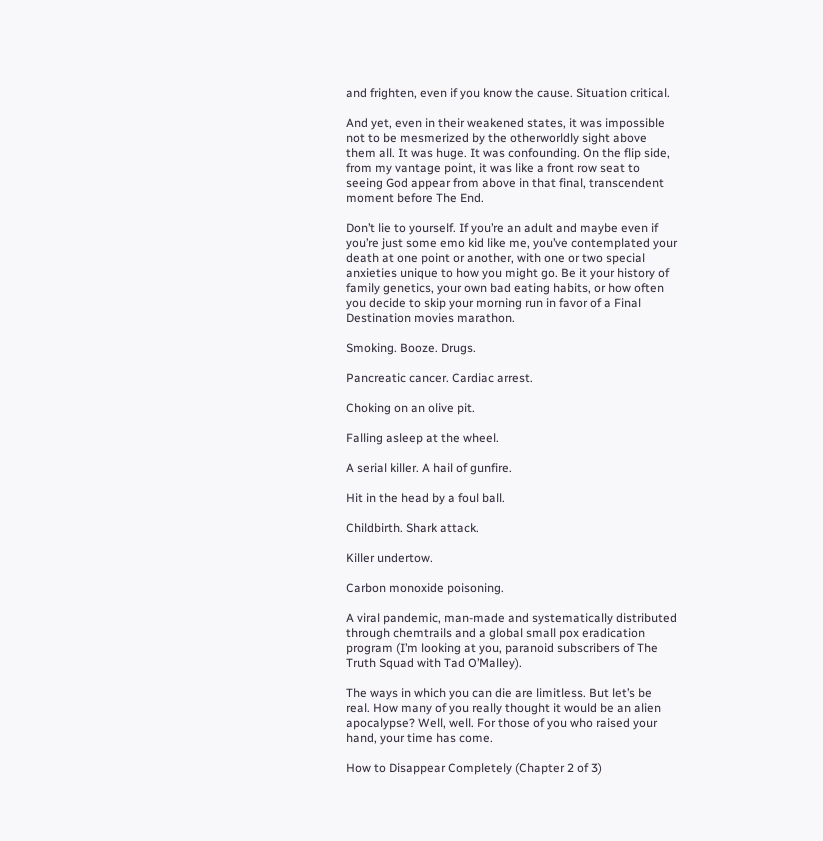and frighten, even if you know the cause. Situation critical.

And yet, even in their weakened states, it was impossible not to be mesmerized by the otherworldly sight above them all. It was huge. It was confounding. On the flip side, from my vantage point, it was like a front row seat to seeing God appear from above in that final, transcendent moment before The End.

Don’t lie to yourself. If you’re an adult and maybe even if you’re just some emo kid like me, you’ve contemplated your death at one point or another, with one or two special anxieties unique to how you might go. Be it your history of family genetics, your own bad eating habits, or how often you decide to skip your morning run in favor of a Final Destination movies marathon.

Smoking. Booze. Drugs.

Pancreatic cancer. Cardiac arrest.

Choking on an olive pit.

Falling asleep at the wheel.

A serial killer. A hail of gunfire.

Hit in the head by a foul ball.

Childbirth. Shark attack.

Killer undertow.

Carbon monoxide poisoning.

A viral pandemic, man-made and systematically distributed through chemtrails and a global small pox eradication program (I’m looking at you, paranoid subscribers of The Truth Squad with Tad O’Malley).

The ways in which you can die are limitless. But let’s be real. How many of you really thought it would be an alien apocalypse? Well, well. For those of you who raised your hand, your time has come.

How to Disappear Completely (Chapter 2 of 3)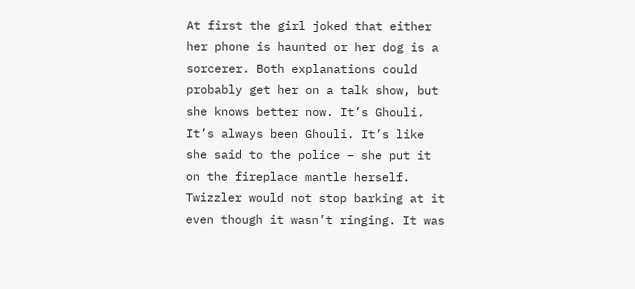At first the girl joked that either her phone is haunted or her dog is a sorcerer. Both explanations could probably get her on a talk show, but she knows better now. It’s Ghouli. It’s always been Ghouli. It’s like she said to the police – she put it on the fireplace mantle herself. Twizzler would not stop barking at it even though it wasn’t ringing. It was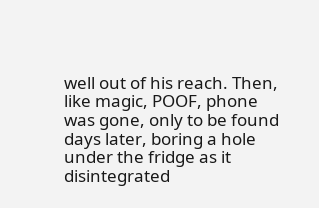well out of his reach. Then, like magic, POOF, phone was gone, only to be found days later, boring a hole under the fridge as it disintegrated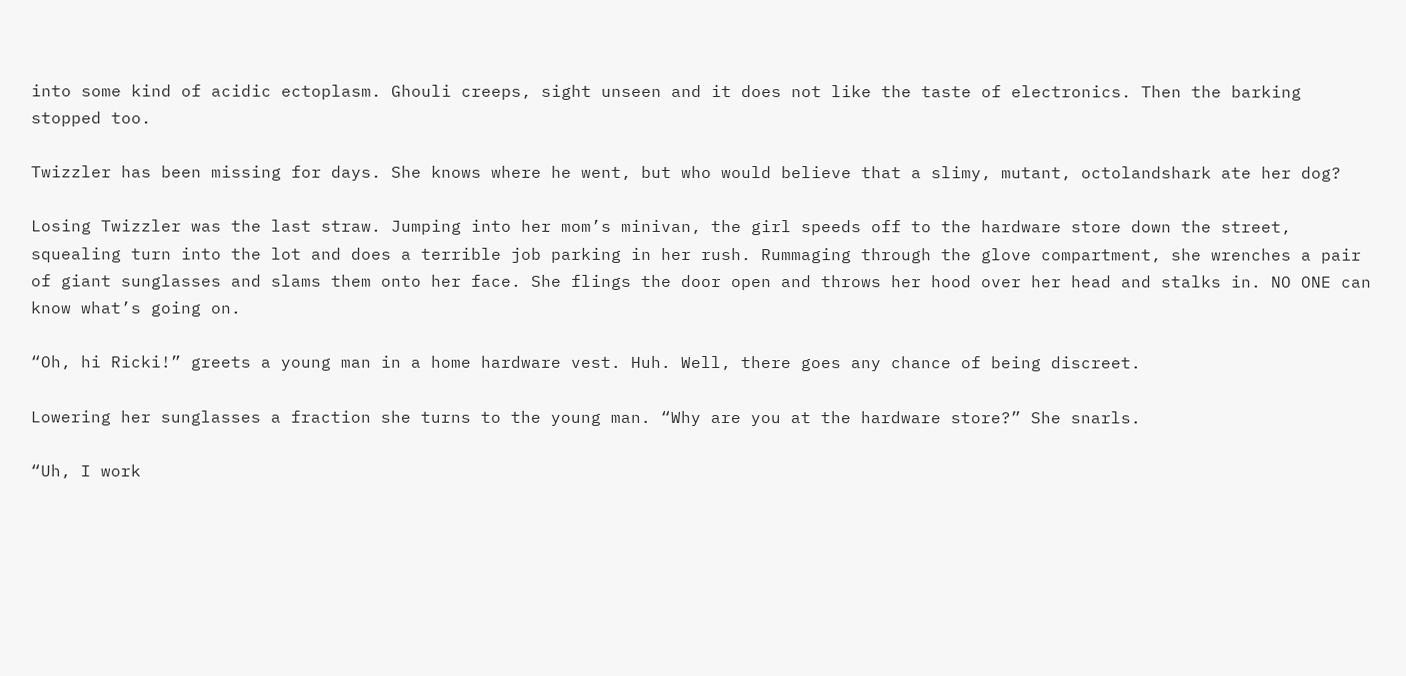into some kind of acidic ectoplasm. Ghouli creeps, sight unseen and it does not like the taste of electronics. Then the barking stopped too.

Twizzler has been missing for days. She knows where he went, but who would believe that a slimy, mutant, octolandshark ate her dog?

Losing Twizzler was the last straw. Jumping into her mom’s minivan, the girl speeds off to the hardware store down the street, squealing turn into the lot and does a terrible job parking in her rush. Rummaging through the glove compartment, she wrenches a pair of giant sunglasses and slams them onto her face. She flings the door open and throws her hood over her head and stalks in. NO ONE can know what’s going on.

“Oh, hi Ricki!” greets a young man in a home hardware vest. Huh. Well, there goes any chance of being discreet.

Lowering her sunglasses a fraction she turns to the young man. “Why are you at the hardware store?” She snarls.

“Uh, I work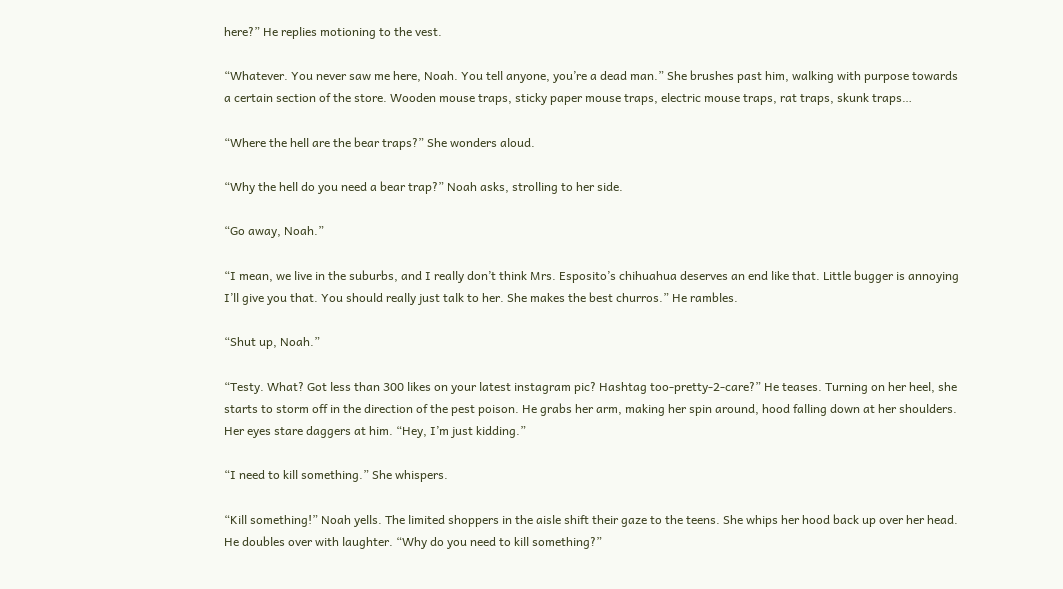here?” He replies motioning to the vest.

“Whatever. You never saw me here, Noah. You tell anyone, you’re a dead man.” She brushes past him, walking with purpose towards a certain section of the store. Wooden mouse traps, sticky paper mouse traps, electric mouse traps, rat traps, skunk traps…

“Where the hell are the bear traps?” She wonders aloud.

“Why the hell do you need a bear trap?” Noah asks, strolling to her side.

“Go away, Noah.”

“I mean, we live in the suburbs, and I really don’t think Mrs. Esposito’s chihuahua deserves an end like that. Little bugger is annoying I’ll give you that. You should really just talk to her. She makes the best churros.” He rambles.

“Shut up, Noah.”

“Testy. What? Got less than 300 likes on your latest instagram pic? Hashtag too-pretty-2-care?” He teases. Turning on her heel, she starts to storm off in the direction of the pest poison. He grabs her arm, making her spin around, hood falling down at her shoulders. Her eyes stare daggers at him. “Hey, I’m just kidding.”

“I need to kill something.” She whispers.

“Kill something!” Noah yells. The limited shoppers in the aisle shift their gaze to the teens. She whips her hood back up over her head. He doubles over with laughter. “Why do you need to kill something?”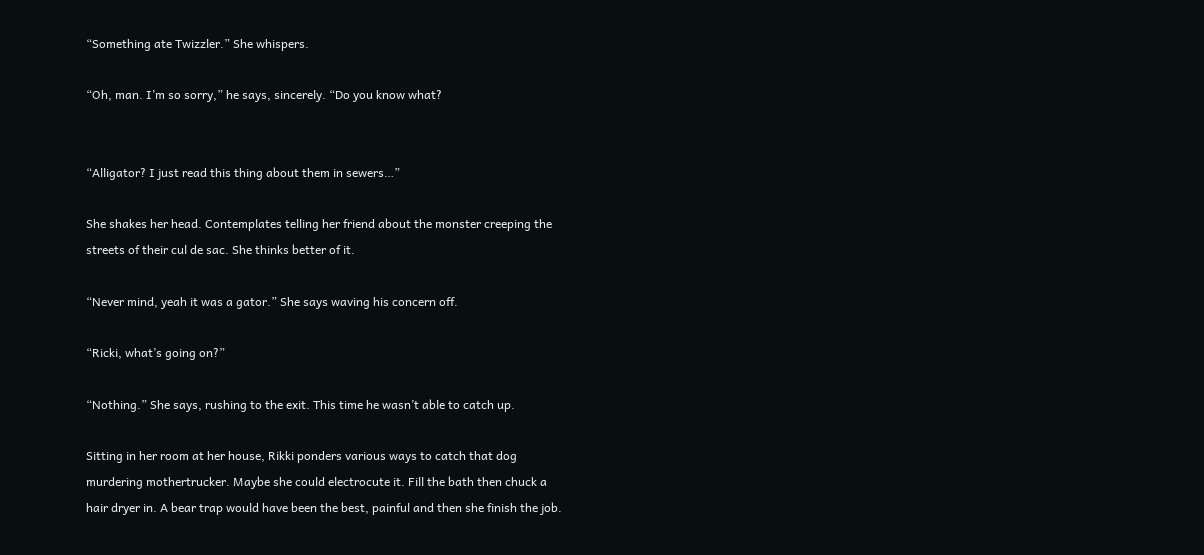“Something ate Twizzler.” She whispers.

“Oh, man. I’m so sorry,” he says, sincerely. “Do you know what?


“Alligator? I just read this thing about them in sewers…”

She shakes her head. Contemplates telling her friend about the monster creeping the streets of their cul de sac. She thinks better of it.

“Never mind, yeah it was a gator.” She says waving his concern off.

“Ricki, what’s going on?”

“Nothing.” She says, rushing to the exit. This time he wasn’t able to catch up.

Sitting in her room at her house, Rikki ponders various ways to catch that dog murdering mothertrucker. Maybe she could electrocute it. Fill the bath then chuck a hair dryer in. A bear trap would have been the best, painful and then she finish the job.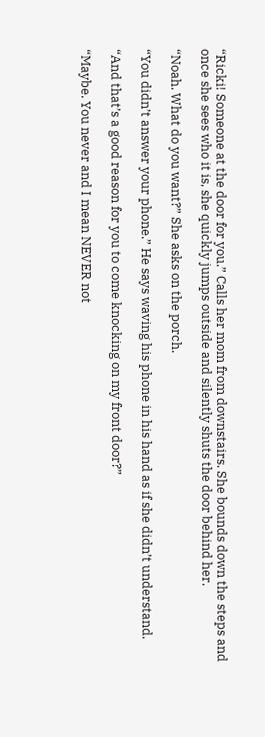“Ricki! Someone at the door for you.” Calls her mom from downstairs. She bounds down the steps and once she sees who it is, she quickly jumps outside and silently shuts the door behind her.

“Noah. What do you want?” She asks on the porch.

“You didn’t answer your phone.” He says waving his phone in his hand as if she didn’t understand.

“And that’s a good reason for you to come knocking on my front door?”

“Maybe. You never and I mean NEVER not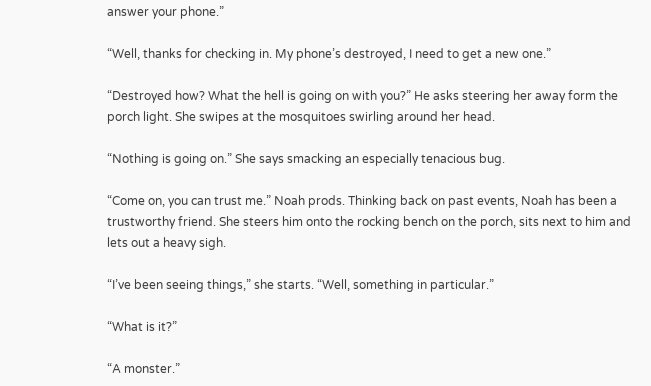answer your phone.”

“Well, thanks for checking in. My phone’s destroyed, I need to get a new one.”

“Destroyed how? What the hell is going on with you?” He asks steering her away form the porch light. She swipes at the mosquitoes swirling around her head.

“Nothing is going on.” She says smacking an especially tenacious bug.

“Come on, you can trust me.” Noah prods. Thinking back on past events, Noah has been a trustworthy friend. She steers him onto the rocking bench on the porch, sits next to him and lets out a heavy sigh.

“I’ve been seeing things,” she starts. “Well, something in particular.”

“What is it?”

“A monster.”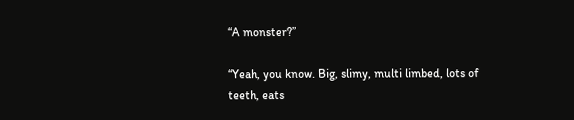“A monster?”

“Yeah, you know. Big, slimy, multi limbed, lots of teeth, eats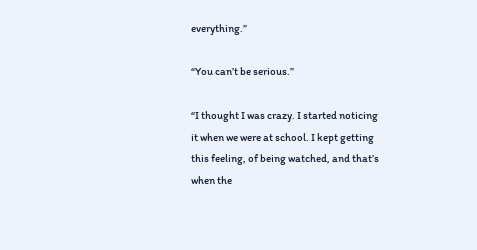everything.”

“You can’t be serious.”

“I thought I was crazy. I started noticing it when we were at school. I kept getting this feeling, of being watched, and that’s when the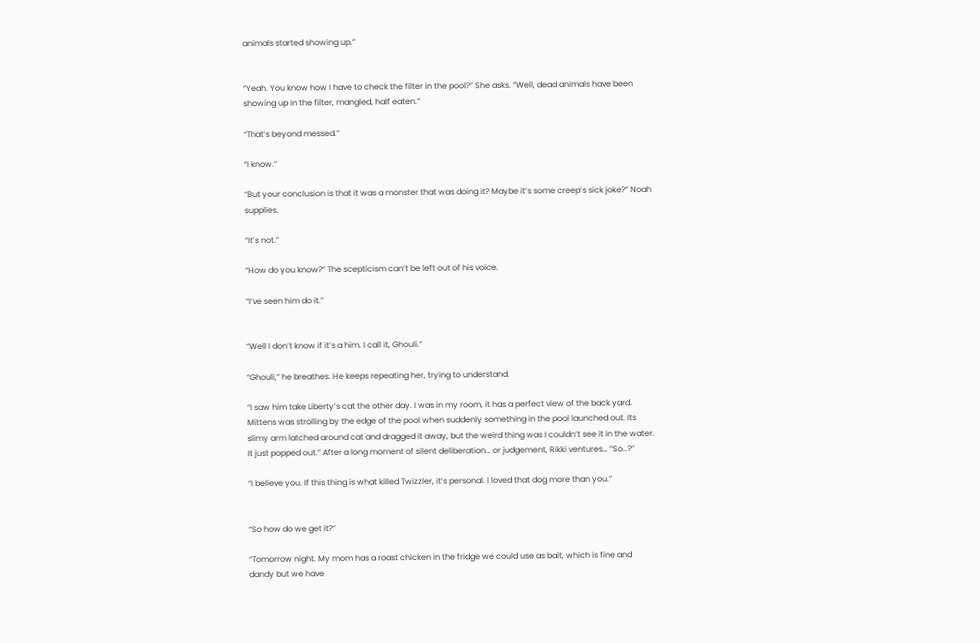animals started showing up.”


“Yeah. You know how I have to check the filter in the pool?” She asks. “Well, dead animals have been showing up in the filter, mangled, half eaten.”

“That’s beyond messed.”

“I know.”

“But your conclusion is that it was a monster that was doing it? Maybe it’s some creep’s sick joke?” Noah supplies.

“It’s not.”

“How do you know?” The scepticism can’t be left out of his voice.

“I’ve seen him do it.”


“Well I don’t know if it’s a him. I call it, Ghouli.”

“Ghouli,” he breathes. He keeps repeating her, trying to understand.

“I saw him take Liberty’s cat the other day. I was in my room, it has a perfect view of the back yard. Mittens was strolling by the edge of the pool when suddenly something in the pool launched out. Its slimy arm latched around cat and dragged it away, but the weird thing was I couldn’t see it in the water. It just popped out.” After a long moment of silent deliberation… or judgement, Rikki ventures… “So…?”

“I believe you. If this thing is what killed Twizzler, it’s personal. I loved that dog more than you.”


“So how do we get it?”

“Tomorrow night. My mom has a roast chicken in the fridge we could use as bait, which is fine and dandy but we have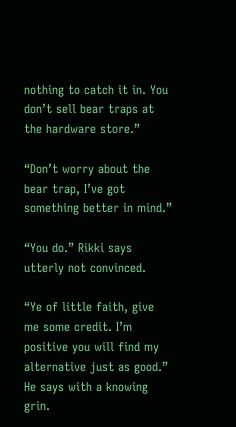nothing to catch it in. You don’t sell bear traps at the hardware store.”

“Don’t worry about the bear trap, I’ve got something better in mind.”

“You do.” Rikki says utterly not convinced.

“Ye of little faith, give me some credit. I’m positive you will find my alternative just as good.” He says with a knowing grin.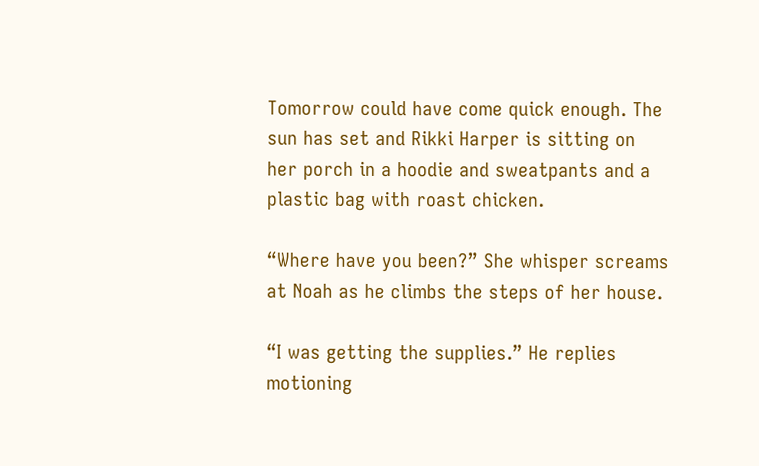Tomorrow could have come quick enough. The sun has set and Rikki Harper is sitting on her porch in a hoodie and sweatpants and a plastic bag with roast chicken.

“Where have you been?” She whisper screams at Noah as he climbs the steps of her house.

“I was getting the supplies.” He replies motioning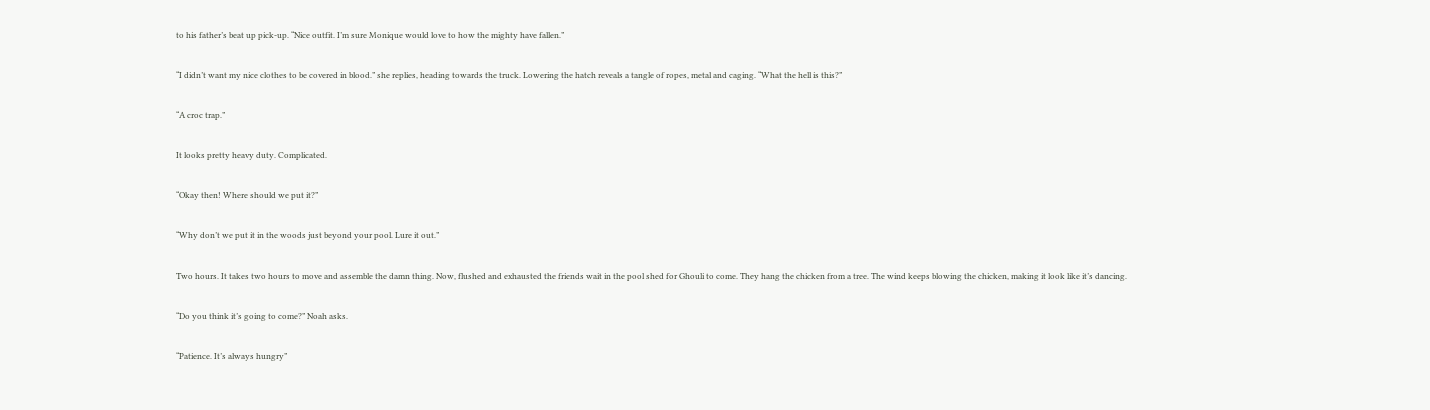to his father’s beat up pick-up. “Nice outfit. I’m sure Monique would love to how the mighty have fallen.”

“I didn’t want my nice clothes to be covered in blood.” she replies, heading towards the truck. Lowering the hatch reveals a tangle of ropes, metal and caging. “What the hell is this?”

“A croc trap.”

It looks pretty heavy duty. Complicated.

“Okay then! Where should we put it?”

“Why don’t we put it in the woods just beyond your pool. Lure it out.”

Two hours. It takes two hours to move and assemble the damn thing. Now, flushed and exhausted the friends wait in the pool shed for Ghouli to come. They hang the chicken from a tree. The wind keeps blowing the chicken, making it look like it’s dancing.

“Do you think it’s going to come?” Noah asks.

“Patience. It’s always hungry”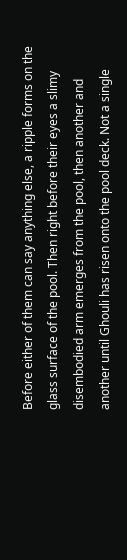Before either of them can say anything else, a ripple forms on the glass surface of the pool. Then right before their eyes a slimy disembodied arm emerges from the pool, then another and another until Ghouli has risen onto the pool deck. Not a single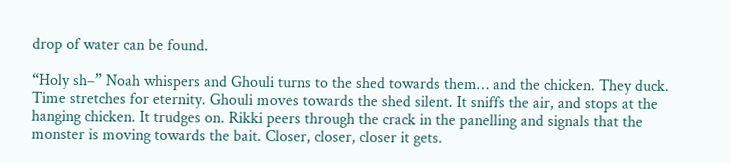drop of water can be found.

“Holy sh–” Noah whispers and Ghouli turns to the shed towards them… and the chicken. They duck. Time stretches for eternity. Ghouli moves towards the shed silent. It sniffs the air, and stops at the hanging chicken. It trudges on. Rikki peers through the crack in the panelling and signals that the monster is moving towards the bait. Closer, closer, closer it gets.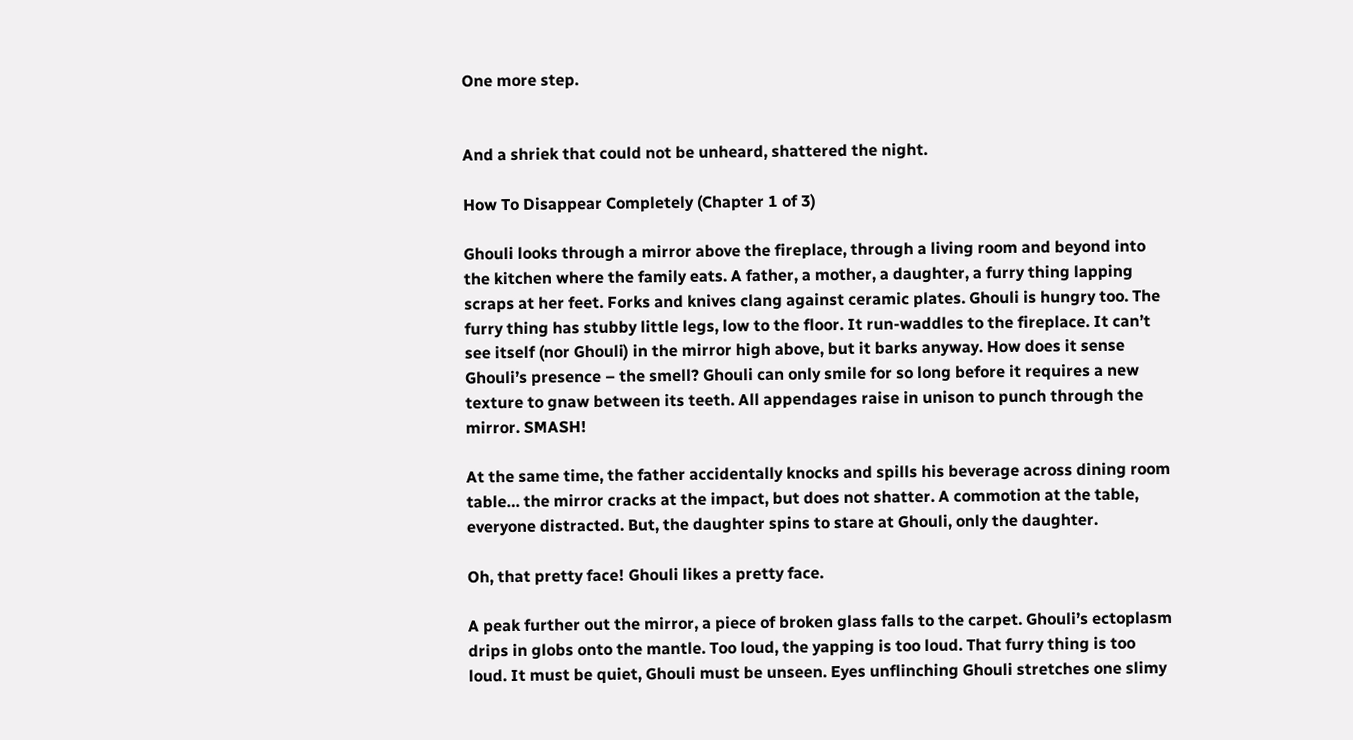One more step.


And a shriek that could not be unheard, shattered the night.

How To Disappear Completely (Chapter 1 of 3)

Ghouli looks through a mirror above the fireplace, through a living room and beyond into the kitchen where the family eats. A father, a mother, a daughter, a furry thing lapping scraps at her feet. Forks and knives clang against ceramic plates. Ghouli is hungry too. The furry thing has stubby little legs, low to the floor. It run-waddles to the fireplace. It can’t see itself (nor Ghouli) in the mirror high above, but it barks anyway. How does it sense Ghouli’s presence – the smell? Ghouli can only smile for so long before it requires a new texture to gnaw between its teeth. All appendages raise in unison to punch through the mirror. SMASH!

At the same time, the father accidentally knocks and spills his beverage across dining room table… the mirror cracks at the impact, but does not shatter. A commotion at the table, everyone distracted. But, the daughter spins to stare at Ghouli, only the daughter.

Oh, that pretty face! Ghouli likes a pretty face.

A peak further out the mirror, a piece of broken glass falls to the carpet. Ghouli’s ectoplasm drips in globs onto the mantle. Too loud, the yapping is too loud. That furry thing is too loud. It must be quiet, Ghouli must be unseen. Eyes unflinching Ghouli stretches one slimy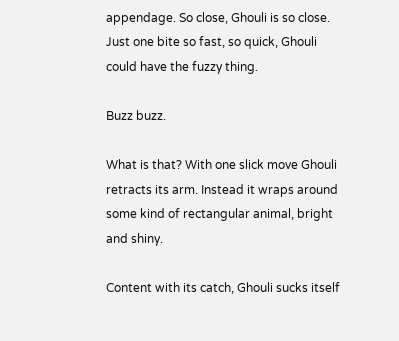appendage. So close, Ghouli is so close. Just one bite so fast, so quick, Ghouli could have the fuzzy thing.

Buzz buzz.

What is that? With one slick move Ghouli retracts its arm. Instead it wraps around some kind of rectangular animal, bright and shiny.

Content with its catch, Ghouli sucks itself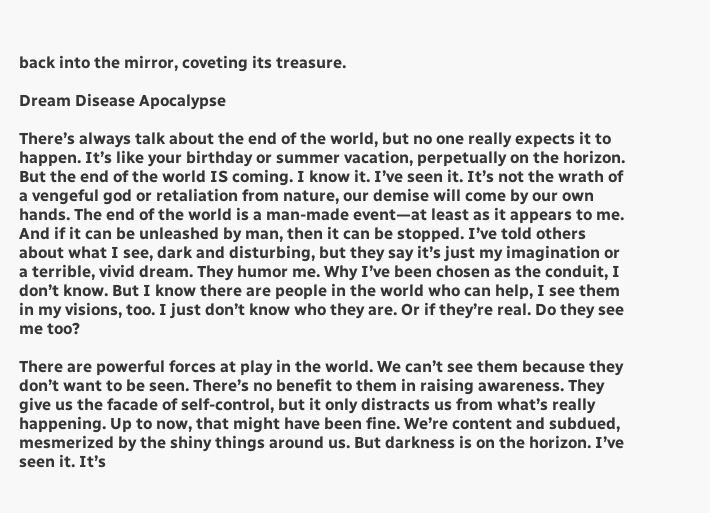back into the mirror, coveting its treasure.

Dream Disease Apocalypse

There’s always talk about the end of the world, but no one really expects it to happen. It’s like your birthday or summer vacation, perpetually on the horizon. But the end of the world IS coming. I know it. I’ve seen it. It’s not the wrath of a vengeful god or retaliation from nature, our demise will come by our own hands. The end of the world is a man-made event—at least as it appears to me. And if it can be unleashed by man, then it can be stopped. I’ve told others about what I see, dark and disturbing, but they say it’s just my imagination or a terrible, vivid dream. They humor me. Why I’ve been chosen as the conduit, I don’t know. But I know there are people in the world who can help, I see them in my visions, too. I just don’t know who they are. Or if they’re real. Do they see me too?

There are powerful forces at play in the world. We can’t see them because they don’t want to be seen. There’s no benefit to them in raising awareness. They give us the facade of self-control, but it only distracts us from what’s really happening. Up to now, that might have been fine. We’re content and subdued, mesmerized by the shiny things around us. But darkness is on the horizon. I’ve seen it. It’s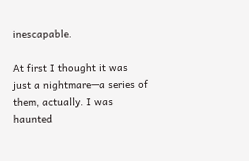inescapable.

At first I thought it was just a nightmare—a series of them, actually. I was haunted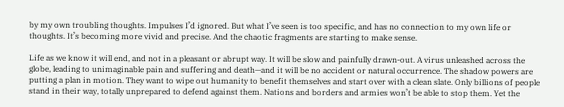by my own troubling thoughts. Impulses I’d ignored. But what I’ve seen is too specific, and has no connection to my own life or thoughts. It’s becoming more vivid and precise. And the chaotic fragments are starting to make sense.

Life as we know it will end, and not in a pleasant or abrupt way. It will be slow and painfully drawn-out. A virus unleashed across the globe, leading to unimaginable pain and suffering and death—and it will be no accident or natural occurrence. The shadow powers are putting a plan in motion. They want to wipe out humanity to benefit themselves and start over with a clean slate. Only billions of people stand in their way, totally unprepared to defend against them. Nations and borders and armies won’t be able to stop them. Yet the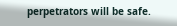perpetrators will be safe.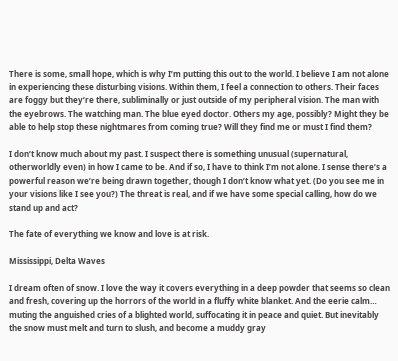There is some, small hope, which is why I’m putting this out to the world. I believe I am not alone in experiencing these disturbing visions. Within them, I feel a connection to others. Their faces are foggy but they’re there, subliminally or just outside of my peripheral vision. The man with the eyebrows. The watching man. The blue eyed doctor. Others my age, possibly? Might they be able to help stop these nightmares from coming true? Will they find me or must I find them?

I don’t know much about my past. I suspect there is something unusual (supernatural, otherworldly even) in how I came to be. And if so, I have to think I’m not alone. I sense there’s a powerful reason we’re being drawn together, though I don’t know what yet. (Do you see me in your visions like I see you?) The threat is real, and if we have some special calling, how do we stand up and act?

The fate of everything we know and love is at risk.

Mississippi, Delta Waves

I dream often of snow. I love the way it covers everything in a deep powder that seems so clean and fresh, covering up the horrors of the world in a fluffy white blanket. And the eerie calm… muting the anguished cries of a blighted world, suffocating it in peace and quiet. But inevitably the snow must melt and turn to slush, and become a muddy gray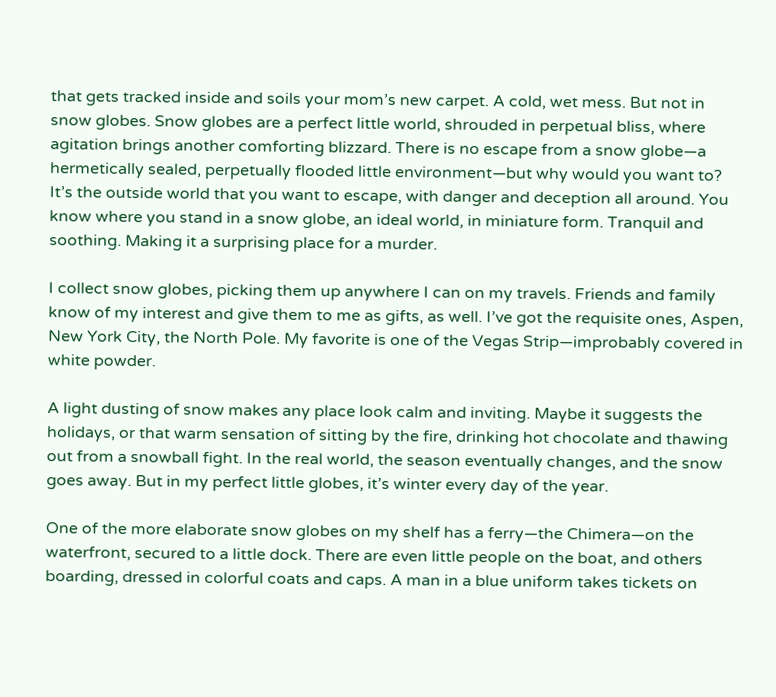that gets tracked inside and soils your mom’s new carpet. A cold, wet mess. But not in snow globes. Snow globes are a perfect little world, shrouded in perpetual bliss, where agitation brings another comforting blizzard. There is no escape from a snow globe—a hermetically sealed, perpetually flooded little environment—but why would you want to? It’s the outside world that you want to escape, with danger and deception all around. You know where you stand in a snow globe, an ideal world, in miniature form. Tranquil and soothing. Making it a surprising place for a murder.

I collect snow globes, picking them up anywhere I can on my travels. Friends and family know of my interest and give them to me as gifts, as well. I’ve got the requisite ones, Aspen, New York City, the North Pole. My favorite is one of the Vegas Strip—improbably covered in white powder.

A light dusting of snow makes any place look calm and inviting. Maybe it suggests the holidays, or that warm sensation of sitting by the fire, drinking hot chocolate and thawing out from a snowball fight. In the real world, the season eventually changes, and the snow goes away. But in my perfect little globes, it’s winter every day of the year.

One of the more elaborate snow globes on my shelf has a ferry—the Chimera—on the waterfront, secured to a little dock. There are even little people on the boat, and others boarding, dressed in colorful coats and caps. A man in a blue uniform takes tickets on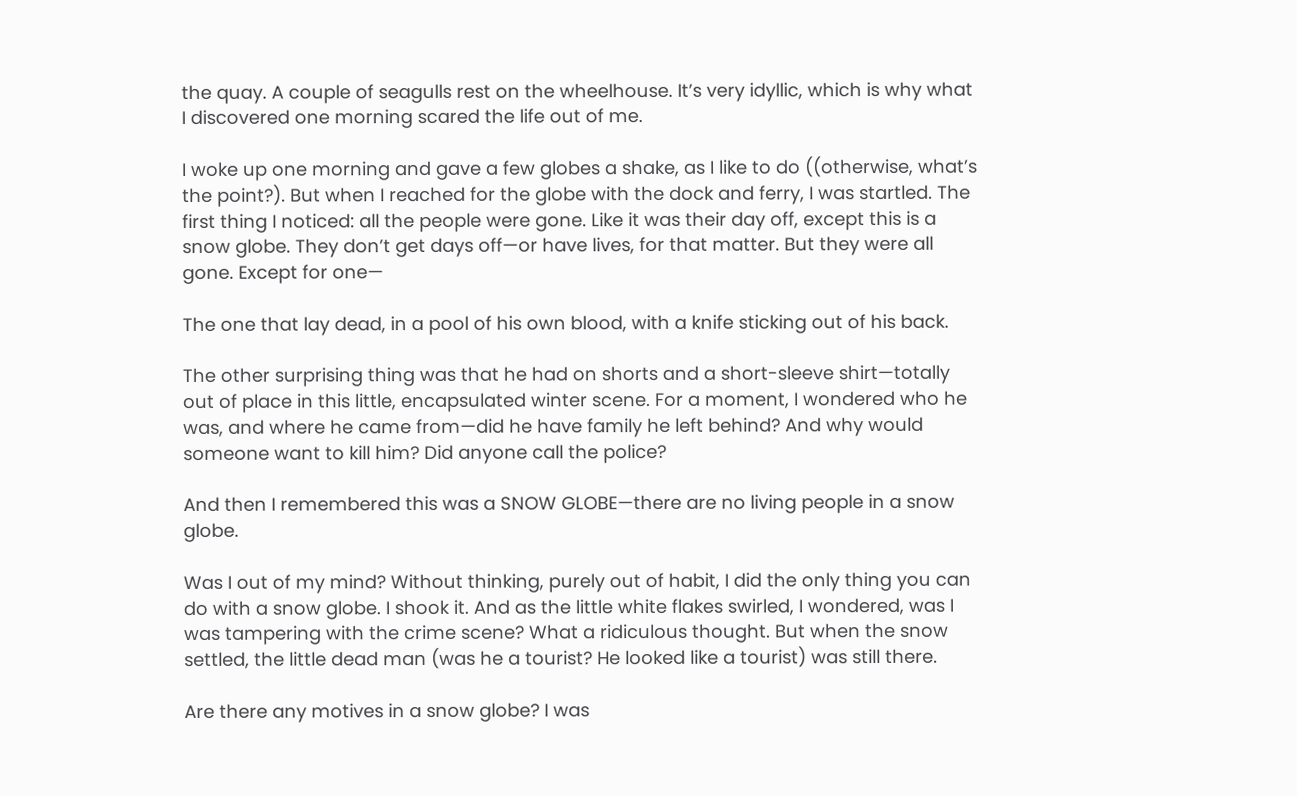the quay. A couple of seagulls rest on the wheelhouse. It’s very idyllic, which is why what I discovered one morning scared the life out of me.

I woke up one morning and gave a few globes a shake, as I like to do ((otherwise, what’s the point?). But when I reached for the globe with the dock and ferry, I was startled. The first thing I noticed: all the people were gone. Like it was their day off, except this is a snow globe. They don’t get days off—or have lives, for that matter. But they were all gone. Except for one—

The one that lay dead, in a pool of his own blood, with a knife sticking out of his back.

The other surprising thing was that he had on shorts and a short-sleeve shirt—totally out of place in this little, encapsulated winter scene. For a moment, I wondered who he was, and where he came from—did he have family he left behind? And why would someone want to kill him? Did anyone call the police?

And then I remembered this was a SNOW GLOBE—there are no living people in a snow globe.

Was I out of my mind? Without thinking, purely out of habit, I did the only thing you can do with a snow globe. I shook it. And as the little white flakes swirled, I wondered, was I was tampering with the crime scene? What a ridiculous thought. But when the snow settled, the little dead man (was he a tourist? He looked like a tourist) was still there.

Are there any motives in a snow globe? I was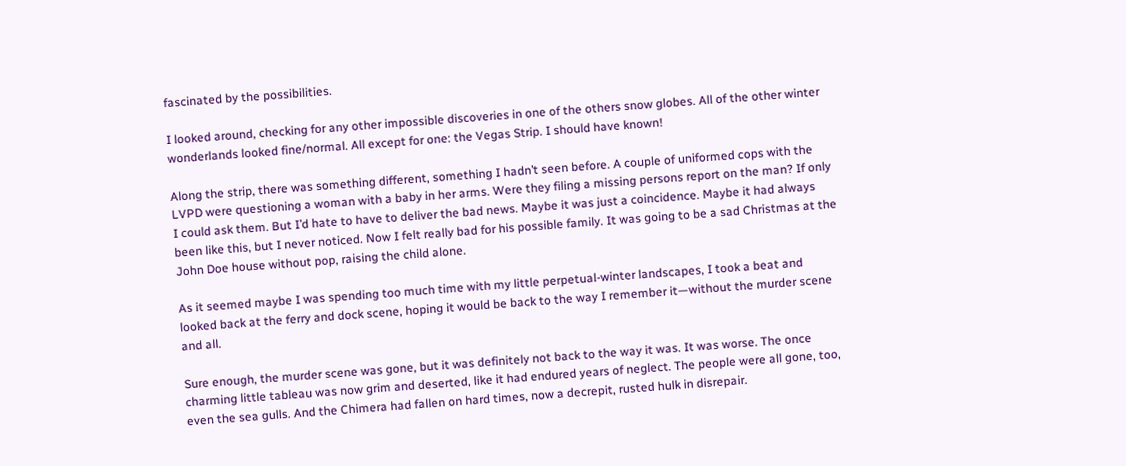fascinated by the possibilities.

I looked around, checking for any other impossible discoveries in one of the others snow globes. All of the other winter wonderlands looked fine/normal. All except for one: the Vegas Strip. I should have known!

Along the strip, there was something different, something I hadn’t seen before. A couple of uniformed cops with the LVPD were questioning a woman with a baby in her arms. Were they filing a missing persons report on the man? If only I could ask them. But I’d hate to have to deliver the bad news. Maybe it was just a coincidence. Maybe it had always been like this, but I never noticed. Now I felt really bad for his possible family. It was going to be a sad Christmas at the John Doe house without pop, raising the child alone.

As it seemed maybe I was spending too much time with my little perpetual-winter landscapes, I took a beat and looked back at the ferry and dock scene, hoping it would be back to the way I remember it—without the murder scene and all.

Sure enough, the murder scene was gone, but it was definitely not back to the way it was. It was worse. The once charming little tableau was now grim and deserted, like it had endured years of neglect. The people were all gone, too, even the sea gulls. And the Chimera had fallen on hard times, now a decrepit, rusted hulk in disrepair.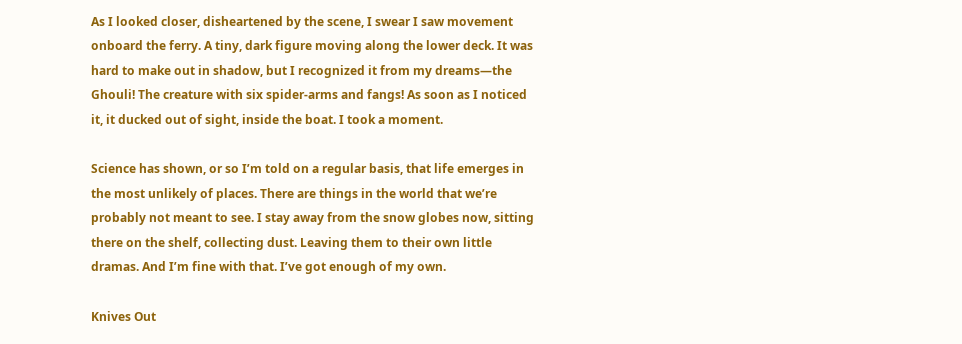As I looked closer, disheartened by the scene, I swear I saw movement onboard the ferry. A tiny, dark figure moving along the lower deck. It was hard to make out in shadow, but I recognized it from my dreams—the Ghouli! The creature with six spider-arms and fangs! As soon as I noticed it, it ducked out of sight, inside the boat. I took a moment.

Science has shown, or so I’m told on a regular basis, that life emerges in the most unlikely of places. There are things in the world that we’re probably not meant to see. I stay away from the snow globes now, sitting there on the shelf, collecting dust. Leaving them to their own little dramas. And I’m fine with that. I’ve got enough of my own.

Knives Out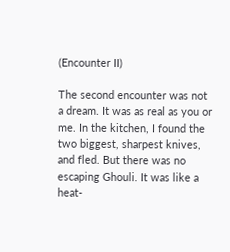(Encounter II)

The second encounter was not a dream. It was as real as you or me. In the kitchen, I found the two biggest, sharpest knives, and fled. But there was no escaping Ghouli. It was like a heat-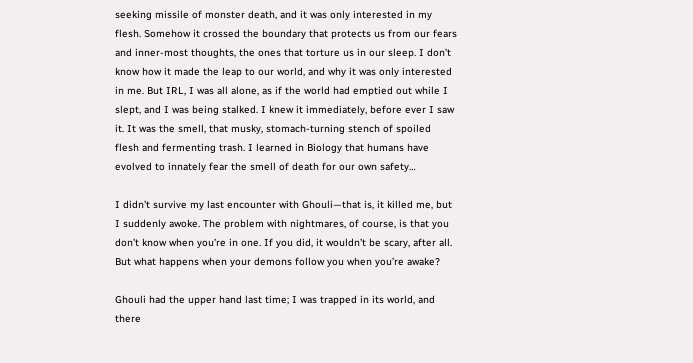seeking missile of monster death, and it was only interested in my flesh. Somehow it crossed the boundary that protects us from our fears and inner-most thoughts, the ones that torture us in our sleep. I don’t know how it made the leap to our world, and why it was only interested in me. But IRL, I was all alone, as if the world had emptied out while I slept, and I was being stalked. I knew it immediately, before ever I saw it. It was the smell, that musky, stomach-turning stench of spoiled flesh and fermenting trash. I learned in Biology that humans have evolved to innately fear the smell of death for our own safety…

I didn’t survive my last encounter with Ghouli—that is, it killed me, but I suddenly awoke. The problem with nightmares, of course, is that you don’t know when you’re in one. If you did, it wouldn’t be scary, after all. But what happens when your demons follow you when you’re awake?

Ghouli had the upper hand last time; I was trapped in its world, and there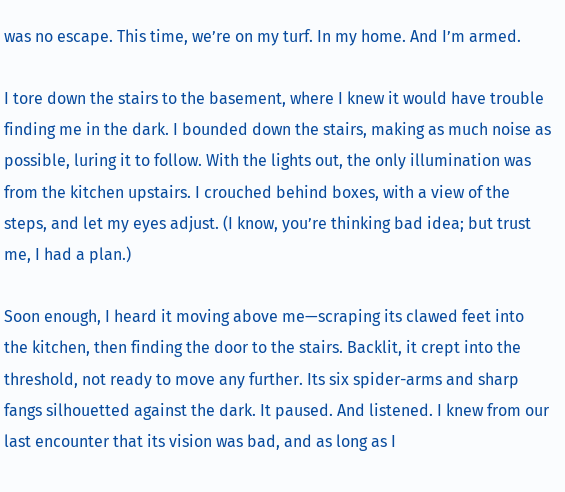was no escape. This time, we’re on my turf. In my home. And I’m armed.

I tore down the stairs to the basement, where I knew it would have trouble finding me in the dark. I bounded down the stairs, making as much noise as possible, luring it to follow. With the lights out, the only illumination was from the kitchen upstairs. I crouched behind boxes, with a view of the steps, and let my eyes adjust. (I know, you’re thinking bad idea; but trust me, I had a plan.)

Soon enough, I heard it moving above me—scraping its clawed feet into the kitchen, then finding the door to the stairs. Backlit, it crept into the threshold, not ready to move any further. Its six spider-arms and sharp fangs silhouetted against the dark. It paused. And listened. I knew from our last encounter that its vision was bad, and as long as I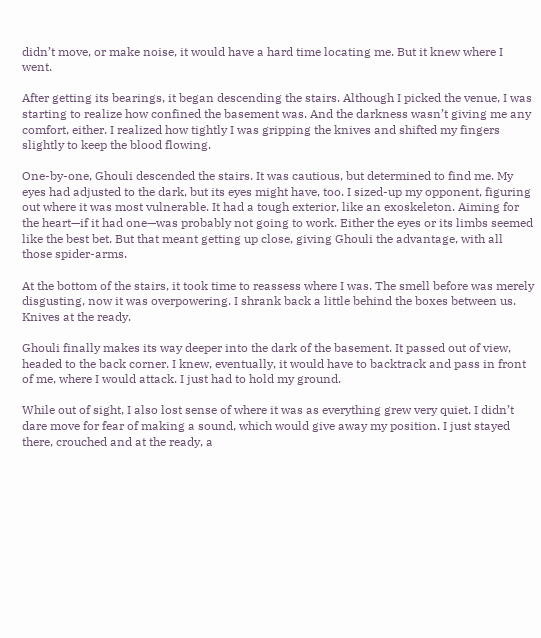didn’t move, or make noise, it would have a hard time locating me. But it knew where I went.

After getting its bearings, it began descending the stairs. Although I picked the venue, I was starting to realize how confined the basement was. And the darkness wasn’t giving me any comfort, either. I realized how tightly I was gripping the knives and shifted my fingers slightly to keep the blood flowing.

One-by-one, Ghouli descended the stairs. It was cautious, but determined to find me. My eyes had adjusted to the dark, but its eyes might have, too. I sized-up my opponent, figuring out where it was most vulnerable. It had a tough exterior, like an exoskeleton. Aiming for the heart—if it had one—was probably not going to work. Either the eyes or its limbs seemed like the best bet. But that meant getting up close, giving Ghouli the advantage, with all those spider-arms.

At the bottom of the stairs, it took time to reassess where I was. The smell before was merely disgusting, now it was overpowering. I shrank back a little behind the boxes between us. Knives at the ready.

Ghouli finally makes its way deeper into the dark of the basement. It passed out of view, headed to the back corner. I knew, eventually, it would have to backtrack and pass in front of me, where I would attack. I just had to hold my ground.

While out of sight, I also lost sense of where it was as everything grew very quiet. I didn’t dare move for fear of making a sound, which would give away my position. I just stayed there, crouched and at the ready, a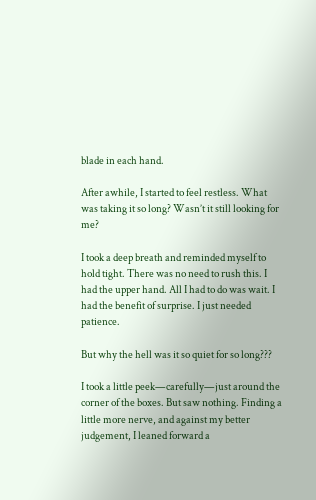blade in each hand.

After awhile, I started to feel restless. What was taking it so long? Wasn’t it still looking for me?

I took a deep breath and reminded myself to hold tight. There was no need to rush this. I had the upper hand. All I had to do was wait. I had the benefit of surprise. I just needed patience.

But why the hell was it so quiet for so long???

I took a little peek—carefully—just around the corner of the boxes. But saw nothing. Finding a little more nerve, and against my better judgement, I leaned forward a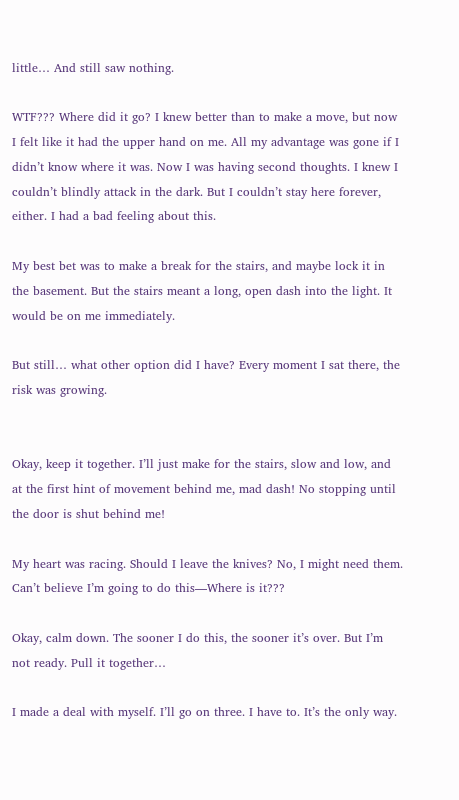little… And still saw nothing.

WTF??? Where did it go? I knew better than to make a move, but now I felt like it had the upper hand on me. All my advantage was gone if I didn’t know where it was. Now I was having second thoughts. I knew I couldn’t blindly attack in the dark. But I couldn’t stay here forever, either. I had a bad feeling about this.

My best bet was to make a break for the stairs, and maybe lock it in the basement. But the stairs meant a long, open dash into the light. It would be on me immediately.

But still… what other option did I have? Every moment I sat there, the risk was growing.


Okay, keep it together. I’ll just make for the stairs, slow and low, and at the first hint of movement behind me, mad dash! No stopping until the door is shut behind me!

My heart was racing. Should I leave the knives? No, I might need them. Can’t believe I’m going to do this—Where is it???

Okay, calm down. The sooner I do this, the sooner it’s over. But I’m not ready. Pull it together…

I made a deal with myself. I’ll go on three. I have to. It’s the only way.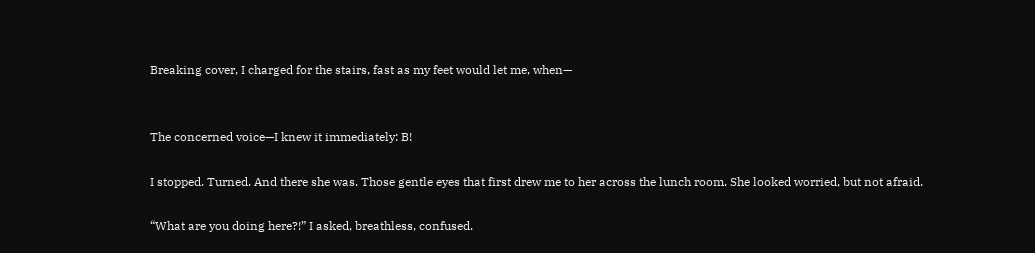Breaking cover, I charged for the stairs, fast as my feet would let me, when—


The concerned voice—I knew it immediately: B!

I stopped. Turned. And there she was. Those gentle eyes that first drew me to her across the lunch room. She looked worried, but not afraid.

“What are you doing here?!” I asked, breathless, confused.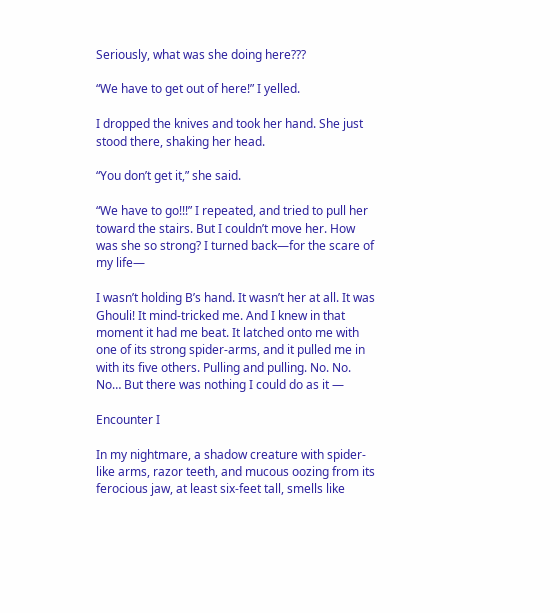Seriously, what was she doing here???

“We have to get out of here!” I yelled.

I dropped the knives and took her hand. She just stood there, shaking her head.

“You don’t get it,” she said.

“We have to go!!!” I repeated, and tried to pull her toward the stairs. But I couldn’t move her. How was she so strong? I turned back—for the scare of my life—

I wasn’t holding B’s hand. It wasn’t her at all. It was Ghouli! It mind-tricked me. And I knew in that moment it had me beat. It latched onto me with one of its strong spider-arms, and it pulled me in with its five others. Pulling and pulling. No. No. No… But there was nothing I could do as it —

Encounter I

In my nightmare, a shadow creature with spider-like arms, razor teeth, and mucous oozing from its ferocious jaw, at least six-feet tall, smells like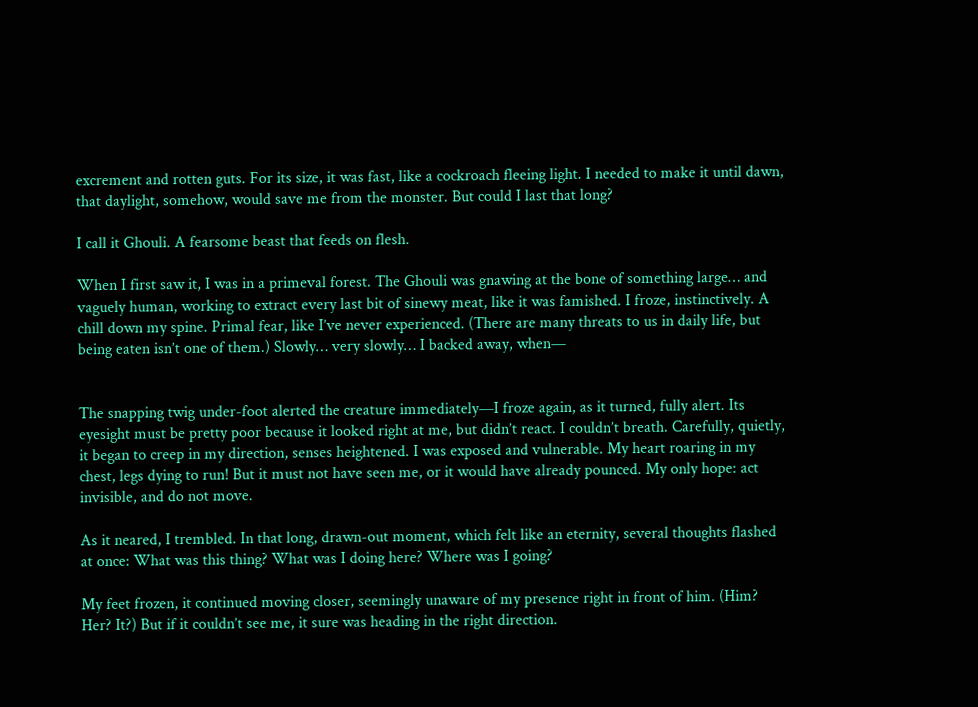excrement and rotten guts. For its size, it was fast, like a cockroach fleeing light. I needed to make it until dawn, that daylight, somehow, would save me from the monster. But could I last that long?

I call it Ghouli. A fearsome beast that feeds on flesh.

When I first saw it, I was in a primeval forest. The Ghouli was gnawing at the bone of something large… and vaguely human, working to extract every last bit of sinewy meat, like it was famished. I froze, instinctively. A chill down my spine. Primal fear, like I’ve never experienced. (There are many threats to us in daily life, but being eaten isn’t one of them.) Slowly… very slowly… I backed away, when—


The snapping twig under-foot alerted the creature immediately—I froze again, as it turned, fully alert. Its eyesight must be pretty poor because it looked right at me, but didn’t react. I couldn’t breath. Carefully, quietly, it began to creep in my direction, senses heightened. I was exposed and vulnerable. My heart roaring in my chest, legs dying to run! But it must not have seen me, or it would have already pounced. My only hope: act invisible, and do not move.

As it neared, I trembled. In that long, drawn-out moment, which felt like an eternity, several thoughts flashed at once: What was this thing? What was I doing here? Where was I going?

My feet frozen, it continued moving closer, seemingly unaware of my presence right in front of him. (Him? Her? It?) But if it couldn’t see me, it sure was heading in the right direction.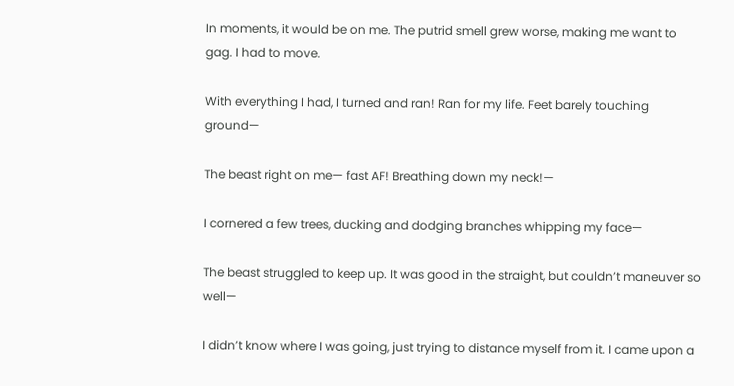In moments, it would be on me. The putrid smell grew worse, making me want to gag. I had to move.

With everything I had, I turned and ran! Ran for my life. Feet barely touching ground—

The beast right on me— fast AF! Breathing down my neck!—

I cornered a few trees, ducking and dodging branches whipping my face—

The beast struggled to keep up. It was good in the straight, but couldn’t maneuver so well—

I didn’t know where I was going, just trying to distance myself from it. I came upon a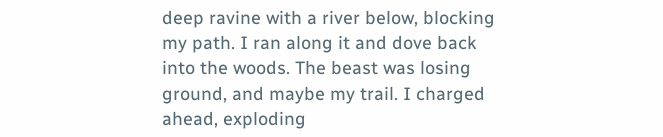deep ravine with a river below, blocking my path. I ran along it and dove back into the woods. The beast was losing ground, and maybe my trail. I charged ahead, exploding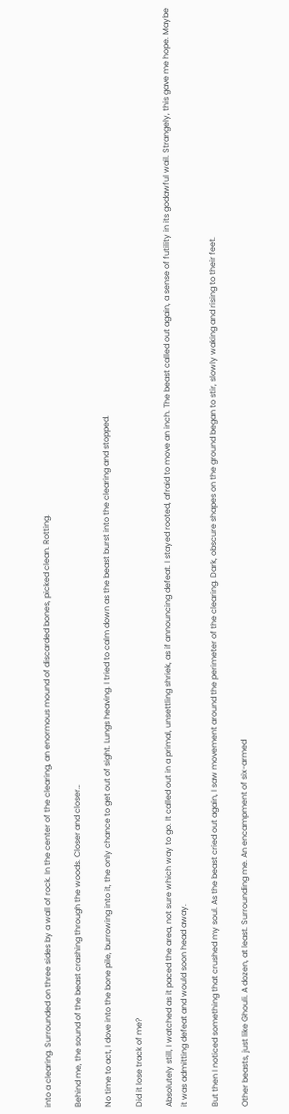into a clearing. Surrounded on three sides by a wall of rock. In the center of the clearing, an enormous mound of discarded bones, picked clean. Rotting.

Behind me, the sound of the beast crashing through the woods. Closer and closer…

No time to act, I dove into the bone pile, burrowing into it, the only chance to get out of sight. Lungs heaving. I tried to calm down as the beast burst into the clearing and stopped.

Did it lose track of me?

Absolutely still, I watched as it paced the area, not sure which way to go. It called out in a primal, unsettling shriek, as if announcing defeat. I stayed rooted, afraid to move an inch. The beast called out again, a sense of futility in its godawful wail. Strangely, this gave me hope. Maybe it was admitting defeat and would soon head away.

But then I noticed something that crushed my soul. As the beast cried out again, I saw movement around the perimeter of the clearing. Dark, obscure shapes on the ground began to stir, slowly waking and rising to their feet.

Other beasts, just like Ghouli. A dozen, at least. Surrounding me. An encampment of six-armed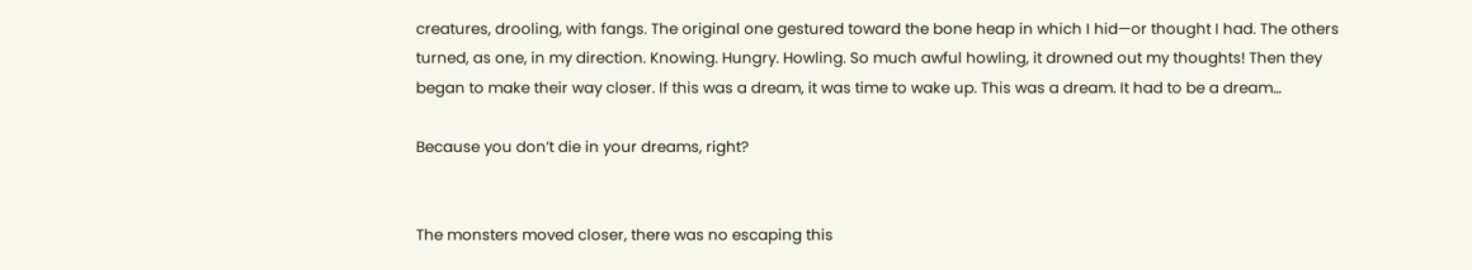creatures, drooling, with fangs. The original one gestured toward the bone heap in which I hid—or thought I had. The others turned, as one, in my direction. Knowing. Hungry. Howling. So much awful howling, it drowned out my thoughts! Then they began to make their way closer. If this was a dream, it was time to wake up. This was a dream. It had to be a dream…

Because you don’t die in your dreams, right?


The monsters moved closer, there was no escaping this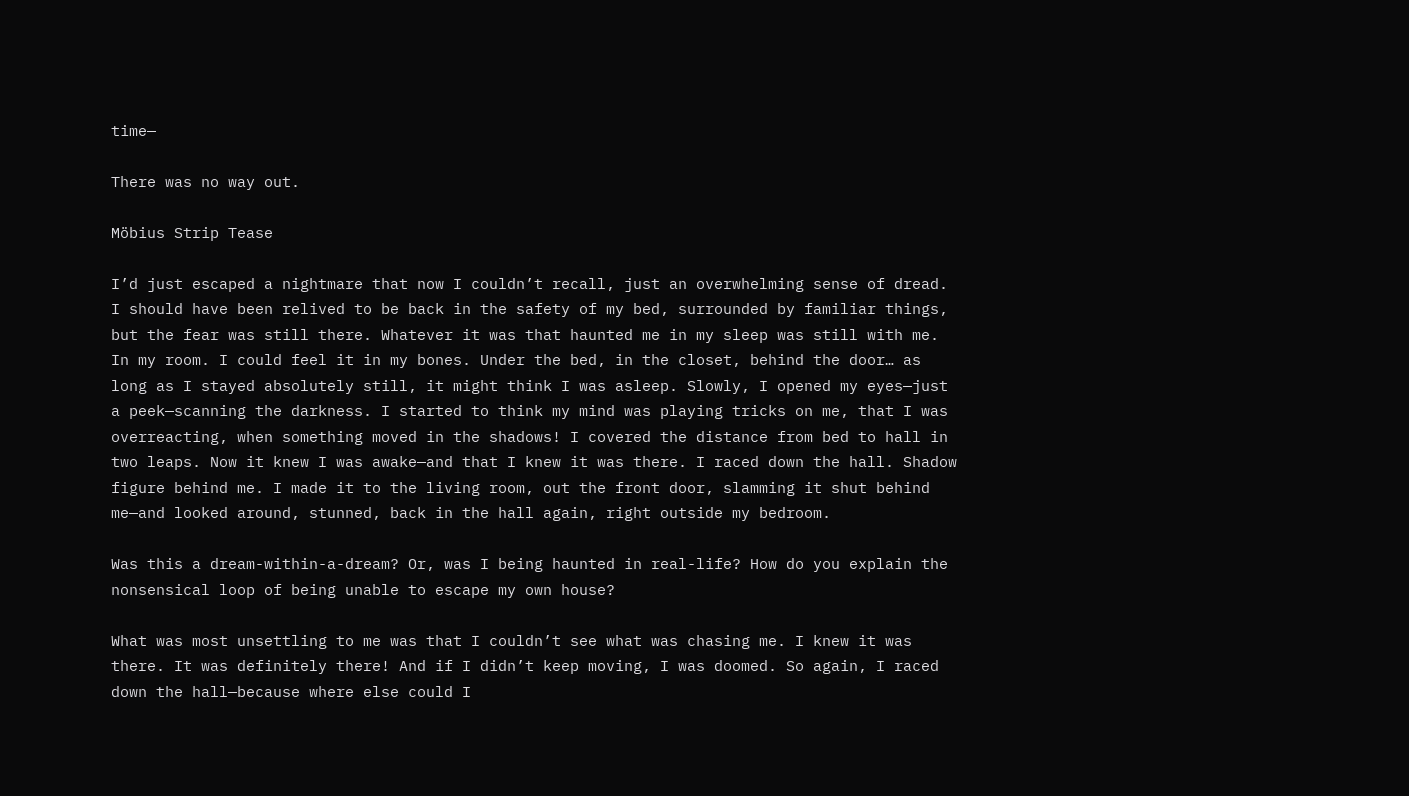time—

There was no way out.

Möbius Strip Tease

I’d just escaped a nightmare that now I couldn’t recall, just an overwhelming sense of dread. I should have been relived to be back in the safety of my bed, surrounded by familiar things, but the fear was still there. Whatever it was that haunted me in my sleep was still with me. In my room. I could feel it in my bones. Under the bed, in the closet, behind the door… as long as I stayed absolutely still, it might think I was asleep. Slowly, I opened my eyes—just a peek—scanning the darkness. I started to think my mind was playing tricks on me, that I was overreacting, when something moved in the shadows! I covered the distance from bed to hall in two leaps. Now it knew I was awake—and that I knew it was there. I raced down the hall. Shadow figure behind me. I made it to the living room, out the front door, slamming it shut behind me—and looked around, stunned, back in the hall again, right outside my bedroom.

Was this a dream-within-a-dream? Or, was I being haunted in real-life? How do you explain the nonsensical loop of being unable to escape my own house?

What was most unsettling to me was that I couldn’t see what was chasing me. I knew it was there. It was definitely there! And if I didn’t keep moving, I was doomed. So again, I raced down the hall—because where else could I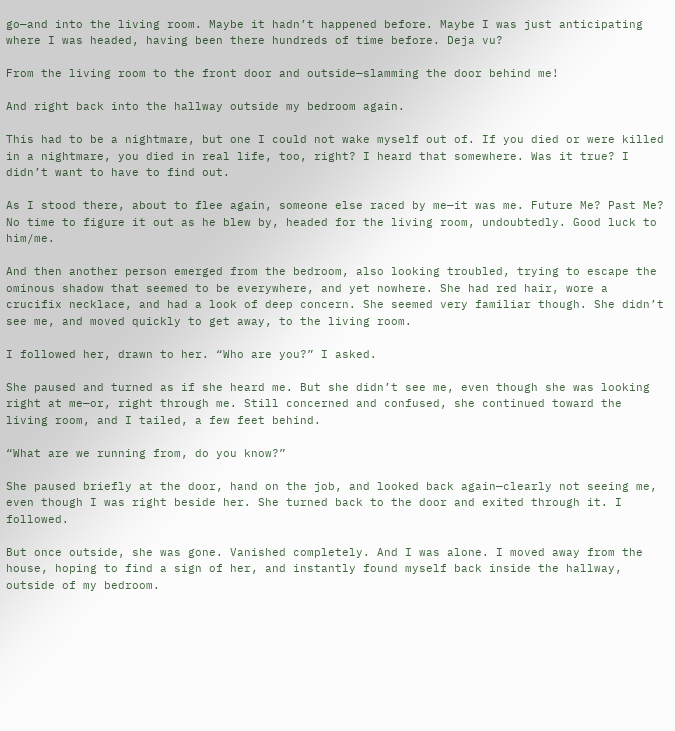go—and into the living room. Maybe it hadn’t happened before. Maybe I was just anticipating where I was headed, having been there hundreds of time before. Deja vu?

From the living room to the front door and outside—slamming the door behind me!

And right back into the hallway outside my bedroom again.

This had to be a nightmare, but one I could not wake myself out of. If you died or were killed in a nightmare, you died in real life, too, right? I heard that somewhere. Was it true? I didn’t want to have to find out.

As I stood there, about to flee again, someone else raced by me—it was me. Future Me? Past Me? No time to figure it out as he blew by, headed for the living room, undoubtedly. Good luck to him/me.

And then another person emerged from the bedroom, also looking troubled, trying to escape the ominous shadow that seemed to be everywhere, and yet nowhere. She had red hair, wore a crucifix necklace, and had a look of deep concern. She seemed very familiar though. She didn’t see me, and moved quickly to get away, to the living room.

I followed her, drawn to her. “Who are you?” I asked.

She paused and turned as if she heard me. But she didn’t see me, even though she was looking right at me—or, right through me. Still concerned and confused, she continued toward the living room, and I tailed, a few feet behind.

“What are we running from, do you know?”

She paused briefly at the door, hand on the job, and looked back again—clearly not seeing me, even though I was right beside her. She turned back to the door and exited through it. I followed.

But once outside, she was gone. Vanished completely. And I was alone. I moved away from the house, hoping to find a sign of her, and instantly found myself back inside the hallway, outside of my bedroom.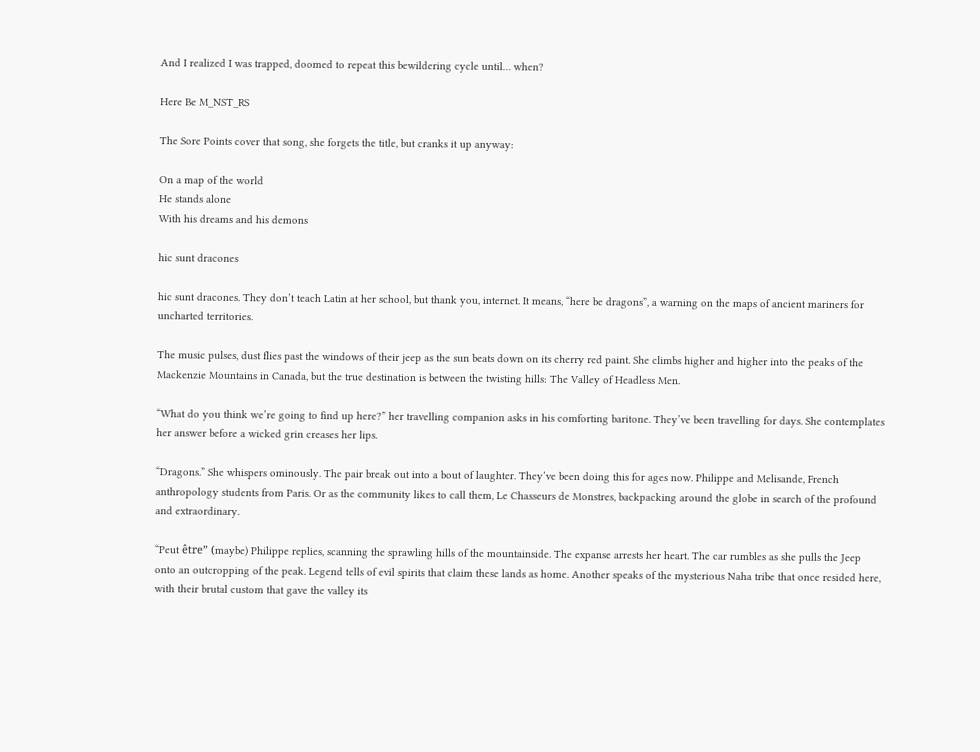And I realized I was trapped, doomed to repeat this bewildering cycle until… when?

Here Be M_NST_RS

The Sore Points cover that song, she forgets the title, but cranks it up anyway:

On a map of the world
He stands alone
With his dreams and his demons

hic sunt dracones

hic sunt dracones. They don’t teach Latin at her school, but thank you, internet. It means, “here be dragons”, a warning on the maps of ancient mariners for uncharted territories.

The music pulses, dust flies past the windows of their jeep as the sun beats down on its cherry red paint. She climbs higher and higher into the peaks of the Mackenzie Mountains in Canada, but the true destination is between the twisting hills: The Valley of Headless Men.

“What do you think we’re going to find up here?” her travelling companion asks in his comforting baritone. They’ve been travelling for days. She contemplates her answer before a wicked grin creases her lips.

“Dragons.” She whispers ominously. The pair break out into a bout of laughter. They’ve been doing this for ages now. Philippe and Melisande, French anthropology students from Paris. Or as the community likes to call them, Le Chasseurs de Monstres, backpacking around the globe in search of the profound and extraordinary.

“Peut être” (maybe) Philippe replies, scanning the sprawling hills of the mountainside. The expanse arrests her heart. The car rumbles as she pulls the Jeep onto an outcropping of the peak. Legend tells of evil spirits that claim these lands as home. Another speaks of the mysterious Naha tribe that once resided here, with their brutal custom that gave the valley its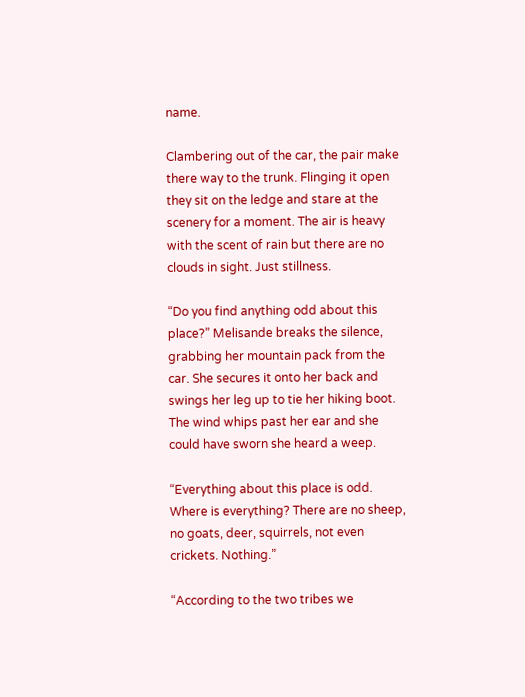name.

Clambering out of the car, the pair make there way to the trunk. Flinging it open they sit on the ledge and stare at the scenery for a moment. The air is heavy with the scent of rain but there are no clouds in sight. Just stillness.

“Do you find anything odd about this place?” Melisande breaks the silence, grabbing her mountain pack from the car. She secures it onto her back and swings her leg up to tie her hiking boot. The wind whips past her ear and she could have sworn she heard a weep.

“Everything about this place is odd. Where is everything? There are no sheep, no goats, deer, squirrels, not even crickets. Nothing.”

“According to the two tribes we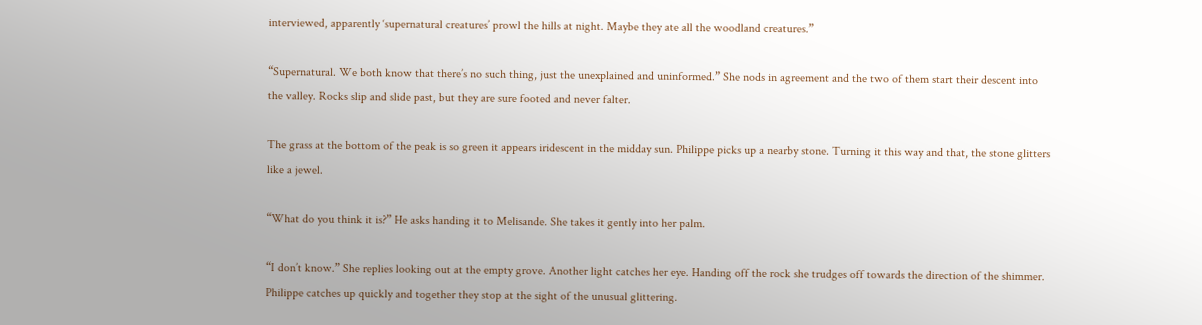interviewed, apparently ‘supernatural creatures’ prowl the hills at night. Maybe they ate all the woodland creatures.”

“Supernatural. We both know that there’s no such thing, just the unexplained and uninformed.” She nods in agreement and the two of them start their descent into the valley. Rocks slip and slide past, but they are sure footed and never falter.

The grass at the bottom of the peak is so green it appears iridescent in the midday sun. Philippe picks up a nearby stone. Turning it this way and that, the stone glitters like a jewel.

“What do you think it is?” He asks handing it to Melisande. She takes it gently into her palm.

“I don’t know.” She replies looking out at the empty grove. Another light catches her eye. Handing off the rock she trudges off towards the direction of the shimmer. Philippe catches up quickly and together they stop at the sight of the unusual glittering.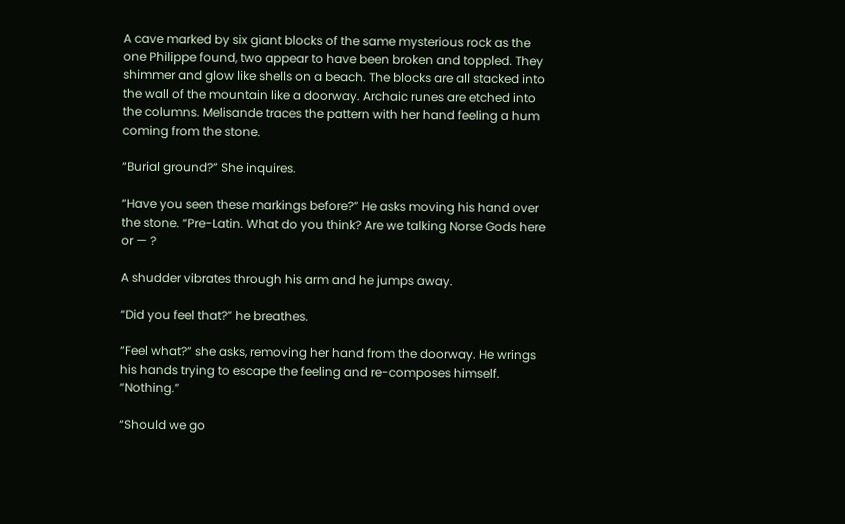A cave marked by six giant blocks of the same mysterious rock as the one Philippe found, two appear to have been broken and toppled. They shimmer and glow like shells on a beach. The blocks are all stacked into the wall of the mountain like a doorway. Archaic runes are etched into the columns. Melisande traces the pattern with her hand feeling a hum coming from the stone.

“Burial ground?” She inquires.

“Have you seen these markings before?” He asks moving his hand over the stone. “Pre-Latin. What do you think? Are we talking Norse Gods here or — ?

A shudder vibrates through his arm and he jumps away.

“Did you feel that?” he breathes.

“Feel what?” she asks, removing her hand from the doorway. He wrings his hands trying to escape the feeling and re-composes himself. “Nothing.”

“Should we go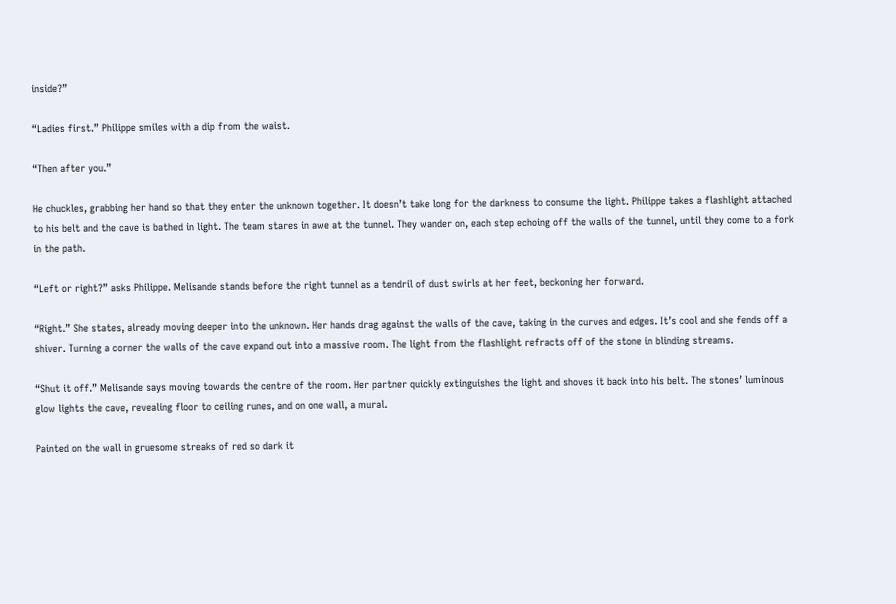inside?”

“Ladies first.” Philippe smiles with a dip from the waist.

“Then after you.”

He chuckles, grabbing her hand so that they enter the unknown together. It doesn’t take long for the darkness to consume the light. Philippe takes a flashlight attached to his belt and the cave is bathed in light. The team stares in awe at the tunnel. They wander on, each step echoing off the walls of the tunnel, until they come to a fork in the path.

“Left or right?” asks Philippe. Melisande stands before the right tunnel as a tendril of dust swirls at her feet, beckoning her forward.

“Right.” She states, already moving deeper into the unknown. Her hands drag against the walls of the cave, taking in the curves and edges. It’s cool and she fends off a shiver. Turning a corner the walls of the cave expand out into a massive room. The light from the flashlight refracts off of the stone in blinding streams.

“Shut it off.” Melisande says moving towards the centre of the room. Her partner quickly extinguishes the light and shoves it back into his belt. The stones’ luminous glow lights the cave, revealing floor to ceiling runes, and on one wall, a mural.

Painted on the wall in gruesome streaks of red so dark it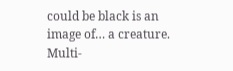could be black is an image of… a creature. Multi-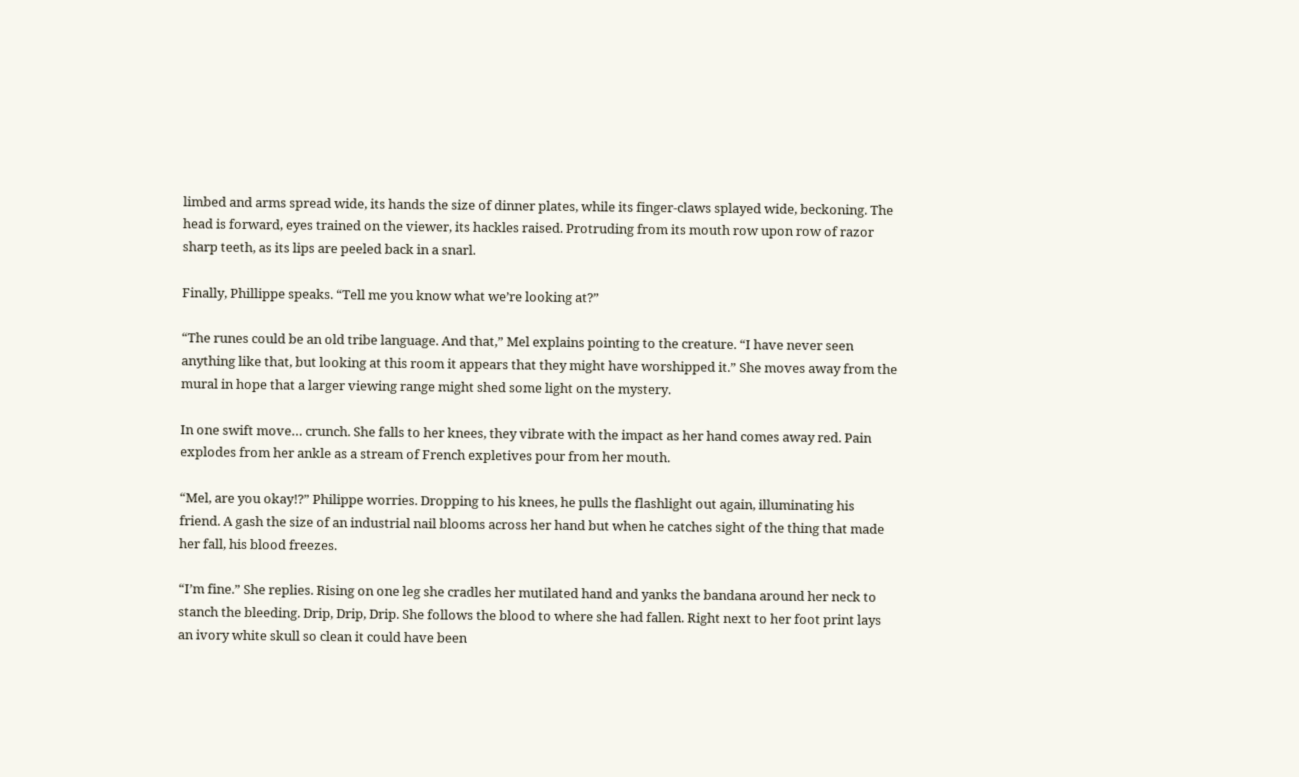limbed and arms spread wide, its hands the size of dinner plates, while its finger-claws splayed wide, beckoning. The head is forward, eyes trained on the viewer, its hackles raised. Protruding from its mouth row upon row of razor sharp teeth, as its lips are peeled back in a snarl.

Finally, Phillippe speaks. “Tell me you know what we’re looking at?”

“The runes could be an old tribe language. And that,” Mel explains pointing to the creature. “I have never seen anything like that, but looking at this room it appears that they might have worshipped it.” She moves away from the mural in hope that a larger viewing range might shed some light on the mystery.

In one swift move… crunch. She falls to her knees, they vibrate with the impact as her hand comes away red. Pain explodes from her ankle as a stream of French expletives pour from her mouth.

“Mel, are you okay!?” Philippe worries. Dropping to his knees, he pulls the flashlight out again, illuminating his friend. A gash the size of an industrial nail blooms across her hand but when he catches sight of the thing that made her fall, his blood freezes.

“I’m fine.” She replies. Rising on one leg she cradles her mutilated hand and yanks the bandana around her neck to stanch the bleeding. Drip, Drip, Drip. She follows the blood to where she had fallen. Right next to her foot print lays an ivory white skull so clean it could have been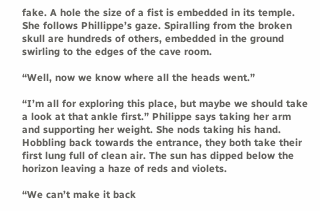fake. A hole the size of a fist is embedded in its temple. She follows Phillippe’s gaze. Spiralling from the broken skull are hundreds of others, embedded in the ground swirling to the edges of the cave room.

“Well, now we know where all the heads went.”

“I’m all for exploring this place, but maybe we should take a look at that ankle first.” Philippe says taking her arm and supporting her weight. She nods taking his hand. Hobbling back towards the entrance, they both take their first lung full of clean air. The sun has dipped below the horizon leaving a haze of reds and violets.

“We can’t make it back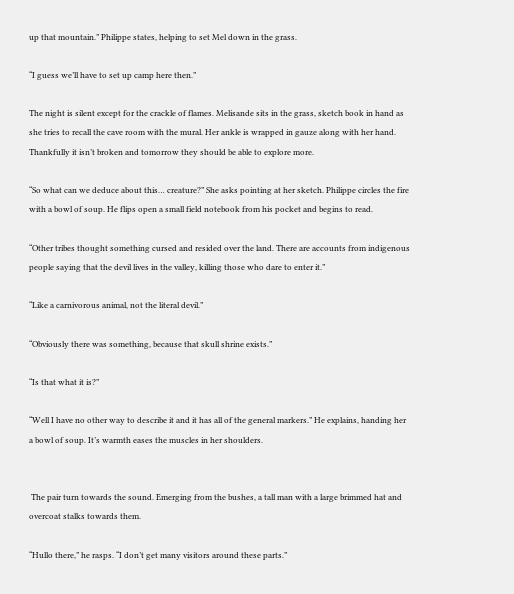up that mountain.” Philippe states, helping to set Mel down in the grass.

“I guess we’ll have to set up camp here then.”

The night is silent except for the crackle of flames. Melisande sits in the grass, sketch book in hand as she tries to recall the cave room with the mural. Her ankle is wrapped in gauze along with her hand. Thankfully it isn’t broken and tomorrow they should be able to explore more.

“So what can we deduce about this… creature?” She asks pointing at her sketch. Philippe circles the fire with a bowl of soup. He flips open a small field notebook from his pocket and begins to read.

“Other tribes thought something cursed and resided over the land. There are accounts from indigenous people saying that the devil lives in the valley, killing those who dare to enter it.”

“Like a carnivorous animal, not the literal devil.”

“Obviously there was something, because that skull shrine exists.”

“Is that what it is?”

“Well I have no other way to describe it and it has all of the general markers.” He explains, handing her a bowl of soup. It’s warmth eases the muscles in her shoulders.


 The pair turn towards the sound. Emerging from the bushes, a tall man with a large brimmed hat and overcoat stalks towards them.

“Hullo there,” he rasps. “I don’t get many visitors around these parts.”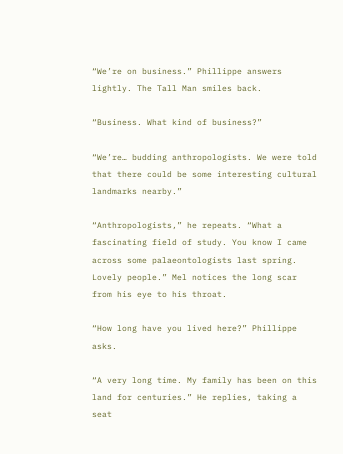“We’re on business.” Phillippe answers lightly. The Tall Man smiles back.

“Business. What kind of business?”

“We’re… budding anthropologists. We were told that there could be some interesting cultural landmarks nearby.”

“Anthropologists,” he repeats. “What a fascinating field of study. You know I came across some palaeontologists last spring. Lovely people.” Mel notices the long scar from his eye to his throat.

“How long have you lived here?” Phillippe asks.

“A very long time. My family has been on this land for centuries.” He replies, taking a seat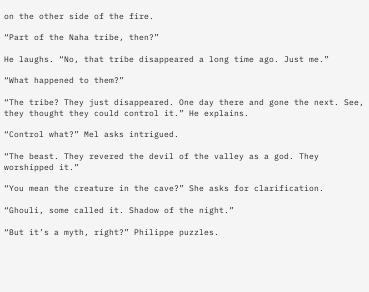on the other side of the fire.

“Part of the Naha tribe, then?”

He laughs. “No, that tribe disappeared a long time ago. Just me.”

“What happened to them?”

“The tribe? They just disappeared. One day there and gone the next. See, they thought they could control it.” He explains.

“Control what?” Mel asks intrigued.

“The beast. They revered the devil of the valley as a god. They worshipped it.”

“You mean the creature in the cave?” She asks for clarification.

“Ghouli, some called it. Shadow of the night.”

“But it’s a myth, right?” Philippe puzzles.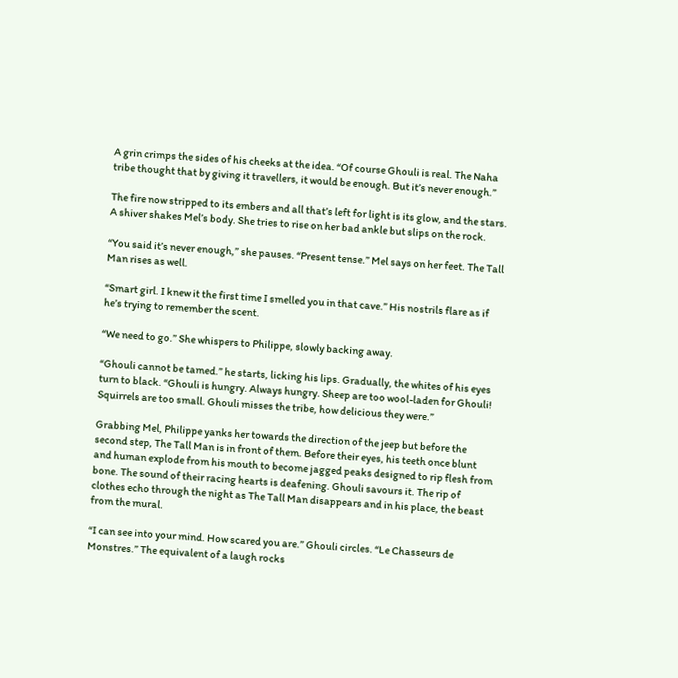A grin crimps the sides of his cheeks at the idea. “Of course Ghouli is real. The Naha tribe thought that by giving it travellers, it would be enough. But it’s never enough.”

The fire now stripped to its embers and all that’s left for light is its glow, and the stars. A shiver shakes Mel’s body. She tries to rise on her bad ankle but slips on the rock.

“You said it’s never enough,” she pauses. “Present tense.” Mel says on her feet. The Tall Man rises as well.

“Smart girl. I knew it the first time I smelled you in that cave.” His nostrils flare as if he’s trying to remember the scent.

“We need to go.” She whispers to Philippe, slowly backing away.

“Ghouli cannot be tamed.” he starts, licking his lips. Gradually, the whites of his eyes turn to black. “Ghouli is hungry. Always hungry. Sheep are too wool-laden for Ghouli! Squirrels are too small. Ghouli misses the tribe, how delicious they were.”

Grabbing Mel, Philippe yanks her towards the direction of the jeep but before the second step, The Tall Man is in front of them. Before their eyes, his teeth once blunt and human explode from his mouth to become jagged peaks designed to rip flesh from bone. The sound of their racing hearts is deafening. Ghouli savours it. The rip of clothes echo through the night as The Tall Man disappears and in his place, the beast from the mural.

“I can see into your mind. How scared you are.” Ghouli circles. “Le Chasseurs de Monstres.” The equivalent of a laugh rocks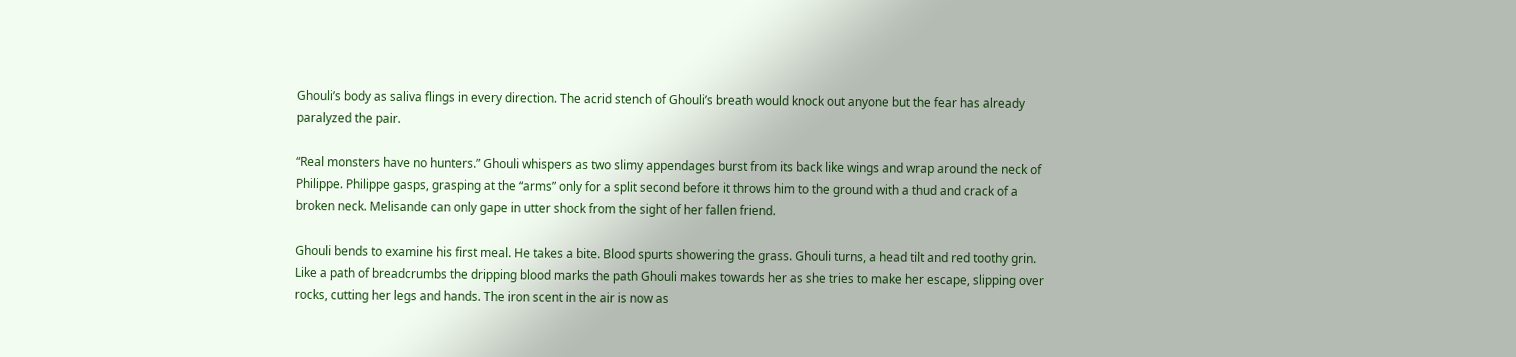Ghouli’s body as saliva flings in every direction. The acrid stench of Ghouli’s breath would knock out anyone but the fear has already paralyzed the pair.

“Real monsters have no hunters.” Ghouli whispers as two slimy appendages burst from its back like wings and wrap around the neck of Philippe. Philippe gasps, grasping at the “arms” only for a split second before it throws him to the ground with a thud and crack of a broken neck. Melisande can only gape in utter shock from the sight of her fallen friend.

Ghouli bends to examine his first meal. He takes a bite. Blood spurts showering the grass. Ghouli turns, a head tilt and red toothy grin. Like a path of breadcrumbs the dripping blood marks the path Ghouli makes towards her as she tries to make her escape, slipping over rocks, cutting her legs and hands. The iron scent in the air is now as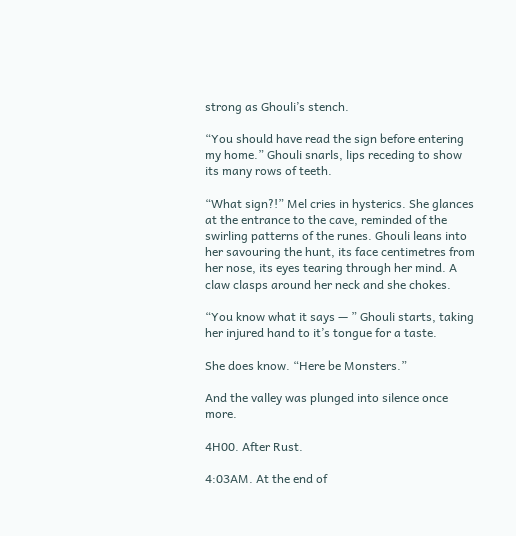strong as Ghouli’s stench.

“You should have read the sign before entering my home.” Ghouli snarls, lips receding to show its many rows of teeth.

“What sign?!” Mel cries in hysterics. She glances at the entrance to the cave, reminded of the swirling patterns of the runes. Ghouli leans into her savouring the hunt, its face centimetres from her nose, its eyes tearing through her mind. A claw clasps around her neck and she chokes.

“You know what it says — ” Ghouli starts, taking her injured hand to it’s tongue for a taste.

She does know. “Here be Monsters.”

And the valley was plunged into silence once more.

4H00. After Rust.

4:03AM. At the end of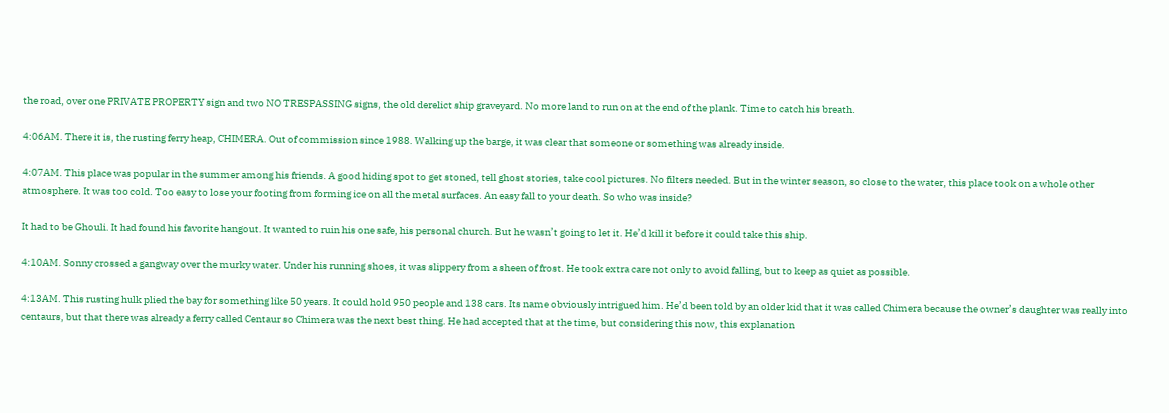the road, over one PRIVATE PROPERTY sign and two NO TRESPASSING signs, the old derelict ship graveyard. No more land to run on at the end of the plank. Time to catch his breath.

4:06AM. There it is, the rusting ferry heap, CHIMERA. Out of commission since 1988. Walking up the barge, it was clear that someone or something was already inside.

4:07AM. This place was popular in the summer among his friends. A good hiding spot to get stoned, tell ghost stories, take cool pictures. No filters needed. But in the winter season, so close to the water, this place took on a whole other atmosphere. It was too cold. Too easy to lose your footing from forming ice on all the metal surfaces. An easy fall to your death. So who was inside?

It had to be Ghouli. It had found his favorite hangout. It wanted to ruin his one safe, his personal church. But he wasn’t going to let it. He’d kill it before it could take this ship.

4:10AM. Sonny crossed a gangway over the murky water. Under his running shoes, it was slippery from a sheen of frost. He took extra care not only to avoid falling, but to keep as quiet as possible.

4:13AM. This rusting hulk plied the bay for something like 50 years. It could hold 950 people and 138 cars. Its name obviously intrigued him. He’d been told by an older kid that it was called Chimera because the owner’s daughter was really into centaurs, but that there was already a ferry called Centaur so Chimera was the next best thing. He had accepted that at the time, but considering this now, this explanation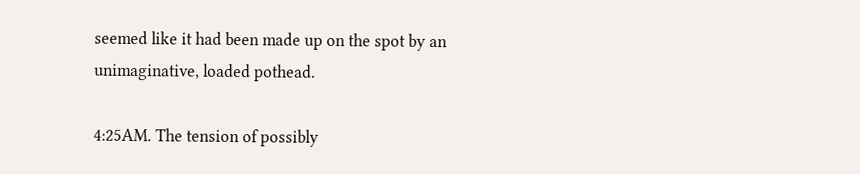seemed like it had been made up on the spot by an unimaginative, loaded pothead.

4:25AM. The tension of possibly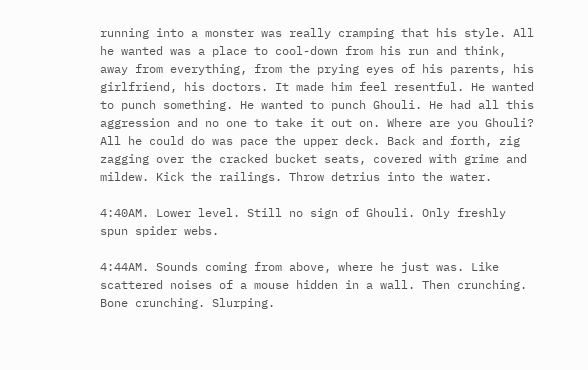running into a monster was really cramping that his style. All he wanted was a place to cool-down from his run and think, away from everything, from the prying eyes of his parents, his girlfriend, his doctors. It made him feel resentful. He wanted to punch something. He wanted to punch Ghouli. He had all this aggression and no one to take it out on. Where are you Ghouli? All he could do was pace the upper deck. Back and forth, zig zagging over the cracked bucket seats, covered with grime and mildew. Kick the railings. Throw detrius into the water.

4:40AM. Lower level. Still no sign of Ghouli. Only freshly spun spider webs.

4:44AM. Sounds coming from above, where he just was. Like scattered noises of a mouse hidden in a wall. Then crunching. Bone crunching. Slurping.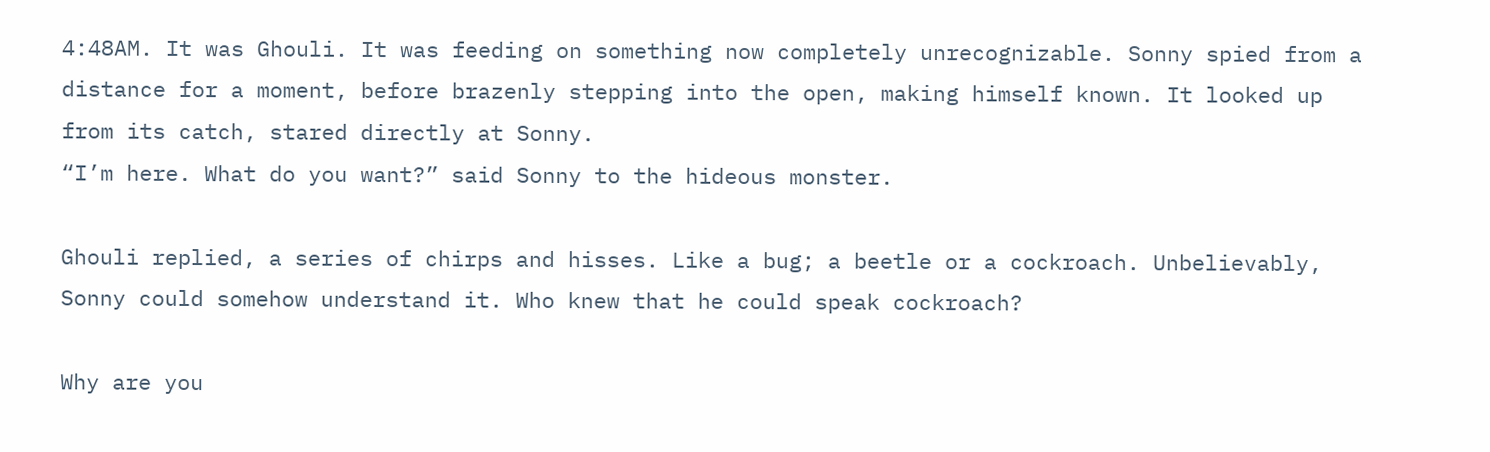4:48AM. It was Ghouli. It was feeding on something now completely unrecognizable. Sonny spied from a distance for a moment, before brazenly stepping into the open, making himself known. It looked up from its catch, stared directly at Sonny.
“I’m here. What do you want?” said Sonny to the hideous monster.

Ghouli replied, a series of chirps and hisses. Like a bug; a beetle or a cockroach. Unbelievably, Sonny could somehow understand it. Who knew that he could speak cockroach?

Why are you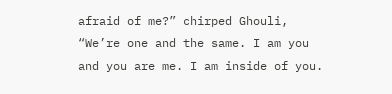afraid of me?” chirped Ghouli, “We’re one and the same. I am you and you are me. I am inside of you.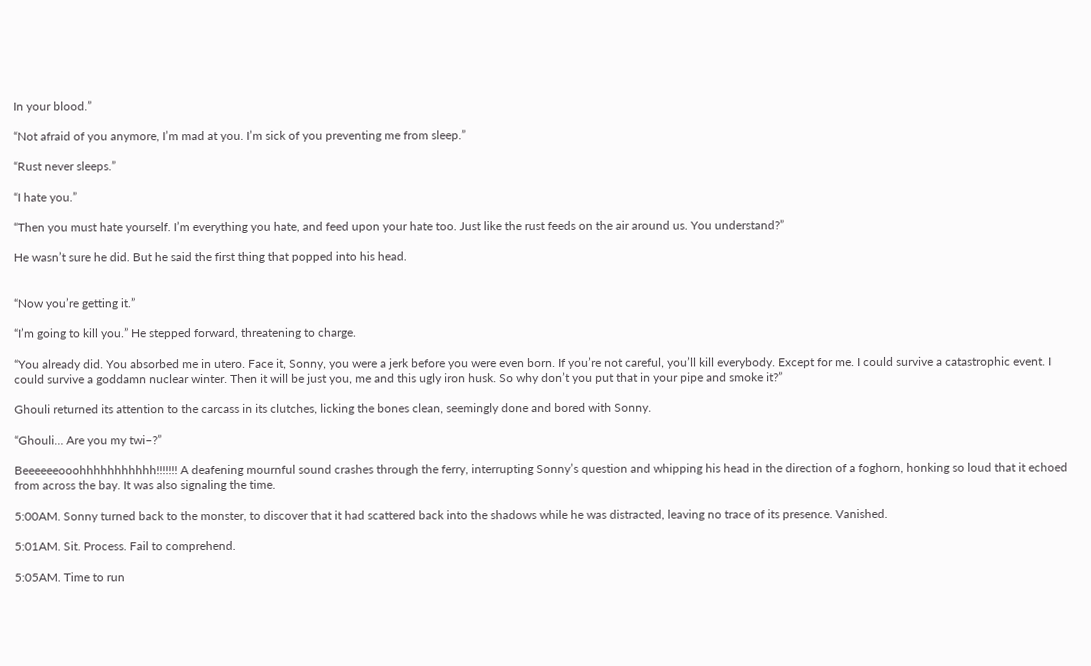In your blood.”

“Not afraid of you anymore, I’m mad at you. I’m sick of you preventing me from sleep.”

“Rust never sleeps.”

“I hate you.”

“Then you must hate yourself. I’m everything you hate, and feed upon your hate too. Just like the rust feeds on the air around us. You understand?”

He wasn’t sure he did. But he said the first thing that popped into his head.


“Now you’re getting it.”

“I’m going to kill you.” He stepped forward, threatening to charge.

“You already did. You absorbed me in utero. Face it, Sonny, you were a jerk before you were even born. If you’re not careful, you’ll kill everybody. Except for me. I could survive a catastrophic event. I could survive a goddamn nuclear winter. Then it will be just you, me and this ugly iron husk. So why don’t you put that in your pipe and smoke it?”

Ghouli returned its attention to the carcass in its clutches, licking the bones clean, seemingly done and bored with Sonny.

“Ghouli… Are you my twi–?”

Beeeeeeooohhhhhhhhhhh!!!!!!! A deafening mournful sound crashes through the ferry, interrupting Sonny’s question and whipping his head in the direction of a foghorn, honking so loud that it echoed from across the bay. It was also signaling the time.

5:00AM. Sonny turned back to the monster, to discover that it had scattered back into the shadows while he was distracted, leaving no trace of its presence. Vanished.

5:01AM. Sit. Process. Fail to comprehend.

5:05AM. Time to run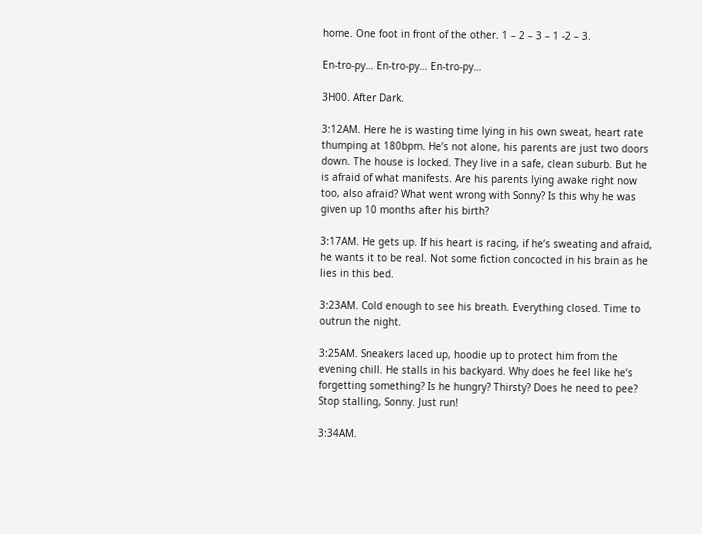home. One foot in front of the other. 1 – 2 – 3 – 1 -2 – 3.

En-tro-py… En-tro-py… En-tro-py…

3H00. After Dark.

3:12AM. Here he is wasting time lying in his own sweat, heart rate thumping at 180bpm. He’s not alone, his parents are just two doors down. The house is locked. They live in a safe, clean suburb. But he is afraid of what manifests. Are his parents lying awake right now too, also afraid? What went wrong with Sonny? Is this why he was given up 10 months after his birth?

3:17AM. He gets up. If his heart is racing, if he’s sweating and afraid, he wants it to be real. Not some fiction concocted in his brain as he lies in this bed.

3:23AM. Cold enough to see his breath. Everything closed. Time to outrun the night.

3:25AM. Sneakers laced up, hoodie up to protect him from the evening chill. He stalls in his backyard. Why does he feel like he’s forgetting something? Is he hungry? Thirsty? Does he need to pee? Stop stalling, Sonny. Just run!

3:34AM.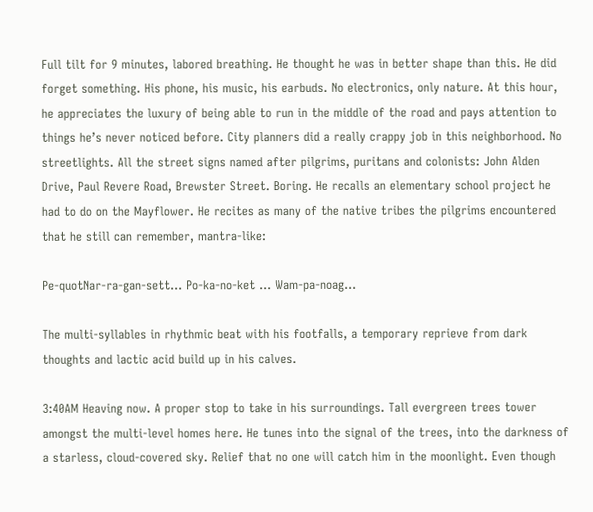Full tilt for 9 minutes, labored breathing. He thought he was in better shape than this. He did forget something. His phone, his music, his earbuds. No electronics, only nature. At this hour, he appreciates the luxury of being able to run in the middle of the road and pays attention to things he’s never noticed before. City planners did a really crappy job in this neighborhood. No streetlights. All the street signs named after pilgrims, puritans and colonists: John Alden Drive, Paul Revere Road, Brewster Street. Boring. He recalls an elementary school project he had to do on the Mayflower. He recites as many of the native tribes the pilgrims encountered that he still can remember, mantra-like:

Pe-quotNar-ra-gan-sett… Po-ka-no-ket … Wam-pa-noag…

The multi-syllables in rhythmic beat with his footfalls, a temporary reprieve from dark thoughts and lactic acid build up in his calves.

3:40AM Heaving now. A proper stop to take in his surroundings. Tall evergreen trees tower amongst the multi-level homes here. He tunes into the signal of the trees, into the darkness of a starless, cloud-covered sky. Relief that no one will catch him in the moonlight. Even though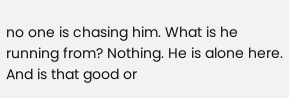no one is chasing him. What is he running from? Nothing. He is alone here. And is that good or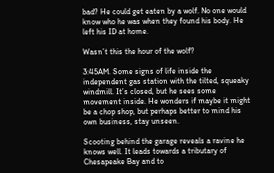bad? He could get eaten by a wolf. No one would know who he was when they found his body. He left his ID at home.

Wasn’t this the hour of the wolf?

3:45AM. Some signs of life inside the independent gas station with the tilted, squeaky windmill. It’s closed, but he sees some movement inside. He wonders if maybe it might be a chop shop, but perhaps better to mind his own business, stay unseen.

Scooting behind the garage reveals a ravine he knows well. It leads towards a tributary of Chesapeake Bay and to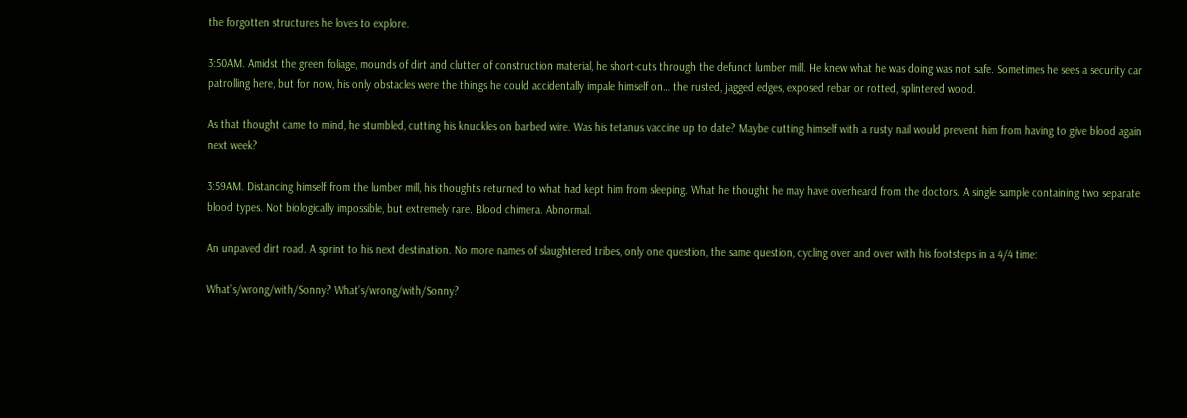the forgotten structures he loves to explore.

3:50AM. Amidst the green foliage, mounds of dirt and clutter of construction material, he short-cuts through the defunct lumber mill. He knew what he was doing was not safe. Sometimes he sees a security car patrolling here, but for now, his only obstacles were the things he could accidentally impale himself on… the rusted, jagged edges, exposed rebar or rotted, splintered wood.

As that thought came to mind, he stumbled, cutting his knuckles on barbed wire. Was his tetanus vaccine up to date? Maybe cutting himself with a rusty nail would prevent him from having to give blood again next week?

3:59AM. Distancing himself from the lumber mill, his thoughts returned to what had kept him from sleeping. What he thought he may have overheard from the doctors. A single sample containing two separate blood types. Not biologically impossible, but extremely rare. Blood chimera. Abnormal.

An unpaved dirt road. A sprint to his next destination. No more names of slaughtered tribes, only one question, the same question, cycling over and over with his footsteps in a 4/4 time:

What’s/wrong/with/Sonny? What’s/wrong/with/Sonny?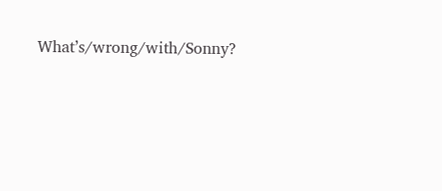What’s/wrong/with/Sonny?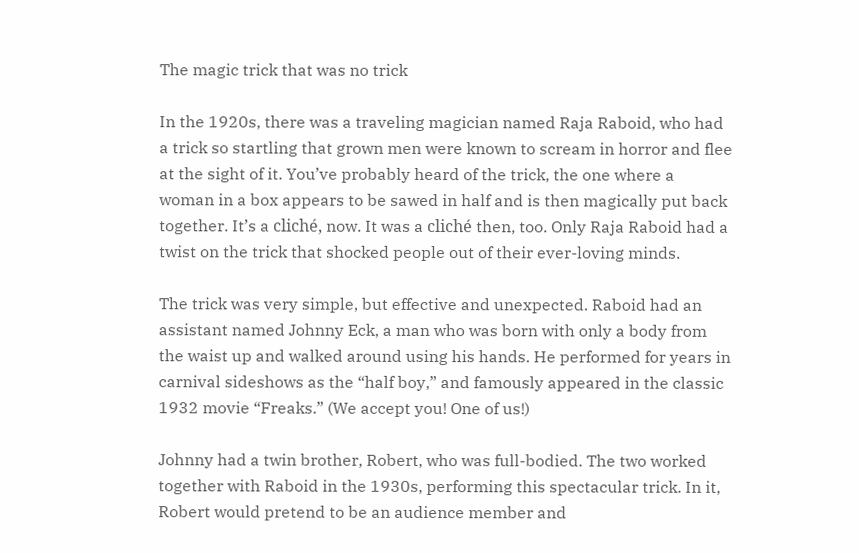The magic trick that was no trick

In the 1920s, there was a traveling magician named Raja Raboid, who had a trick so startling that grown men were known to scream in horror and flee at the sight of it. You’ve probably heard of the trick, the one where a woman in a box appears to be sawed in half and is then magically put back together. It’s a cliché, now. It was a cliché then, too. Only Raja Raboid had a twist on the trick that shocked people out of their ever-loving minds.

The trick was very simple, but effective and unexpected. Raboid had an assistant named Johnny Eck, a man who was born with only a body from the waist up and walked around using his hands. He performed for years in carnival sideshows as the “half boy,” and famously appeared in the classic 1932 movie “Freaks.” (We accept you! One of us!)

Johnny had a twin brother, Robert, who was full-bodied. The two worked together with Raboid in the 1930s, performing this spectacular trick. In it, Robert would pretend to be an audience member and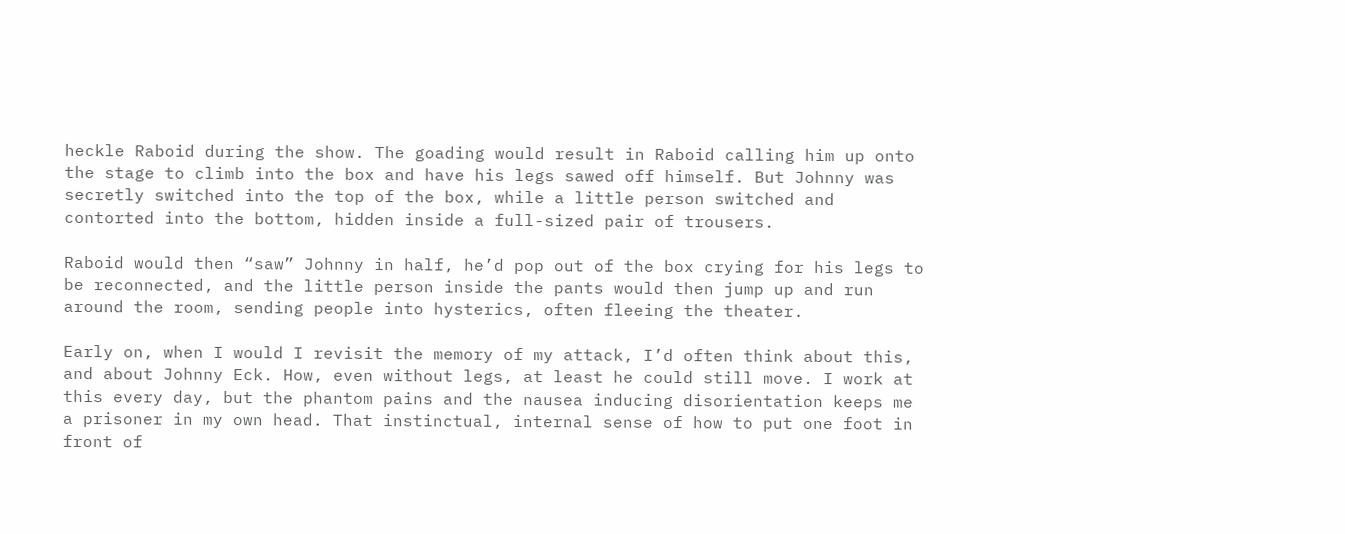heckle Raboid during the show. The goading would result in Raboid calling him up onto the stage to climb into the box and have his legs sawed off himself. But Johnny was secretly switched into the top of the box, while a little person switched and contorted into the bottom, hidden inside a full-sized pair of trousers.

Raboid would then “saw” Johnny in half, he’d pop out of the box crying for his legs to be reconnected, and the little person inside the pants would then jump up and run around the room, sending people into hysterics, often fleeing the theater.

Early on, when I would I revisit the memory of my attack, I’d often think about this, and about Johnny Eck. How, even without legs, at least he could still move. I work at this every day, but the phantom pains and the nausea inducing disorientation keeps me a prisoner in my own head. That instinctual, internal sense of how to put one foot in front of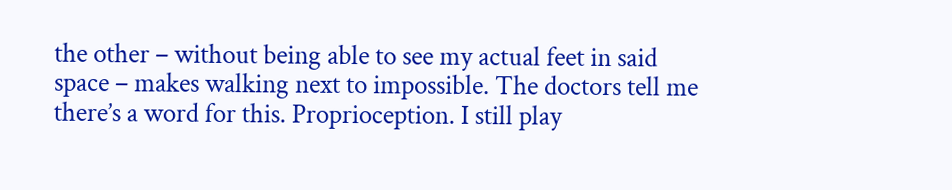the other – without being able to see my actual feet in said space – makes walking next to impossible. The doctors tell me there’s a word for this. Proprioception. I still play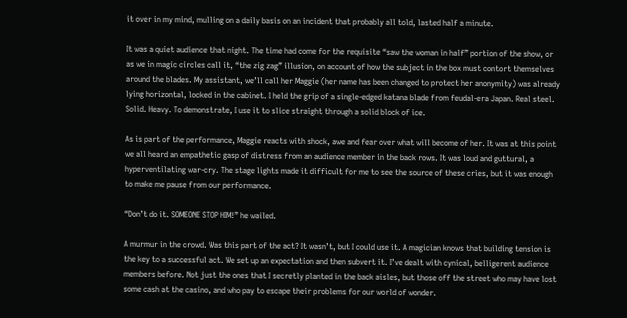it over in my mind, mulling on a daily basis on an incident that probably all told, lasted half a minute.

It was a quiet audience that night. The time had come for the requisite “saw the woman in half” portion of the show, or as we in magic circles call it, “the zig zag” illusion, on account of how the subject in the box must contort themselves around the blades. My assistant, we’ll call her Maggie (her name has been changed to protect her anonymity) was already lying horizontal, locked in the cabinet. I held the grip of a single-edged katana blade from feudal-era Japan. Real steel. Solid. Heavy. To demonstrate, I use it to slice straight through a solid block of ice.

As is part of the performance, Maggie reacts with shock, awe and fear over what will become of her. It was at this point we all heard an empathetic gasp of distress from an audience member in the back rows. It was loud and guttural, a hyperventilating war-cry. The stage lights made it difficult for me to see the source of these cries, but it was enough to make me pause from our performance.

“Don’t do it. SOMEONE STOP HIM!” he wailed.

A murmur in the crowd. Was this part of the act? It wasn’t, but I could use it. A magician knows that building tension is the key to a successful act. We set up an expectation and then subvert it. I’ve dealt with cynical, belligerent audience members before. Not just the ones that I secretly planted in the back aisles, but those off the street who may have lost some cash at the casino, and who pay to escape their problems for our world of wonder.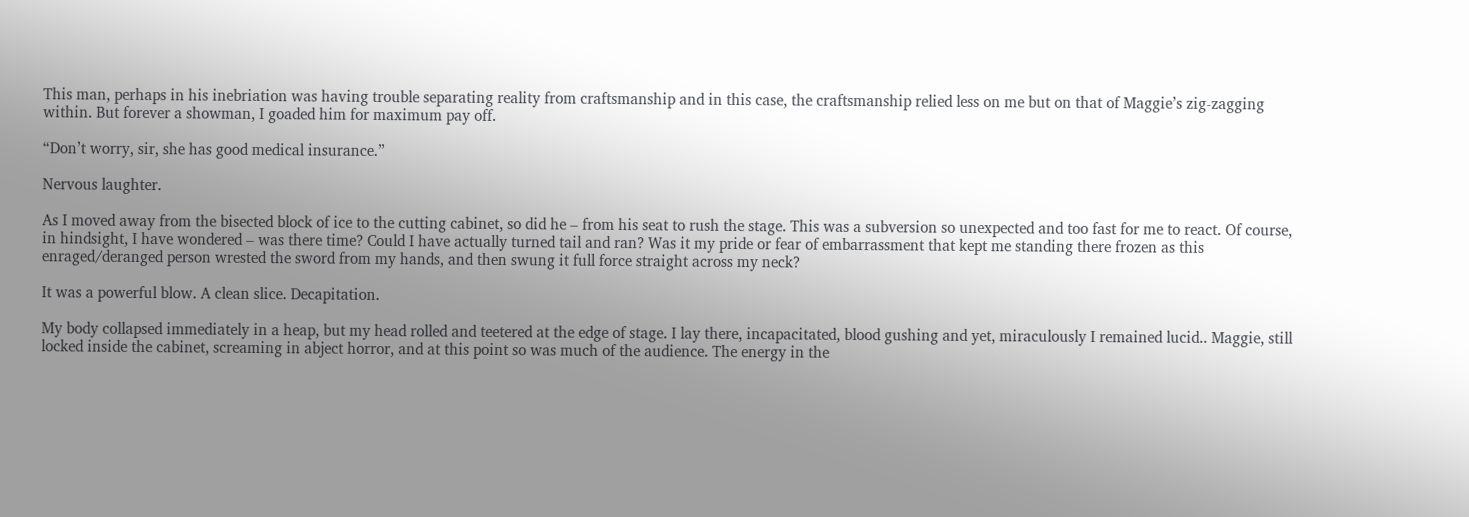This man, perhaps in his inebriation was having trouble separating reality from craftsmanship and in this case, the craftsmanship relied less on me but on that of Maggie’s zig-zagging within. But forever a showman, I goaded him for maximum pay off.

“Don’t worry, sir, she has good medical insurance.”

Nervous laughter.

As I moved away from the bisected block of ice to the cutting cabinet, so did he – from his seat to rush the stage. This was a subversion so unexpected and too fast for me to react. Of course, in hindsight, I have wondered – was there time? Could I have actually turned tail and ran? Was it my pride or fear of embarrassment that kept me standing there frozen as this enraged/deranged person wrested the sword from my hands, and then swung it full force straight across my neck?

It was a powerful blow. A clean slice. Decapitation.

My body collapsed immediately in a heap, but my head rolled and teetered at the edge of stage. I lay there, incapacitated, blood gushing and yet, miraculously I remained lucid.. Maggie, still locked inside the cabinet, screaming in abject horror, and at this point so was much of the audience. The energy in the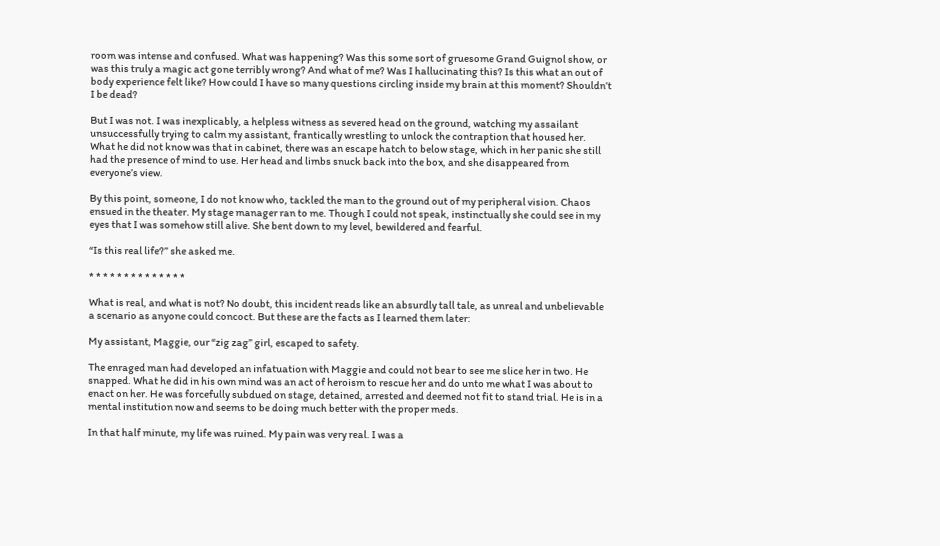room was intense and confused. What was happening? Was this some sort of gruesome Grand Guignol show, or was this truly a magic act gone terribly wrong? And what of me? Was I hallucinating this? Is this what an out of body experience felt like? How could I have so many questions circling inside my brain at this moment? Shouldn’t I be dead?

But I was not. I was inexplicably, a helpless witness as severed head on the ground, watching my assailant unsuccessfully trying to calm my assistant, frantically wrestling to unlock the contraption that housed her. What he did not know was that in cabinet, there was an escape hatch to below stage, which in her panic she still had the presence of mind to use. Her head and limbs snuck back into the box, and she disappeared from everyone’s view.

By this point, someone, I do not know who, tackled the man to the ground out of my peripheral vision. Chaos ensued in the theater. My stage manager ran to me. Though I could not speak, instinctually she could see in my eyes that I was somehow still alive. She bent down to my level, bewildered and fearful.

“Is this real life?” she asked me.

* * * * * * * * * * * * * *

What is real, and what is not? No doubt, this incident reads like an absurdly tall tale, as unreal and unbelievable a scenario as anyone could concoct. But these are the facts as I learned them later:

My assistant, Maggie, our “zig zag” girl, escaped to safety.

The enraged man had developed an infatuation with Maggie and could not bear to see me slice her in two. He snapped. What he did in his own mind was an act of heroism to rescue her and do unto me what I was about to enact on her. He was forcefully subdued on stage, detained, arrested and deemed not fit to stand trial. He is in a mental institution now and seems to be doing much better with the proper meds.

In that half minute, my life was ruined. My pain was very real. I was a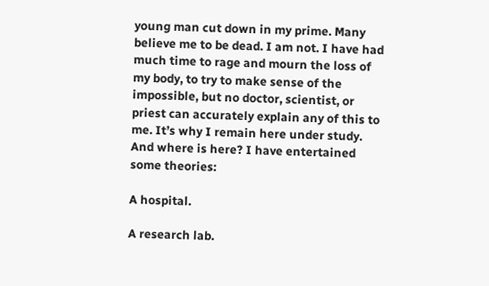young man cut down in my prime. Many believe me to be dead. I am not. I have had much time to rage and mourn the loss of my body, to try to make sense of the impossible, but no doctor, scientist, or priest can accurately explain any of this to me. It’s why I remain here under study. And where is here? I have entertained some theories:

A hospital.

A research lab.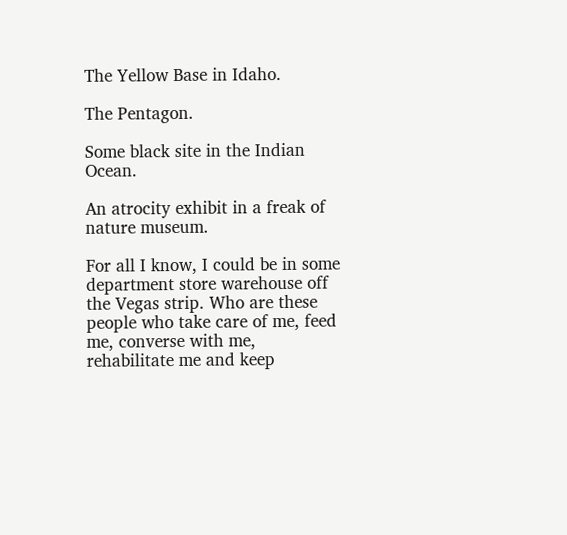The Yellow Base in Idaho.

The Pentagon.

Some black site in the Indian Ocean.

An atrocity exhibit in a freak of nature museum.

For all I know, I could be in some department store warehouse off the Vegas strip. Who are these people who take care of me, feed me, converse with me, rehabilitate me and keep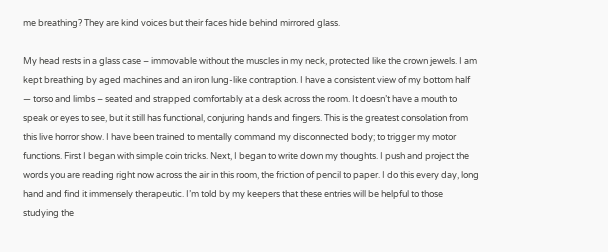me breathing? They are kind voices but their faces hide behind mirrored glass.

My head rests in a glass case – immovable without the muscles in my neck, protected like the crown jewels. I am kept breathing by aged machines and an iron lung-like contraption. I have a consistent view of my bottom half — torso and limbs – seated and strapped comfortably at a desk across the room. It doesn’t have a mouth to speak or eyes to see, but it still has functional, conjuring hands and fingers. This is the greatest consolation from this live horror show. I have been trained to mentally command my disconnected body; to trigger my motor functions. First I began with simple coin tricks. Next, I began to write down my thoughts. I push and project the words you are reading right now across the air in this room, the friction of pencil to paper. I do this every day, long hand and find it immensely therapeutic. I’m told by my keepers that these entries will be helpful to those studying the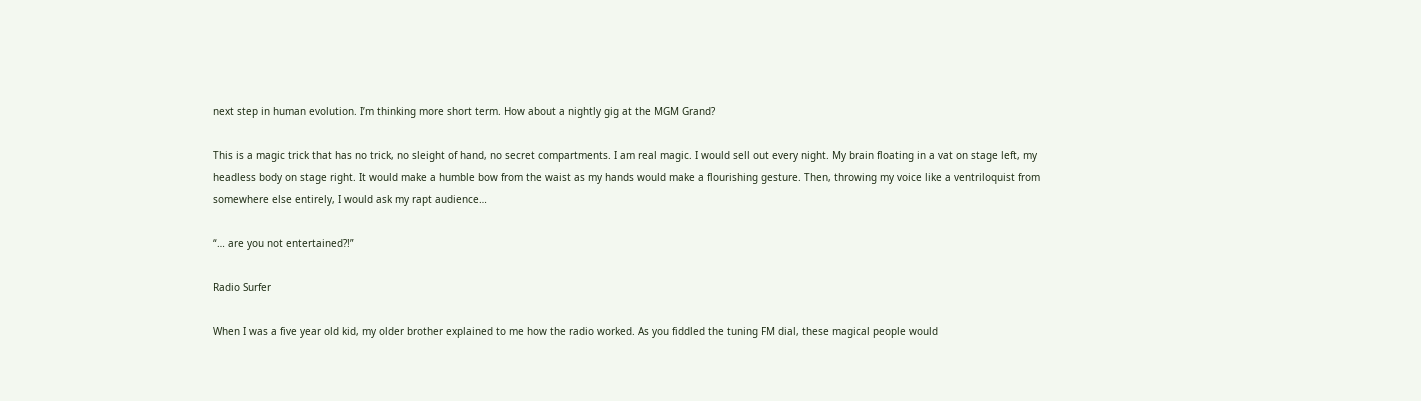next step in human evolution. I’m thinking more short term. How about a nightly gig at the MGM Grand?

This is a magic trick that has no trick, no sleight of hand, no secret compartments. I am real magic. I would sell out every night. My brain floating in a vat on stage left, my headless body on stage right. It would make a humble bow from the waist as my hands would make a flourishing gesture. Then, throwing my voice like a ventriloquist from somewhere else entirely, I would ask my rapt audience…

“… are you not entertained?!”

Radio Surfer

When I was a five year old kid, my older brother explained to me how the radio worked. As you fiddled the tuning FM dial, these magical people would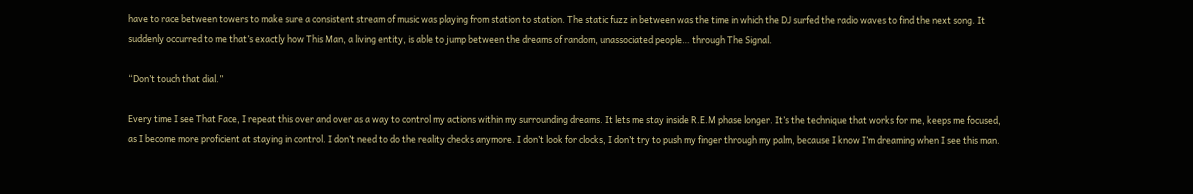have to race between towers to make sure a consistent stream of music was playing from station to station. The static fuzz in between was the time in which the DJ surfed the radio waves to find the next song. It suddenly occurred to me that’s exactly how This Man, a living entity, is able to jump between the dreams of random, unassociated people… through The Signal.

“Don’t touch that dial.”

Every time I see That Face, I repeat this over and over as a way to control my actions within my surrounding dreams. It lets me stay inside R.E.M phase longer. It’s the technique that works for me, keeps me focused, as I become more proficient at staying in control. I don’t need to do the reality checks anymore. I don’t look for clocks, I don’t try to push my finger through my palm, because I know I’m dreaming when I see this man.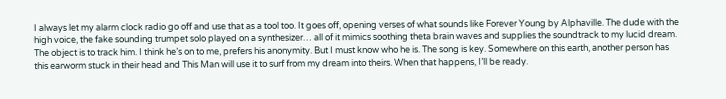I always let my alarm clock radio go off and use that as a tool too. It goes off, opening verses of what sounds like Forever Young by Alphaville. The dude with the high voice, the fake sounding trumpet solo played on a synthesizer… all of it mimics soothing theta brain waves and supplies the soundtrack to my lucid dream. The object is to track him. I think he’s on to me, prefers his anonymity. But I must know who he is. The song is key. Somewhere on this earth, another person has this earworm stuck in their head and This Man will use it to surf from my dream into theirs. When that happens, I’ll be ready.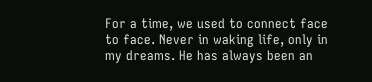For a time, we used to connect face to face. Never in waking life, only in my dreams. He has always been an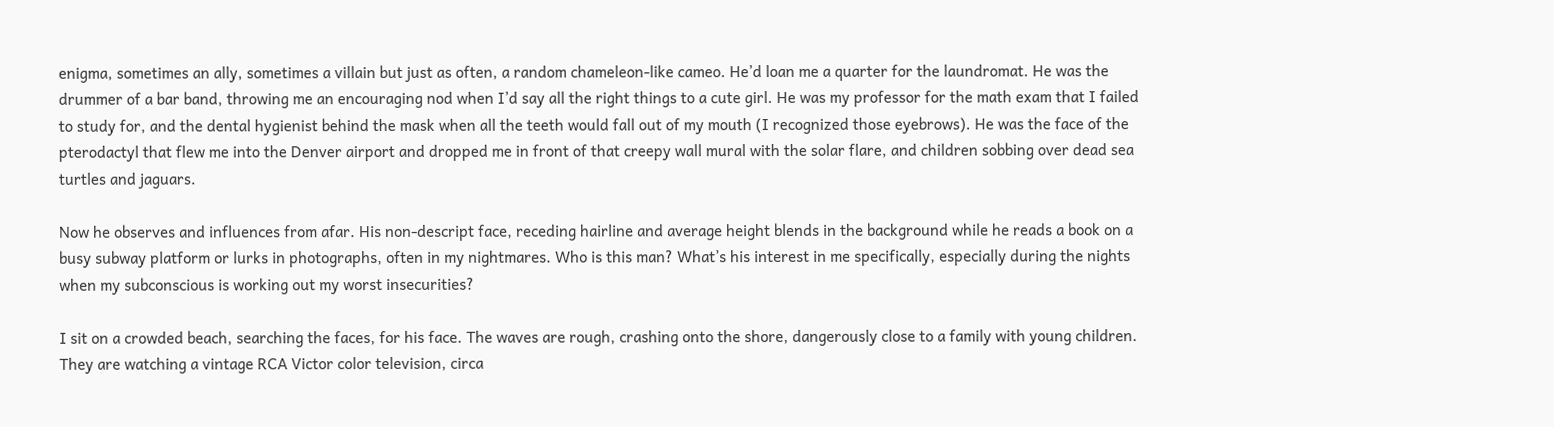enigma, sometimes an ally, sometimes a villain but just as often, a random chameleon-like cameo. He’d loan me a quarter for the laundromat. He was the drummer of a bar band, throwing me an encouraging nod when I’d say all the right things to a cute girl. He was my professor for the math exam that I failed to study for, and the dental hygienist behind the mask when all the teeth would fall out of my mouth (I recognized those eyebrows). He was the face of the pterodactyl that flew me into the Denver airport and dropped me in front of that creepy wall mural with the solar flare, and children sobbing over dead sea turtles and jaguars.

Now he observes and influences from afar. His non-descript face, receding hairline and average height blends in the background while he reads a book on a busy subway platform or lurks in photographs, often in my nightmares. Who is this man? What’s his interest in me specifically, especially during the nights when my subconscious is working out my worst insecurities?

I sit on a crowded beach, searching the faces, for his face. The waves are rough, crashing onto the shore, dangerously close to a family with young children. They are watching a vintage RCA Victor color television, circa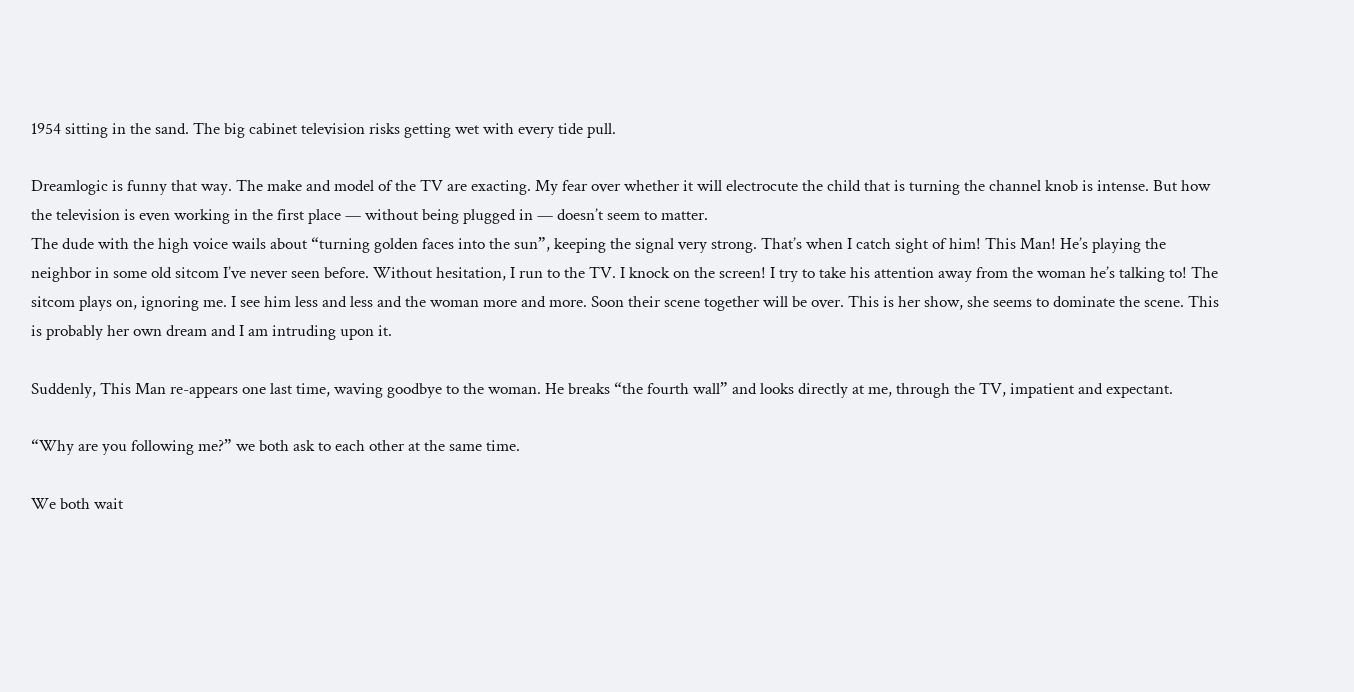1954 sitting in the sand. The big cabinet television risks getting wet with every tide pull.

Dreamlogic is funny that way. The make and model of the TV are exacting. My fear over whether it will electrocute the child that is turning the channel knob is intense. But how the television is even working in the first place — without being plugged in — doesn’t seem to matter.
The dude with the high voice wails about “turning golden faces into the sun”, keeping the signal very strong. That’s when I catch sight of him! This Man! He’s playing the neighbor in some old sitcom I’ve never seen before. Without hesitation, I run to the TV. I knock on the screen! I try to take his attention away from the woman he’s talking to! The sitcom plays on, ignoring me. I see him less and less and the woman more and more. Soon their scene together will be over. This is her show, she seems to dominate the scene. This is probably her own dream and I am intruding upon it.

Suddenly, This Man re-appears one last time, waving goodbye to the woman. He breaks “the fourth wall” and looks directly at me, through the TV, impatient and expectant.

“Why are you following me?” we both ask to each other at the same time.

We both wait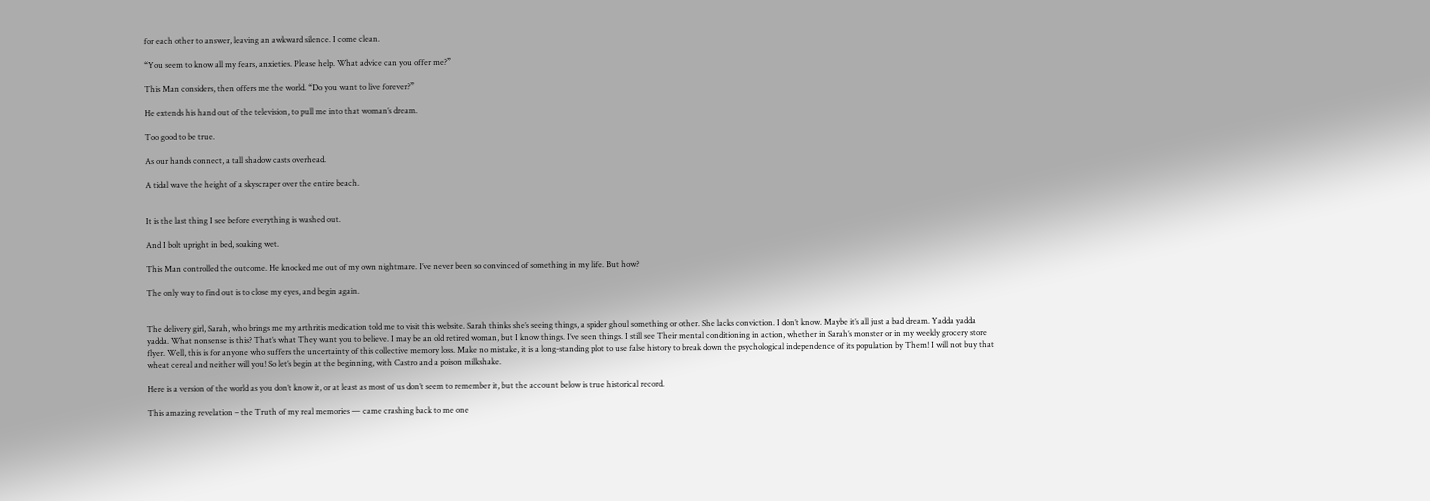for each other to answer, leaving an awkward silence. I come clean.

“You seem to know all my fears, anxieties. Please help. What advice can you offer me?”

This Man considers, then offers me the world. “Do you want to live forever?”

He extends his hand out of the television, to pull me into that woman’s dream.

Too good to be true.

As our hands connect, a tall shadow casts overhead.

A tidal wave the height of a skyscraper over the entire beach.


It is the last thing I see before everything is washed out.

And I bolt upright in bed, soaking wet.

This Man controlled the outcome. He knocked me out of my own nightmare. I’ve never been so convinced of something in my life. But how?

The only way to find out is to close my eyes, and begin again.


The delivery girl, Sarah, who brings me my arthritis medication told me to visit this website. Sarah thinks she’s seeing things, a spider ghoul something or other. She lacks conviction. I don’t know. Maybe it’s all just a bad dream. Yadda yadda yadda. What nonsense is this? That’s what They want you to believe. I may be an old retired woman, but I know things. I’ve seen things. I still see Their mental conditioning in action, whether in Sarah’s monster or in my weekly grocery store flyer. Well, this is for anyone who suffers the uncertainty of this collective memory loss. Make no mistake, it is a long-standing plot to use false history to break down the psychological independence of its population by Them! I will not buy that wheat cereal and neither will you! So let’s begin at the beginning, with Castro and a poison milkshake.

Here is a version of the world as you don’t know it, or at least as most of us don’t seem to remember it, but the account below is true historical record.

This amazing revelation – the Truth of my real memories — came crashing back to me one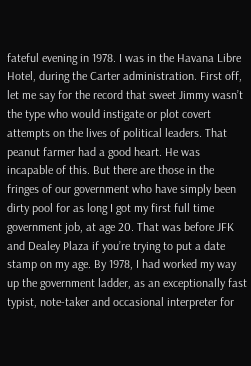fateful evening in 1978. I was in the Havana Libre Hotel, during the Carter administration. First off, let me say for the record that sweet Jimmy wasn’t the type who would instigate or plot covert attempts on the lives of political leaders. That peanut farmer had a good heart. He was incapable of this. But there are those in the fringes of our government who have simply been dirty pool for as long I got my first full time government job, at age 20. That was before JFK and Dealey Plaza if you’re trying to put a date stamp on my age. By 1978, I had worked my way up the government ladder, as an exceptionally fast typist, note-taker and occasional interpreter for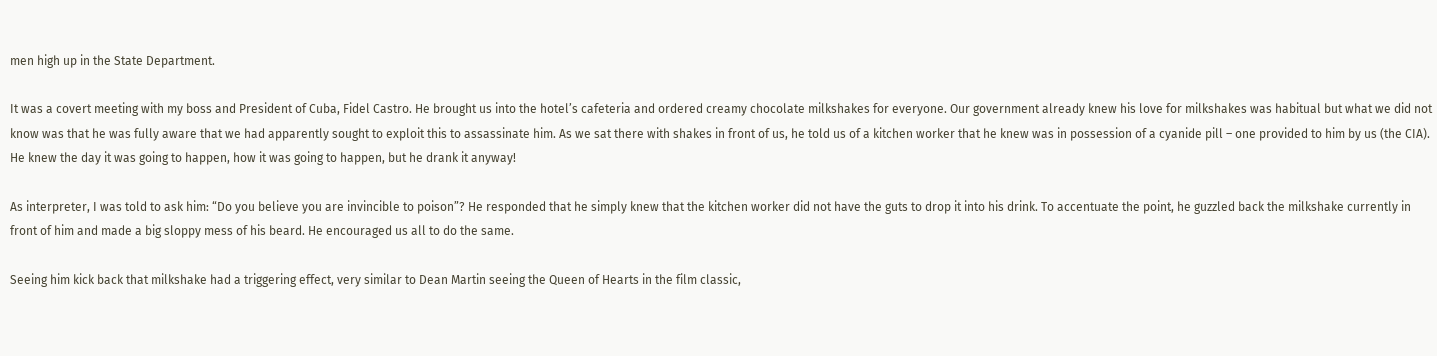men high up in the State Department.

It was a covert meeting with my boss and President of Cuba, Fidel Castro. He brought us into the hotel’s cafeteria and ordered creamy chocolate milkshakes for everyone. Our government already knew his love for milkshakes was habitual but what we did not know was that he was fully aware that we had apparently sought to exploit this to assassinate him. As we sat there with shakes in front of us, he told us of a kitchen worker that he knew was in possession of a cyanide pill – one provided to him by us (the CIA). He knew the day it was going to happen, how it was going to happen, but he drank it anyway!

As interpreter, I was told to ask him: “Do you believe you are invincible to poison”? He responded that he simply knew that the kitchen worker did not have the guts to drop it into his drink. To accentuate the point, he guzzled back the milkshake currently in front of him and made a big sloppy mess of his beard. He encouraged us all to do the same.

Seeing him kick back that milkshake had a triggering effect, very similar to Dean Martin seeing the Queen of Hearts in the film classic,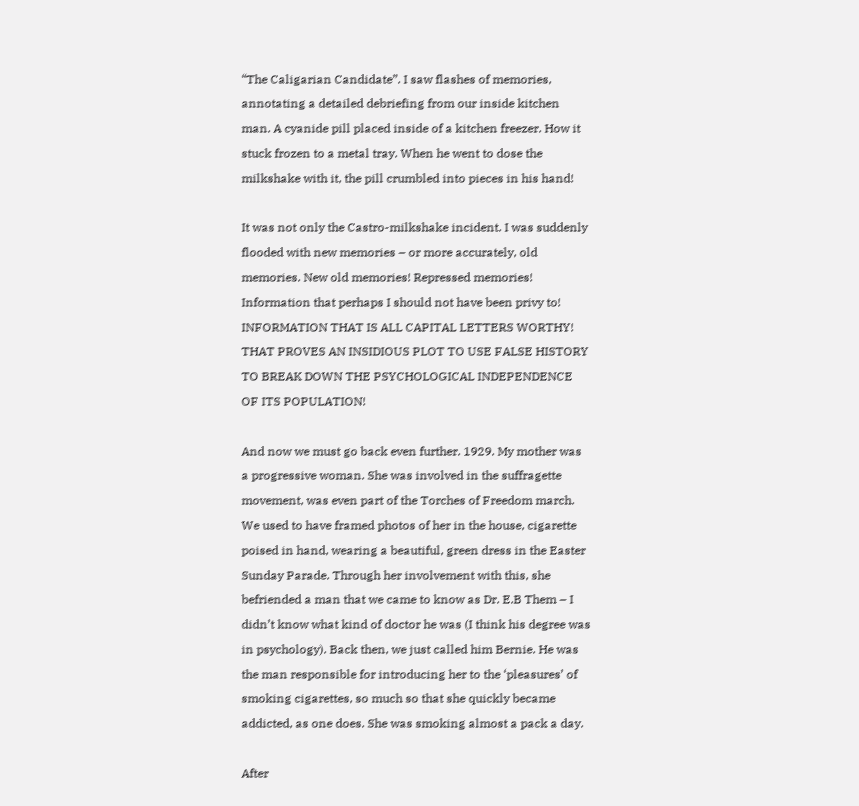“The Caligarian Candidate”. I saw flashes of memories, annotating a detailed debriefing from our inside kitchen man. A cyanide pill placed inside of a kitchen freezer. How it stuck frozen to a metal tray. When he went to dose the milkshake with it, the pill crumbled into pieces in his hand!

It was not only the Castro-milkshake incident. I was suddenly flooded with new memories – or more accurately, old memories. New old memories! Repressed memories! Information that perhaps I should not have been privy to! INFORMATION THAT IS ALL CAPITAL LETTERS WORTHY! THAT PROVES AN INSIDIOUS PLOT TO USE FALSE HISTORY TO BREAK DOWN THE PSYCHOLOGICAL INDEPENDENCE OF ITS POPULATION!

And now we must go back even further. 1929. My mother was a progressive woman. She was involved in the suffragette movement, was even part of the Torches of Freedom march. We used to have framed photos of her in the house, cigarette poised in hand, wearing a beautiful, green dress in the Easter Sunday Parade. Through her involvement with this, she befriended a man that we came to know as Dr. E.B Them – I didn’t know what kind of doctor he was (I think his degree was in psychology). Back then, we just called him Bernie. He was the man responsible for introducing her to the ‘pleasures’ of smoking cigarettes, so much so that she quickly became addicted, as one does. She was smoking almost a pack a day.

After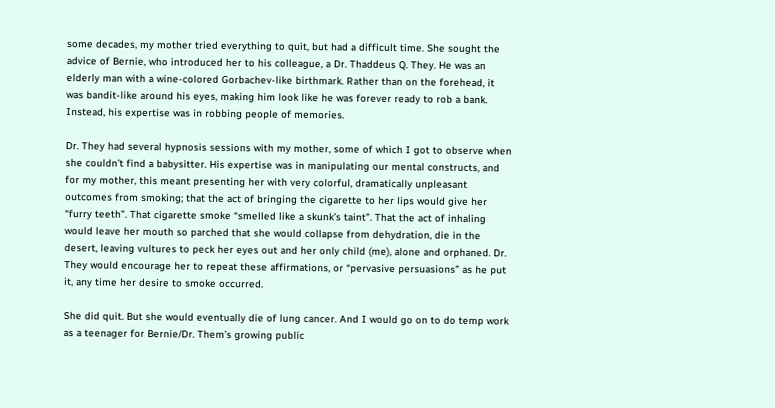some decades, my mother tried everything to quit, but had a difficult time. She sought the advice of Bernie, who introduced her to his colleague, a Dr. Thaddeus Q. They. He was an elderly man with a wine-colored Gorbachev-like birthmark. Rather than on the forehead, it was bandit-like around his eyes, making him look like he was forever ready to rob a bank. Instead, his expertise was in robbing people of memories.

Dr. They had several hypnosis sessions with my mother, some of which I got to observe when she couldn’t find a babysitter. His expertise was in manipulating our mental constructs, and for my mother, this meant presenting her with very colorful, dramatically unpleasant outcomes from smoking; that the act of bringing the cigarette to her lips would give her “furry teeth”. That cigarette smoke “smelled like a skunk’s taint”. That the act of inhaling would leave her mouth so parched that she would collapse from dehydration, die in the desert, leaving vultures to peck her eyes out and her only child (me), alone and orphaned. Dr. They would encourage her to repeat these affirmations, or “pervasive persuasions” as he put it, any time her desire to smoke occurred.

She did quit. But she would eventually die of lung cancer. And I would go on to do temp work as a teenager for Bernie/Dr. Them’s growing public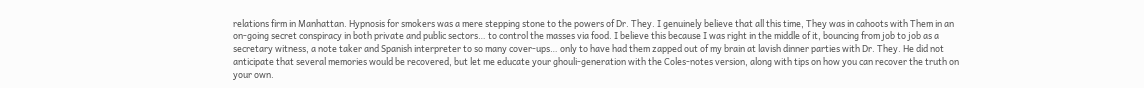relations firm in Manhattan. Hypnosis for smokers was a mere stepping stone to the powers of Dr. They. I genuinely believe that all this time, They was in cahoots with Them in an on-going secret conspiracy in both private and public sectors… to control the masses via food. I believe this because I was right in the middle of it, bouncing from job to job as a secretary witness, a note taker and Spanish interpreter to so many cover-ups… only to have had them zapped out of my brain at lavish dinner parties with Dr. They. He did not anticipate that several memories would be recovered, but let me educate your ghouli-generation with the Coles-notes version, along with tips on how you can recover the truth on your own.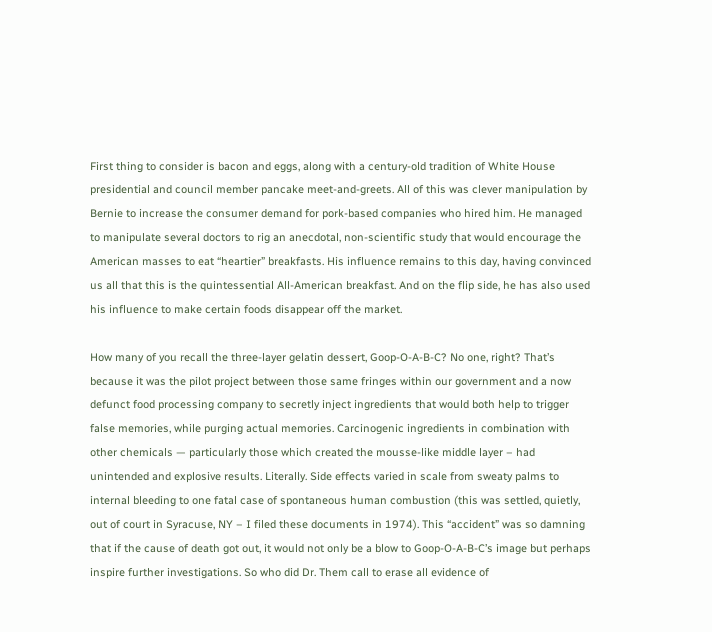First thing to consider is bacon and eggs, along with a century-old tradition of White House presidential and council member pancake meet-and-greets. All of this was clever manipulation by Bernie to increase the consumer demand for pork-based companies who hired him. He managed to manipulate several doctors to rig an anecdotal, non-scientific study that would encourage the American masses to eat “heartier” breakfasts. His influence remains to this day, having convinced us all that this is the quintessential All-American breakfast. And on the flip side, he has also used his influence to make certain foods disappear off the market.

How many of you recall the three-layer gelatin dessert, Goop-O-A-B-C? No one, right? That’s because it was the pilot project between those same fringes within our government and a now defunct food processing company to secretly inject ingredients that would both help to trigger false memories, while purging actual memories. Carcinogenic ingredients in combination with other chemicals — particularly those which created the mousse-like middle layer – had unintended and explosive results. Literally. Side effects varied in scale from sweaty palms to internal bleeding to one fatal case of spontaneous human combustion (this was settled, quietly, out of court in Syracuse, NY – I filed these documents in 1974). This “accident” was so damning that if the cause of death got out, it would not only be a blow to Goop-O-A-B-C’s image but perhaps inspire further investigations. So who did Dr. Them call to erase all evidence of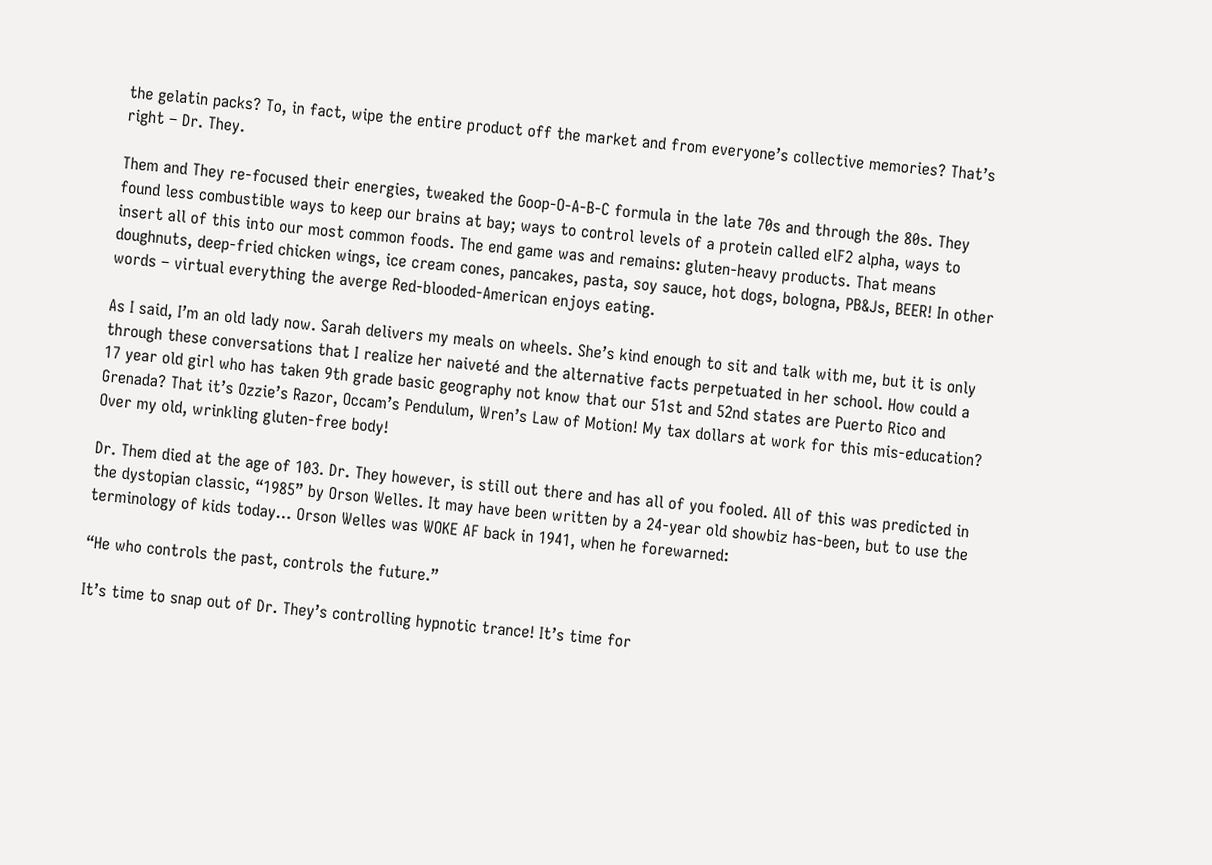the gelatin packs? To, in fact, wipe the entire product off the market and from everyone’s collective memories? That’s right – Dr. They.

Them and They re-focused their energies, tweaked the Goop-O-A-B-C formula in the late 70s and through the 80s. They found less combustible ways to keep our brains at bay; ways to control levels of a protein called elF2 alpha, ways to insert all of this into our most common foods. The end game was and remains: gluten-heavy products. That means doughnuts, deep-fried chicken wings, ice cream cones, pancakes, pasta, soy sauce, hot dogs, bologna, PB&Js, BEER! In other words – virtual everything the averge Red-blooded-American enjoys eating.

As I said, I’m an old lady now. Sarah delivers my meals on wheels. She’s kind enough to sit and talk with me, but it is only through these conversations that I realize her naiveté and the alternative facts perpetuated in her school. How could a 17 year old girl who has taken 9th grade basic geography not know that our 51st and 52nd states are Puerto Rico and Grenada? That it’s Ozzie’s Razor, Occam’s Pendulum, Wren’s Law of Motion! My tax dollars at work for this mis-education? Over my old, wrinkling gluten-free body!

Dr. Them died at the age of 103. Dr. They however, is still out there and has all of you fooled. All of this was predicted in the dystopian classic, “1985” by Orson Welles. It may have been written by a 24-year old showbiz has-been, but to use the terminology of kids today… Orson Welles was WOKE AF back in 1941, when he forewarned:

“He who controls the past, controls the future.”

It’s time to snap out of Dr. They’s controlling hypnotic trance! It’s time for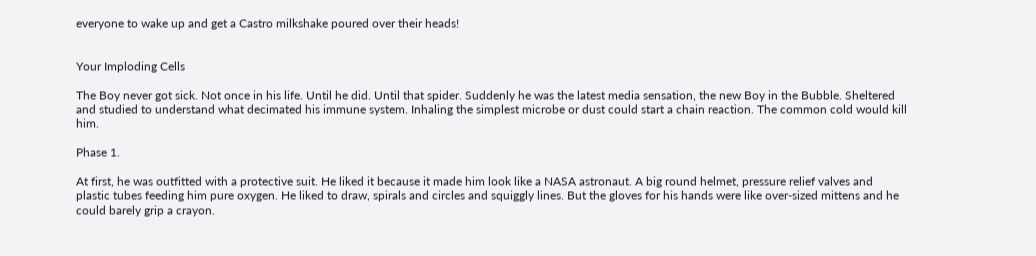everyone to wake up and get a Castro milkshake poured over their heads!


Your Imploding Cells

The Boy never got sick. Not once in his life. Until he did. Until that spider. Suddenly he was the latest media sensation, the new Boy in the Bubble. Sheltered and studied to understand what decimated his immune system. Inhaling the simplest microbe or dust could start a chain reaction. The common cold would kill him.

Phase 1.

At first, he was outfitted with a protective suit. He liked it because it made him look like a NASA astronaut. A big round helmet, pressure relief valves and plastic tubes feeding him pure oxygen. He liked to draw, spirals and circles and squiggly lines. But the gloves for his hands were like over-sized mittens and he could barely grip a crayon.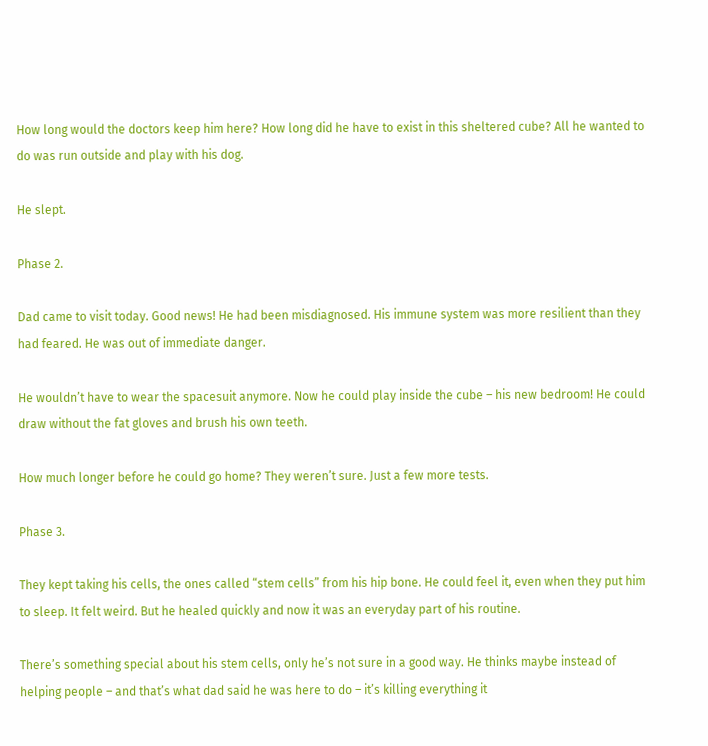How long would the doctors keep him here? How long did he have to exist in this sheltered cube? All he wanted to do was run outside and play with his dog.

He slept.

Phase 2.

Dad came to visit today. Good news! He had been misdiagnosed. His immune system was more resilient than they had feared. He was out of immediate danger.

He wouldn’t have to wear the spacesuit anymore. Now he could play inside the cube – his new bedroom! He could draw without the fat gloves and brush his own teeth.

How much longer before he could go home? They weren’t sure. Just a few more tests.

Phase 3.

They kept taking his cells, the ones called “stem cells” from his hip bone. He could feel it, even when they put him to sleep. It felt weird. But he healed quickly and now it was an everyday part of his routine.

There’s something special about his stem cells, only he’s not sure in a good way. He thinks maybe instead of helping people – and that’s what dad said he was here to do – it’s killing everything it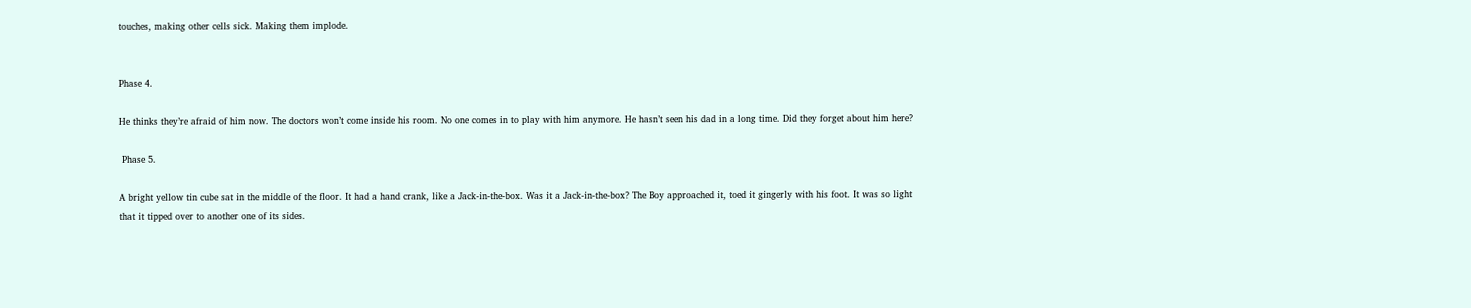touches, making other cells sick. Making them implode.


Phase 4.

He thinks they’re afraid of him now. The doctors won’t come inside his room. No one comes in to play with him anymore. He hasn’t seen his dad in a long time. Did they forget about him here?

 Phase 5.

A bright yellow tin cube sat in the middle of the floor. It had a hand crank, like a Jack-in-the-box. Was it a Jack-in-the-box? The Boy approached it, toed it gingerly with his foot. It was so light that it tipped over to another one of its sides.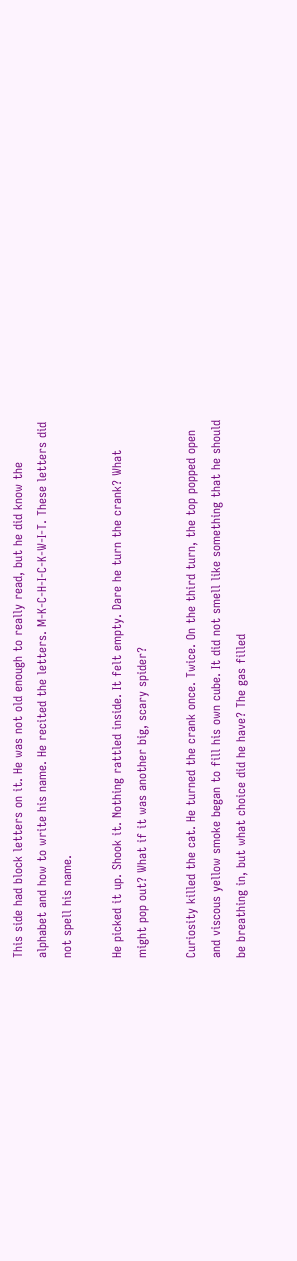This side had block letters on it. He was not old enough to really read, but he did know the alphabet and how to write his name. He recited the letters. M-K-C-H-I-C-K-W-I-T. These letters did not spell his name.

He picked it up. Shook it. Nothing rattled inside. It felt empty. Dare he turn the crank? What might pop out? What if it was another big, scary spider?

Curiosity killed the cat. He turned the crank once. Twice. On the third turn, the top popped open and viscous yellow smoke began to fill his own cube. It did not smell like something that he should be breathing in, but what choice did he have? The gas filled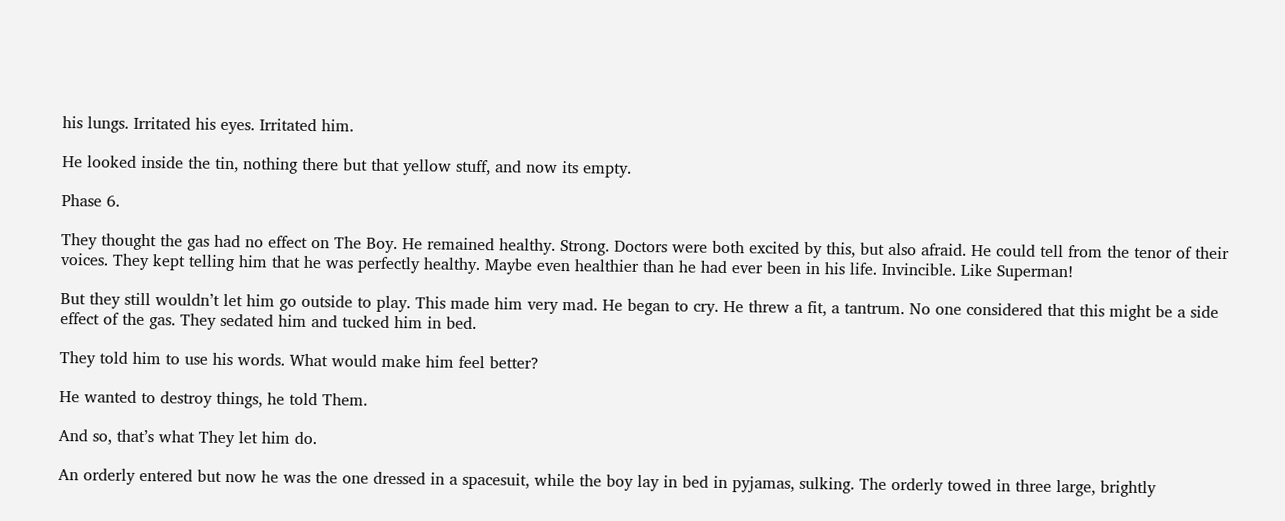his lungs. Irritated his eyes. Irritated him.

He looked inside the tin, nothing there but that yellow stuff, and now its empty.

Phase 6.

They thought the gas had no effect on The Boy. He remained healthy. Strong. Doctors were both excited by this, but also afraid. He could tell from the tenor of their voices. They kept telling him that he was perfectly healthy. Maybe even healthier than he had ever been in his life. Invincible. Like Superman!

But they still wouldn’t let him go outside to play. This made him very mad. He began to cry. He threw a fit, a tantrum. No one considered that this might be a side effect of the gas. They sedated him and tucked him in bed.

They told him to use his words. What would make him feel better?

He wanted to destroy things, he told Them.

And so, that’s what They let him do.

An orderly entered but now he was the one dressed in a spacesuit, while the boy lay in bed in pyjamas, sulking. The orderly towed in three large, brightly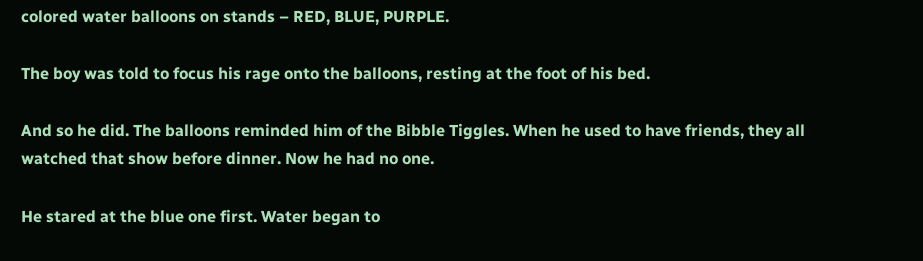colored water balloons on stands – RED, BLUE, PURPLE.

The boy was told to focus his rage onto the balloons, resting at the foot of his bed.

And so he did. The balloons reminded him of the Bibble Tiggles. When he used to have friends, they all watched that show before dinner. Now he had no one.

He stared at the blue one first. Water began to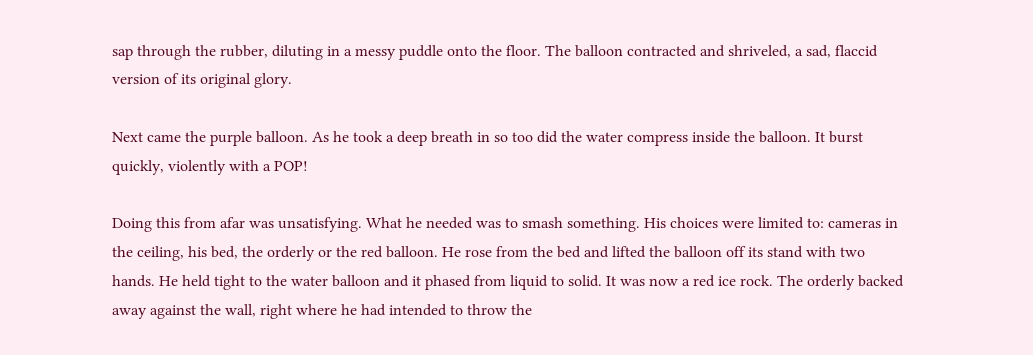sap through the rubber, diluting in a messy puddle onto the floor. The balloon contracted and shriveled, a sad, flaccid version of its original glory.

Next came the purple balloon. As he took a deep breath in so too did the water compress inside the balloon. It burst quickly, violently with a POP!

Doing this from afar was unsatisfying. What he needed was to smash something. His choices were limited to: cameras in the ceiling, his bed, the orderly or the red balloon. He rose from the bed and lifted the balloon off its stand with two hands. He held tight to the water balloon and it phased from liquid to solid. It was now a red ice rock. The orderly backed away against the wall, right where he had intended to throw the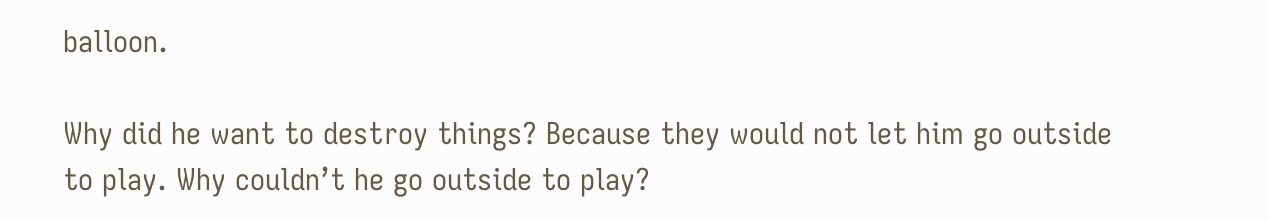balloon.

Why did he want to destroy things? Because they would not let him go outside to play. Why couldn’t he go outside to play?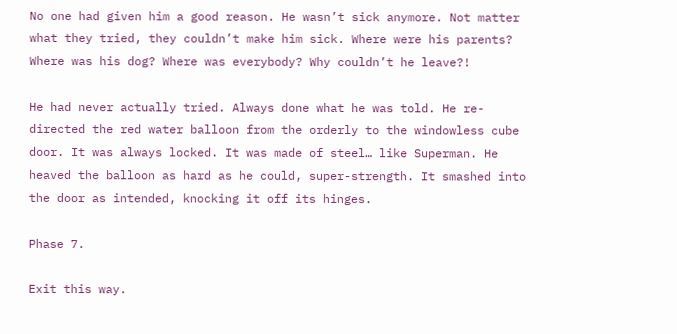No one had given him a good reason. He wasn’t sick anymore. Not matter what they tried, they couldn’t make him sick. Where were his parents? Where was his dog? Where was everybody? Why couldn’t he leave?!

He had never actually tried. Always done what he was told. He re-directed the red water balloon from the orderly to the windowless cube door. It was always locked. It was made of steel… like Superman. He heaved the balloon as hard as he could, super-strength. It smashed into the door as intended, knocking it off its hinges.

Phase 7.

Exit this way.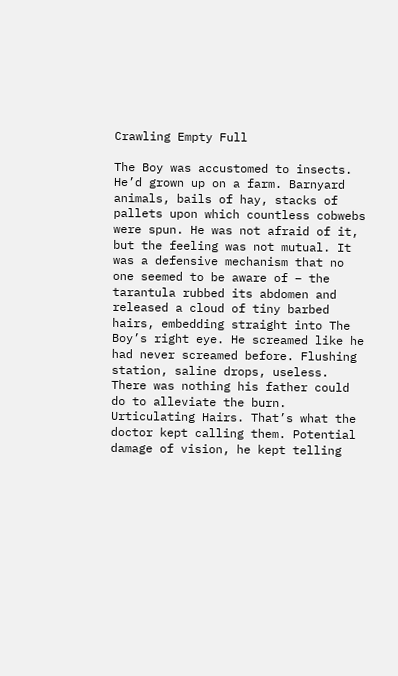Crawling Empty Full

The Boy was accustomed to insects. He’d grown up on a farm. Barnyard animals, bails of hay, stacks of pallets upon which countless cobwebs were spun. He was not afraid of it, but the feeling was not mutual. It was a defensive mechanism that no one seemed to be aware of – the tarantula rubbed its abdomen and released a cloud of tiny barbed hairs, embedding straight into The Boy’s right eye. He screamed like he had never screamed before. Flushing station, saline drops, useless. There was nothing his father could do to alleviate the burn. Urticulating Hairs. That’s what the doctor kept calling them. Potential damage of vision, he kept telling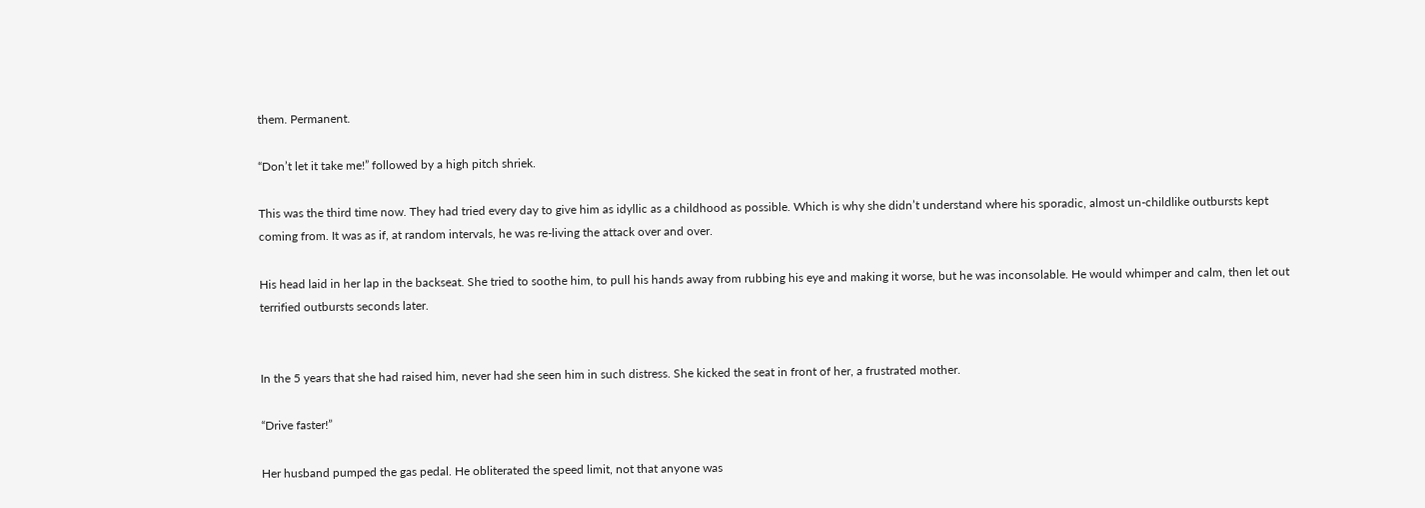them. Permanent.

“Don’t let it take me!” followed by a high pitch shriek.

This was the third time now. They had tried every day to give him as idyllic as a childhood as possible. Which is why she didn’t understand where his sporadic, almost un-childlike outbursts kept coming from. It was as if, at random intervals, he was re-living the attack over and over.

His head laid in her lap in the backseat. She tried to soothe him, to pull his hands away from rubbing his eye and making it worse, but he was inconsolable. He would whimper and calm, then let out terrified outbursts seconds later.


In the 5 years that she had raised him, never had she seen him in such distress. She kicked the seat in front of her, a frustrated mother.

“Drive faster!”

Her husband pumped the gas pedal. He obliterated the speed limit, not that anyone was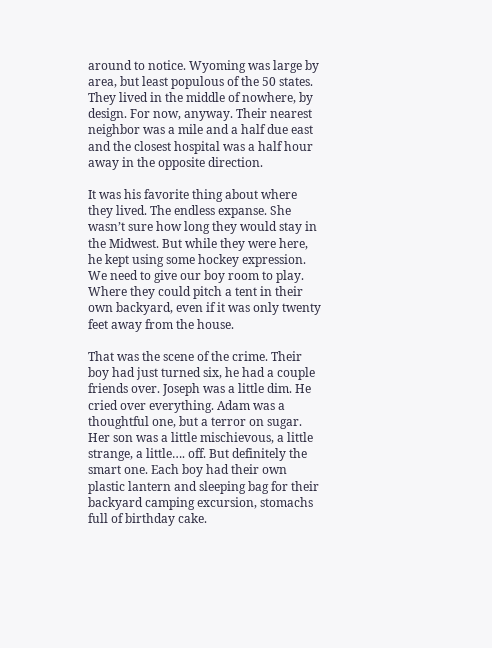around to notice. Wyoming was large by area, but least populous of the 50 states. They lived in the middle of nowhere, by design. For now, anyway. Their nearest neighbor was a mile and a half due east and the closest hospital was a half hour away in the opposite direction.

It was his favorite thing about where they lived. The endless expanse. She wasn’t sure how long they would stay in the Midwest. But while they were here, he kept using some hockey expression. We need to give our boy room to play. Where they could pitch a tent in their own backyard, even if it was only twenty feet away from the house.

That was the scene of the crime. Their boy had just turned six, he had a couple friends over. Joseph was a little dim. He cried over everything. Adam was a thoughtful one, but a terror on sugar. Her son was a little mischievous, a little strange, a little…. off. But definitely the smart one. Each boy had their own plastic lantern and sleeping bag for their backyard camping excursion, stomachs full of birthday cake.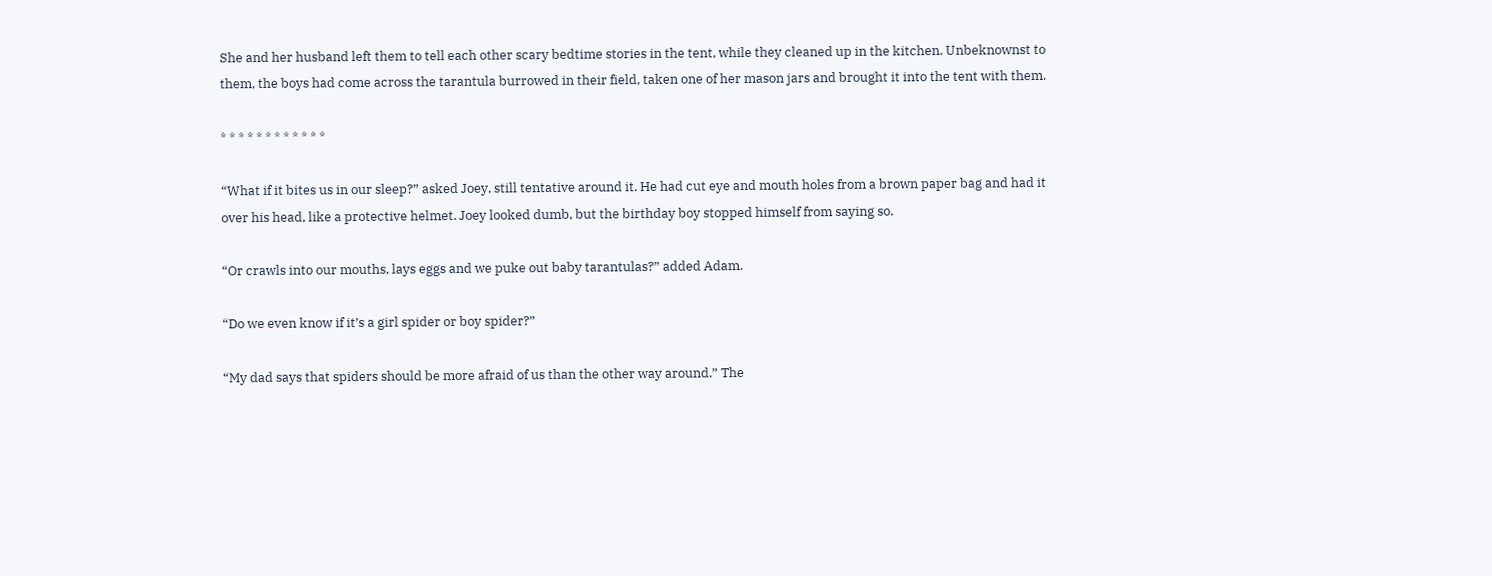She and her husband left them to tell each other scary bedtime stories in the tent, while they cleaned up in the kitchen. Unbeknownst to them, the boys had come across the tarantula burrowed in their field, taken one of her mason jars and brought it into the tent with them.

* * * * * * * * * * * *

“What if it bites us in our sleep?” asked Joey, still tentative around it. He had cut eye and mouth holes from a brown paper bag and had it over his head, like a protective helmet. Joey looked dumb, but the birthday boy stopped himself from saying so.

“Or crawls into our mouths, lays eggs and we puke out baby tarantulas?” added Adam.

“Do we even know if it’s a girl spider or boy spider?”

“My dad says that spiders should be more afraid of us than the other way around.” The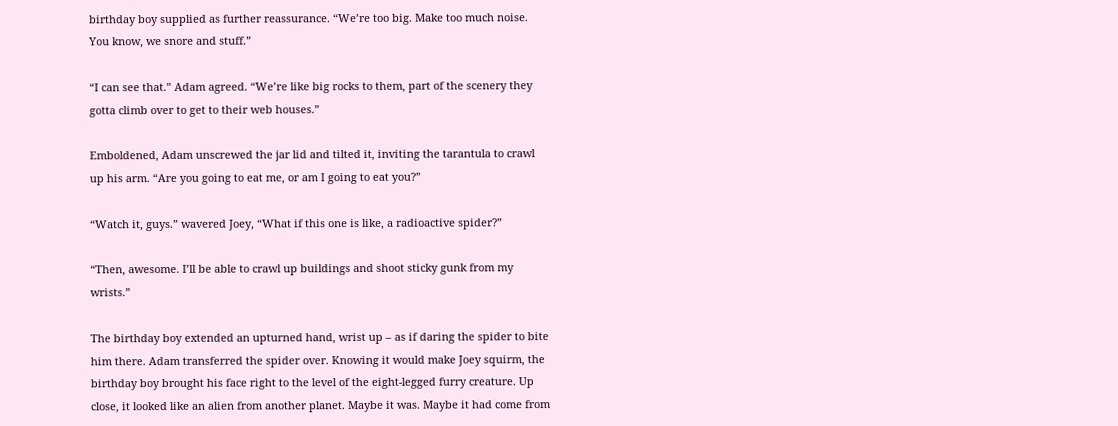birthday boy supplied as further reassurance. “We’re too big. Make too much noise. You know, we snore and stuff.”

“I can see that.” Adam agreed. “We’re like big rocks to them, part of the scenery they gotta climb over to get to their web houses.”

Emboldened, Adam unscrewed the jar lid and tilted it, inviting the tarantula to crawl up his arm. “Are you going to eat me, or am I going to eat you?”

“Watch it, guys.” wavered Joey, “What if this one is like, a radioactive spider?”

“Then, awesome. I’ll be able to crawl up buildings and shoot sticky gunk from my wrists.”

The birthday boy extended an upturned hand, wrist up – as if daring the spider to bite him there. Adam transferred the spider over. Knowing it would make Joey squirm, the birthday boy brought his face right to the level of the eight-legged furry creature. Up close, it looked like an alien from another planet. Maybe it was. Maybe it had come from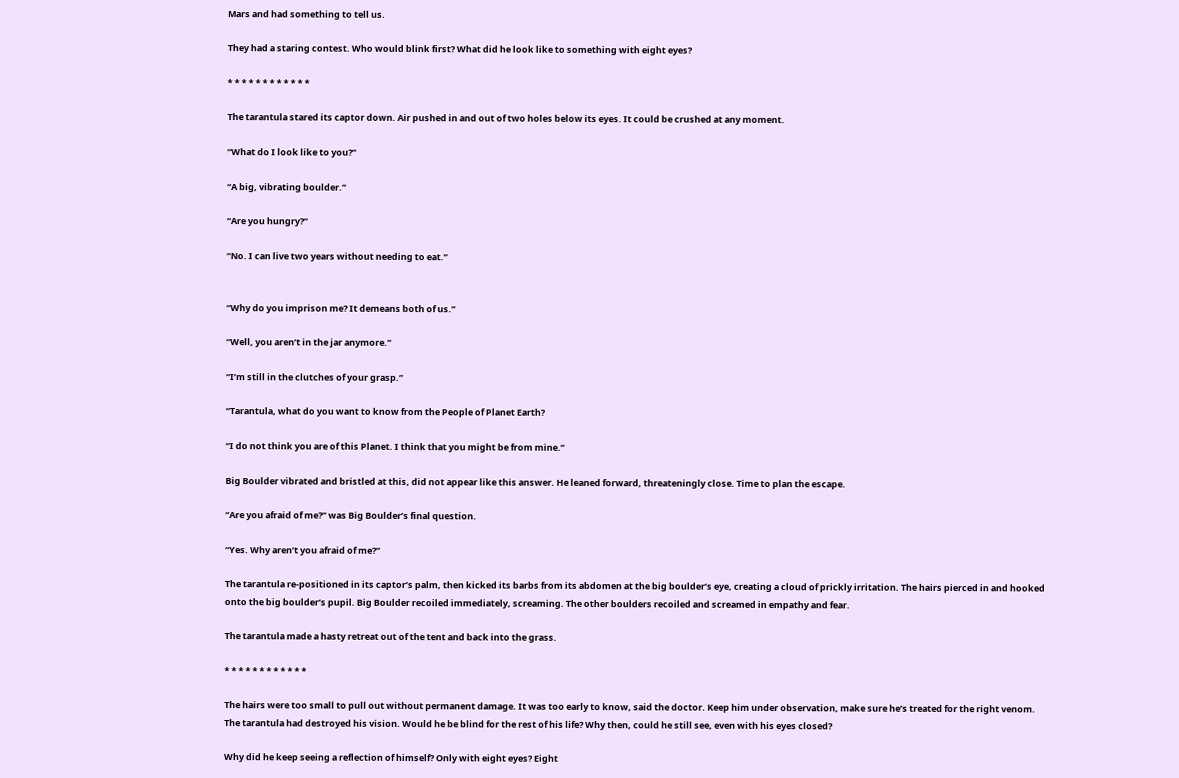Mars and had something to tell us.

They had a staring contest. Who would blink first? What did he look like to something with eight eyes?

* * * * * * * * * * * *

The tarantula stared its captor down. Air pushed in and out of two holes below its eyes. It could be crushed at any moment.

“What do I look like to you?”

“A big, vibrating boulder.”

“Are you hungry?”

“No. I can live two years without needing to eat.”


“Why do you imprison me? It demeans both of us.”

“Well, you aren’t in the jar anymore.”

“I’m still in the clutches of your grasp.”

“Tarantula, what do you want to know from the People of Planet Earth?

“I do not think you are of this Planet. I think that you might be from mine.”

Big Boulder vibrated and bristled at this, did not appear like this answer. He leaned forward, threateningly close. Time to plan the escape.

“Are you afraid of me?” was Big Boulder’s final question.

“Yes. Why aren’t you afraid of me?”

The tarantula re-positioned in its captor’s palm, then kicked its barbs from its abdomen at the big boulder’s eye, creating a cloud of prickly irritation. The hairs pierced in and hooked onto the big boulder’s pupil. Big Boulder recoiled immediately, screaming. The other boulders recoiled and screamed in empathy and fear.

The tarantula made a hasty retreat out of the tent and back into the grass.

* * * * * * * * * * * *

The hairs were too small to pull out without permanent damage. It was too early to know, said the doctor. Keep him under observation, make sure he’s treated for the right venom. The tarantula had destroyed his vision. Would he be blind for the rest of his life? Why then, could he still see, even with his eyes closed?

Why did he keep seeing a reflection of himself? Only with eight eyes? Eight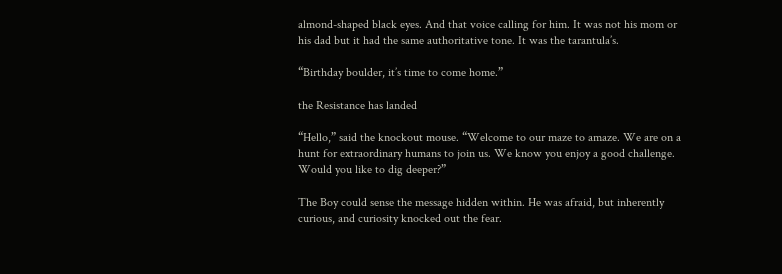almond-shaped black eyes. And that voice calling for him. It was not his mom or his dad but it had the same authoritative tone. It was the tarantula’s.

“Birthday boulder, it’s time to come home.”

the Resistance has landed

“Hello,” said the knockout mouse. “Welcome to our maze to amaze. We are on a hunt for extraordinary humans to join us. We know you enjoy a good challenge. Would you like to dig deeper?”

The Boy could sense the message hidden within. He was afraid, but inherently curious, and curiosity knocked out the fear.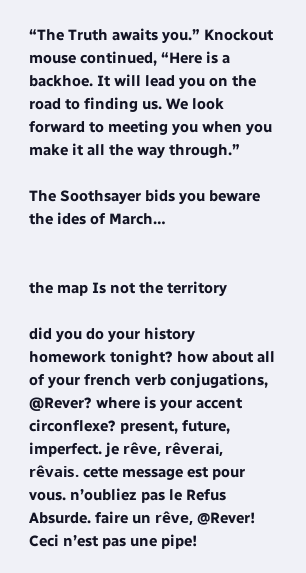“The Truth awaits you.” Knockout mouse continued, “Here is a backhoe. It will lead you on the road to finding us. We look forward to meeting you when you make it all the way through.”

The Soothsayer bids you beware the ides of March…


the map Is not the territory

did you do your history homework tonight? how about all of your french verb conjugations, @Rever? where is your accent circonflexe? present, future, imperfect. je rêve, rêverai, rêvais. cette message est pour vous. n’oubliez pas le Refus Absurde. faire un rêve, @Rever! Ceci n’est pas une pipe!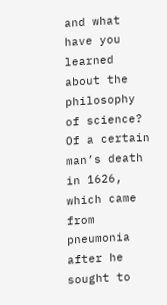and what have you learned about the philosophy of science? Of a certain man’s death in 1626, which came from pneumonia after he sought to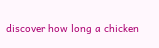discover how long a chicken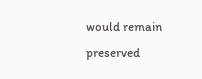would remain preserved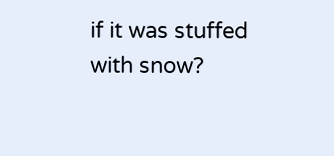if it was stuffed with snow?